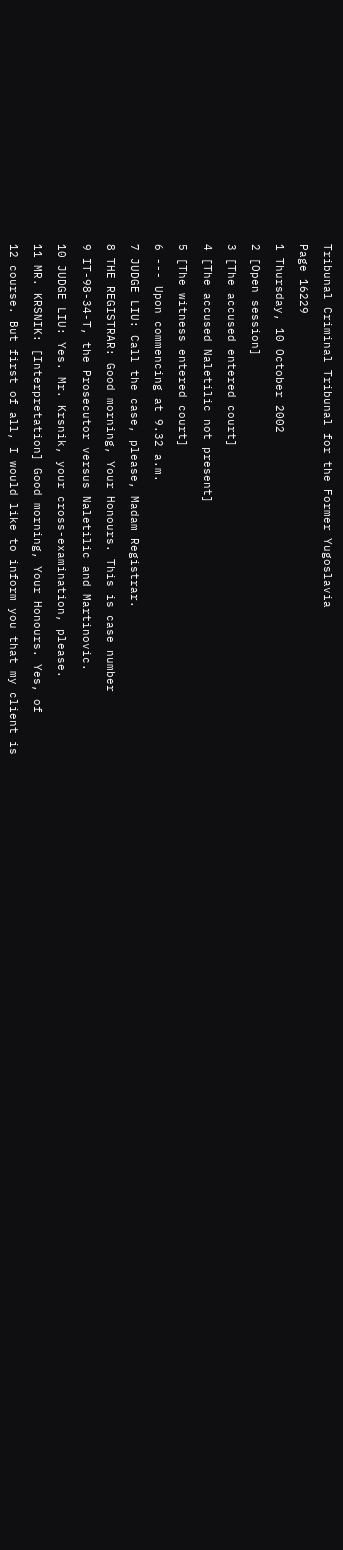Tribunal Criminal Tribunal for the Former Yugoslavia

Page 16229

1 Thursday, 10 October 2002

2 [Open session]

3 [The accused entered court]

4 [The accused Naletilic not present]

5 [The witness entered court]

6 --- Upon commencing at 9.32 a.m.

7 JUDGE LIU: Call the case, please, Madam Registrar.

8 THE REGISTRAR: Good morning, Your Honours. This is case number

9 IT-98-34-T, the Prosecutor versus Naletilic and Martinovic.

10 JUDGE LIU: Yes. Mr. Krsnik, your cross-examination, please.

11 MR. KRSNIK: [Interpretation] Good morning, Your Honours. Yes, of

12 course. But first of all, I would like to inform you that my client is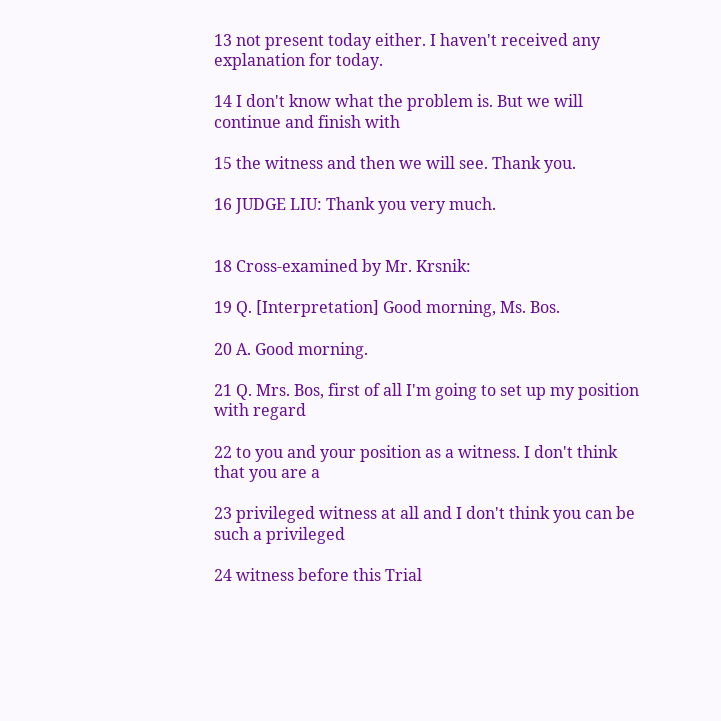13 not present today either. I haven't received any explanation for today.

14 I don't know what the problem is. But we will continue and finish with

15 the witness and then we will see. Thank you.

16 JUDGE LIU: Thank you very much.


18 Cross-examined by Mr. Krsnik:

19 Q. [Interpretation] Good morning, Ms. Bos.

20 A. Good morning.

21 Q. Mrs. Bos, first of all I'm going to set up my position with regard

22 to you and your position as a witness. I don't think that you are a

23 privileged witness at all and I don't think you can be such a privileged

24 witness before this Trial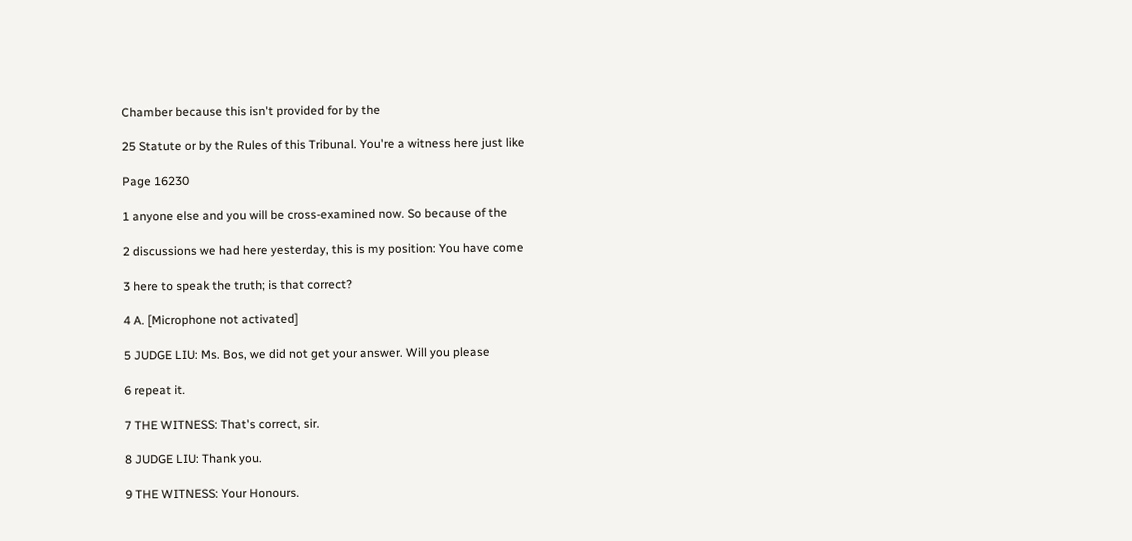Chamber because this isn't provided for by the

25 Statute or by the Rules of this Tribunal. You're a witness here just like

Page 16230

1 anyone else and you will be cross-examined now. So because of the

2 discussions we had here yesterday, this is my position: You have come

3 here to speak the truth; is that correct?

4 A. [Microphone not activated]

5 JUDGE LIU: Ms. Bos, we did not get your answer. Will you please

6 repeat it.

7 THE WITNESS: That's correct, sir.

8 JUDGE LIU: Thank you.

9 THE WITNESS: Your Honours.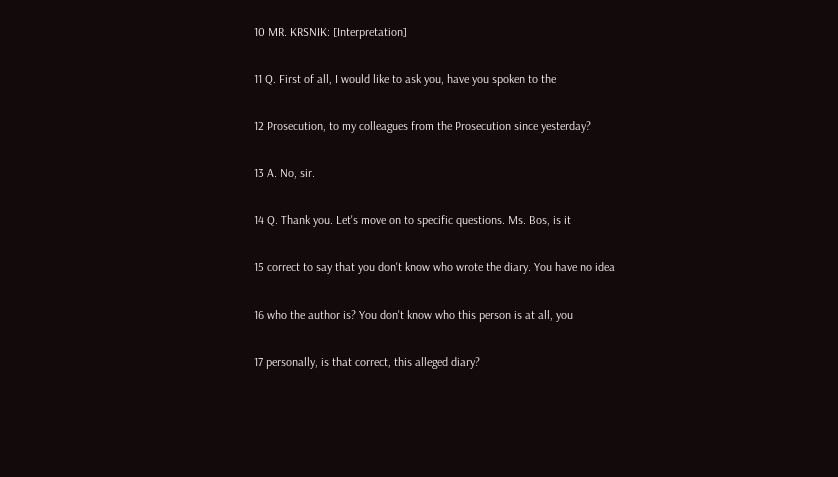10 MR. KRSNIK: [Interpretation]

11 Q. First of all, I would like to ask you, have you spoken to the

12 Prosecution, to my colleagues from the Prosecution since yesterday?

13 A. No, sir.

14 Q. Thank you. Let's move on to specific questions. Ms. Bos, is it

15 correct to say that you don't know who wrote the diary. You have no idea

16 who the author is? You don't know who this person is at all, you

17 personally, is that correct, this alleged diary?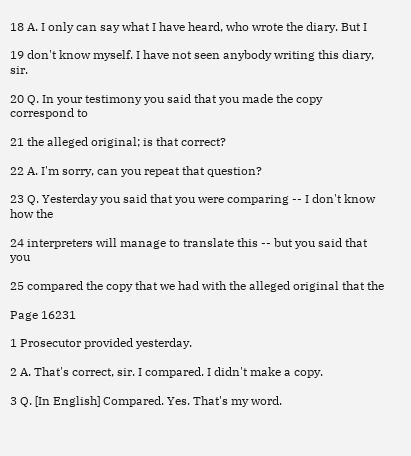18 A. I only can say what I have heard, who wrote the diary. But I

19 don't know myself. I have not seen anybody writing this diary, sir.

20 Q. In your testimony you said that you made the copy correspond to

21 the alleged original; is that correct?

22 A. I'm sorry, can you repeat that question?

23 Q. Yesterday you said that you were comparing -- I don't know how the

24 interpreters will manage to translate this -- but you said that you

25 compared the copy that we had with the alleged original that the

Page 16231

1 Prosecutor provided yesterday.

2 A. That's correct, sir. I compared. I didn't make a copy.

3 Q. [In English] Compared. Yes. That's my word.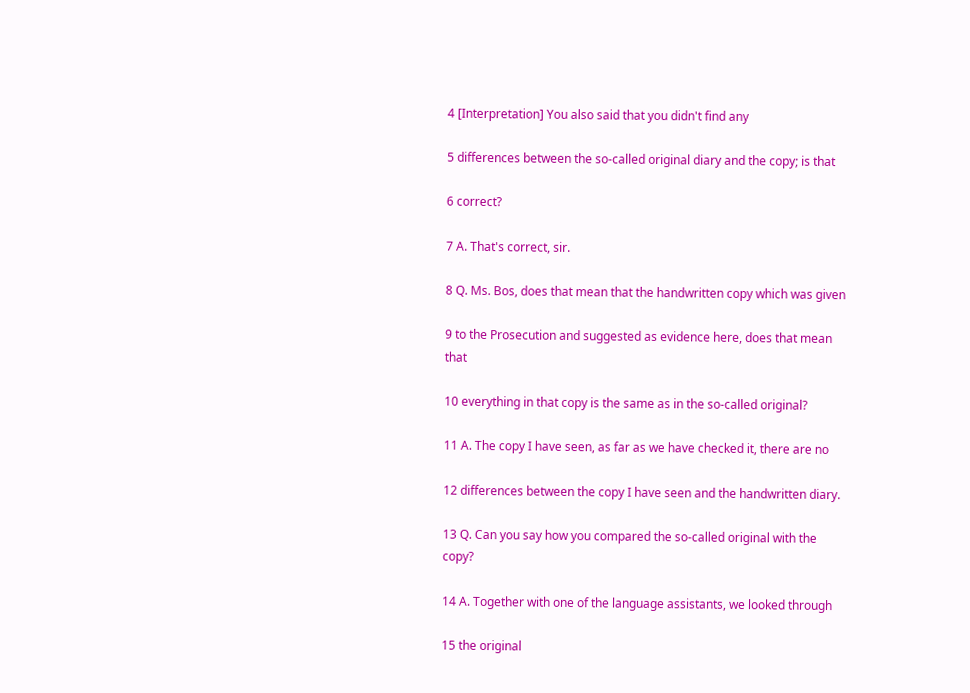4 [Interpretation] You also said that you didn't find any

5 differences between the so-called original diary and the copy; is that

6 correct?

7 A. That's correct, sir.

8 Q. Ms. Bos, does that mean that the handwritten copy which was given

9 to the Prosecution and suggested as evidence here, does that mean that

10 everything in that copy is the same as in the so-called original?

11 A. The copy I have seen, as far as we have checked it, there are no

12 differences between the copy I have seen and the handwritten diary.

13 Q. Can you say how you compared the so-called original with the copy?

14 A. Together with one of the language assistants, we looked through

15 the original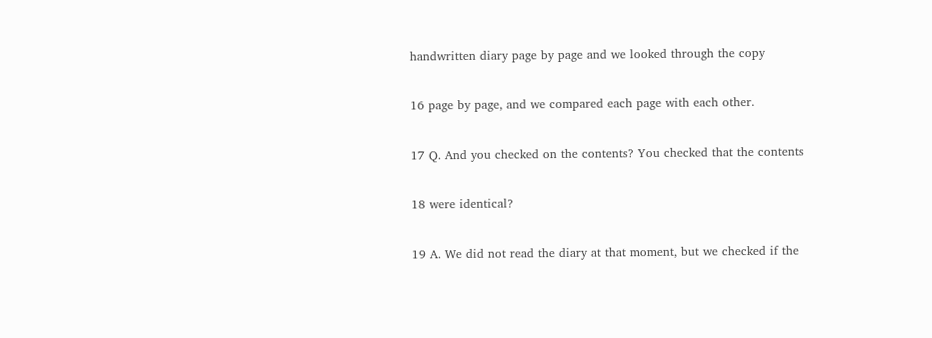handwritten diary page by page and we looked through the copy

16 page by page, and we compared each page with each other.

17 Q. And you checked on the contents? You checked that the contents

18 were identical?

19 A. We did not read the diary at that moment, but we checked if the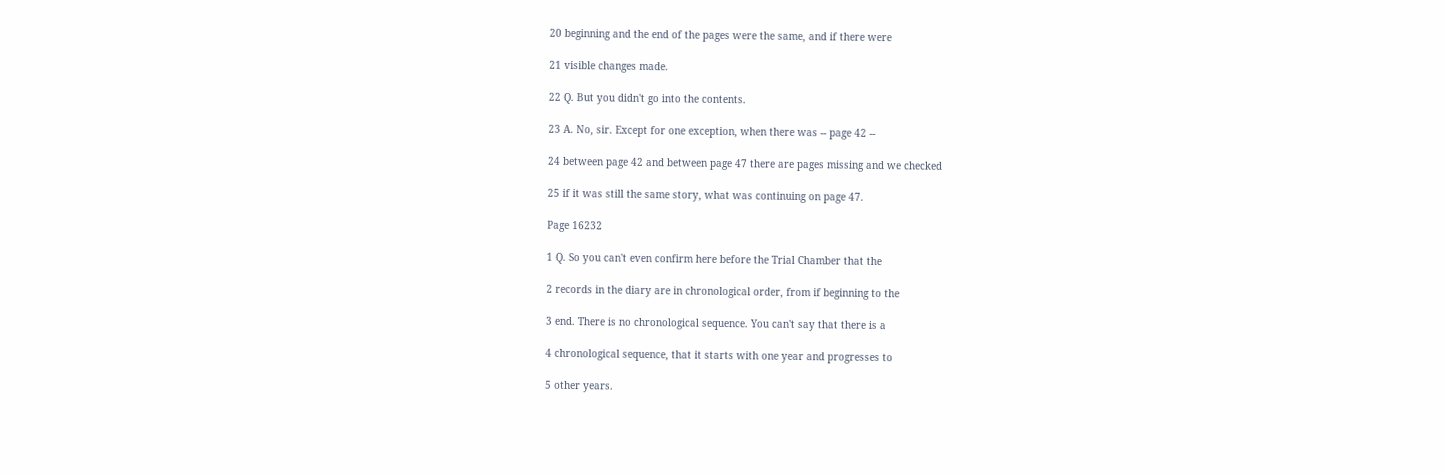20 beginning and the end of the pages were the same, and if there were

21 visible changes made.

22 Q. But you didn't go into the contents.

23 A. No, sir. Except for one exception, when there was -- page 42 --

24 between page 42 and between page 47 there are pages missing and we checked

25 if it was still the same story, what was continuing on page 47.

Page 16232

1 Q. So you can't even confirm here before the Trial Chamber that the

2 records in the diary are in chronological order, from if beginning to the

3 end. There is no chronological sequence. You can't say that there is a

4 chronological sequence, that it starts with one year and progresses to

5 other years.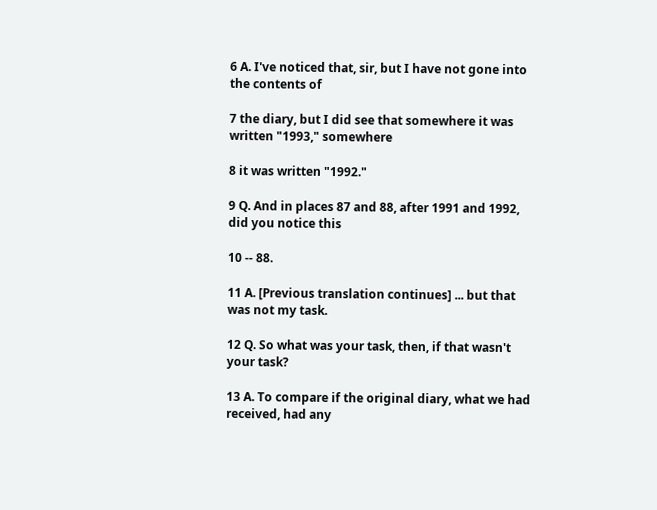6 A. I've noticed that, sir, but I have not gone into the contents of

7 the diary, but I did see that somewhere it was written "1993," somewhere

8 it was written "1992."

9 Q. And in places 87 and 88, after 1991 and 1992, did you notice this

10 -- 88.

11 A. [Previous translation continues] ... but that was not my task.

12 Q. So what was your task, then, if that wasn't your task?

13 A. To compare if the original diary, what we had received, had any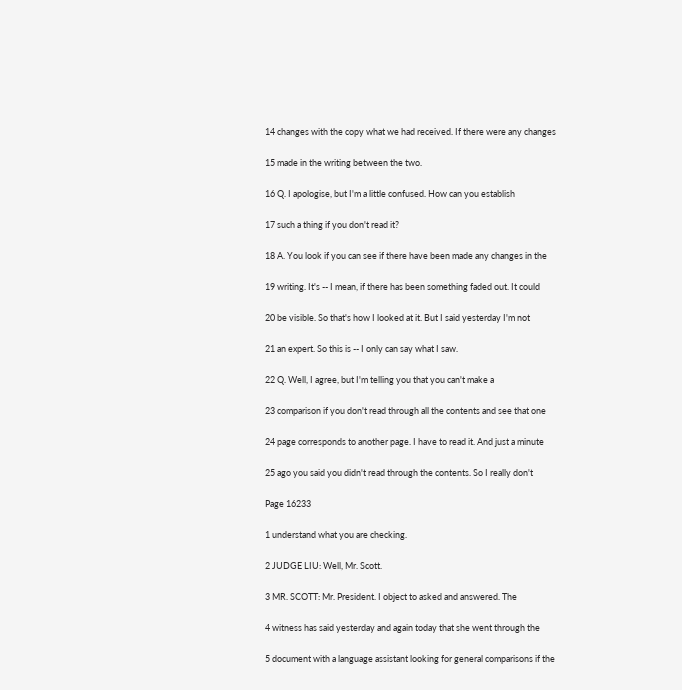14 changes with the copy what we had received. If there were any changes

15 made in the writing between the two.

16 Q. I apologise, but I'm a little confused. How can you establish

17 such a thing if you don't read it?

18 A. You look if you can see if there have been made any changes in the

19 writing. It's -- I mean, if there has been something faded out. It could

20 be visible. So that's how I looked at it. But I said yesterday I'm not

21 an expert. So this is -- I only can say what I saw.

22 Q. Well, I agree, but I'm telling you that you can't make a

23 comparison if you don't read through all the contents and see that one

24 page corresponds to another page. I have to read it. And just a minute

25 ago you said you didn't read through the contents. So I really don't

Page 16233

1 understand what you are checking.

2 JUDGE LIU: Well, Mr. Scott.

3 MR. SCOTT: Mr. President. I object to asked and answered. The

4 witness has said yesterday and again today that she went through the

5 document with a language assistant looking for general comparisons if the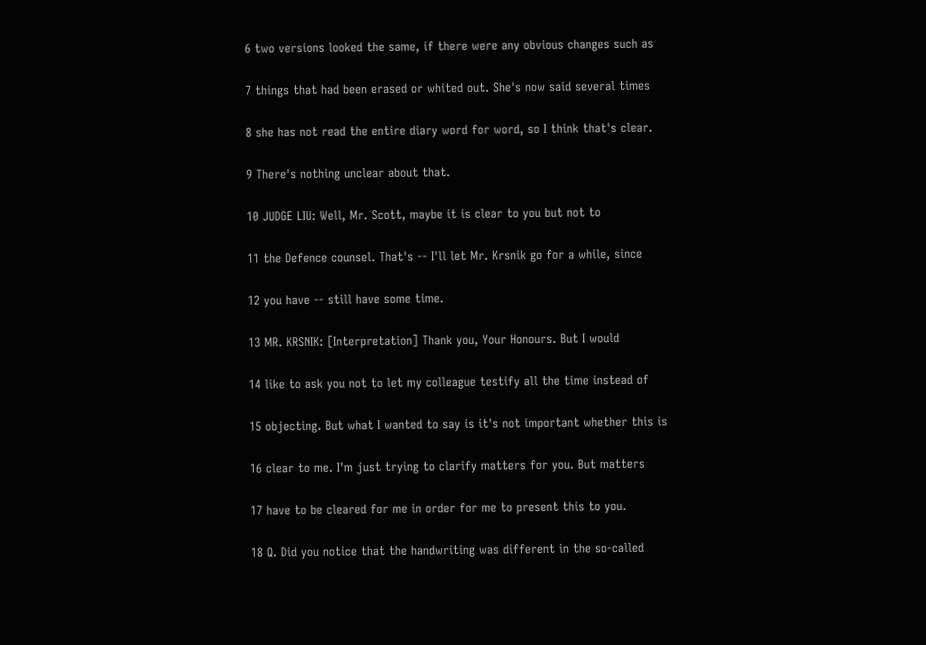6 two versions looked the same, if there were any obvious changes such as

7 things that had been erased or whited out. She's now said several times

8 she has not read the entire diary word for word, so I think that's clear.

9 There's nothing unclear about that.

10 JUDGE LIU: Well, Mr. Scott, maybe it is clear to you but not to

11 the Defence counsel. That's -- I'll let Mr. Krsnik go for a while, since

12 you have -- still have some time.

13 MR. KRSNIK: [Interpretation] Thank you, Your Honours. But I would

14 like to ask you not to let my colleague testify all the time instead of

15 objecting. But what I wanted to say is it's not important whether this is

16 clear to me. I'm just trying to clarify matters for you. But matters

17 have to be cleared for me in order for me to present this to you.

18 Q. Did you notice that the handwriting was different in the so-called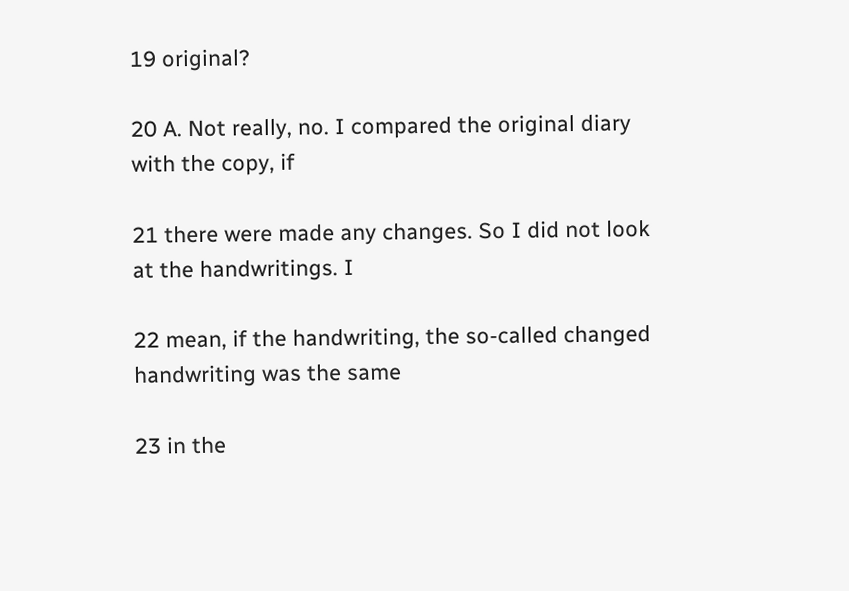19 original?

20 A. Not really, no. I compared the original diary with the copy, if

21 there were made any changes. So I did not look at the handwritings. I

22 mean, if the handwriting, the so-called changed handwriting was the same

23 in the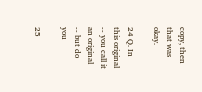copy, then that was okay.

24 Q. In this original -- you call it an original -- but do you

25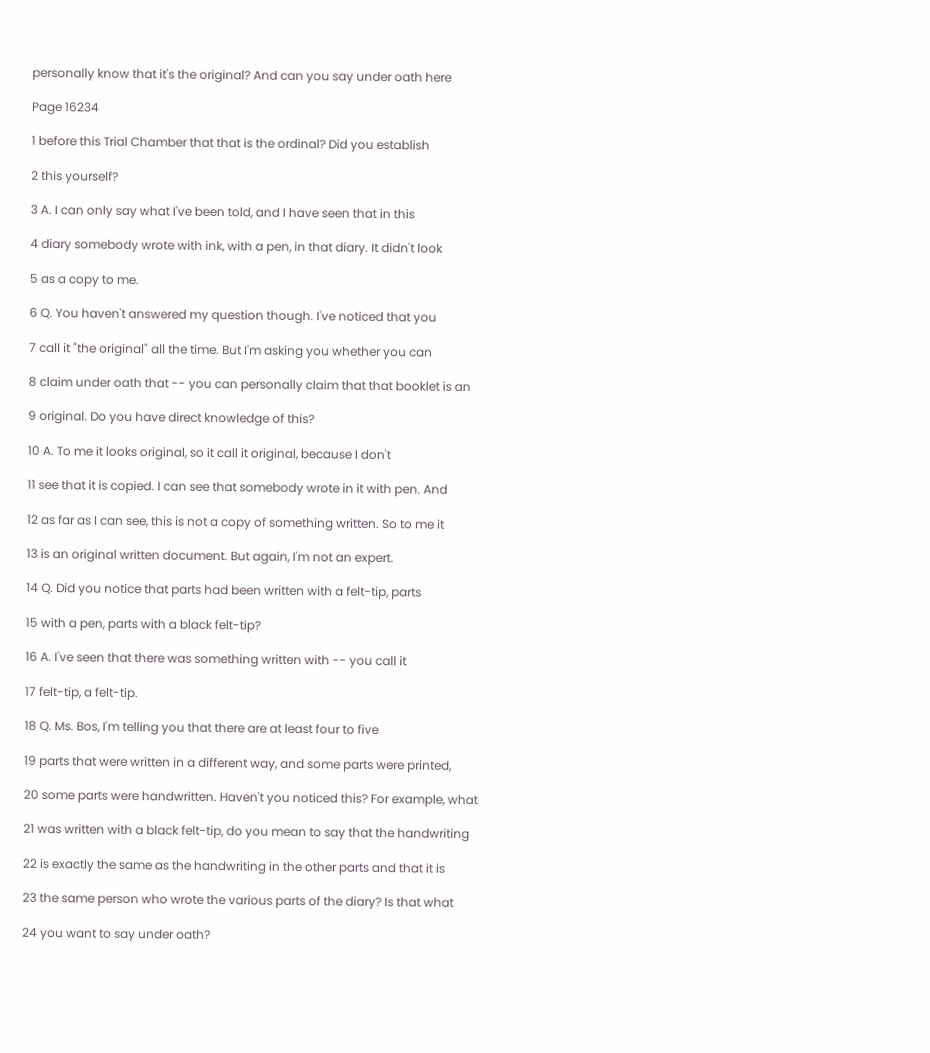personally know that it's the original? And can you say under oath here

Page 16234

1 before this Trial Chamber that that is the ordinal? Did you establish

2 this yourself?

3 A. I can only say what I've been told, and I have seen that in this

4 diary somebody wrote with ink, with a pen, in that diary. It didn't look

5 as a copy to me.

6 Q. You haven't answered my question though. I've noticed that you

7 call it "the original" all the time. But I'm asking you whether you can

8 claim under oath that -- you can personally claim that that booklet is an

9 original. Do you have direct knowledge of this?

10 A. To me it looks original, so it call it original, because I don't

11 see that it is copied. I can see that somebody wrote in it with pen. And

12 as far as I can see, this is not a copy of something written. So to me it

13 is an original written document. But again, I'm not an expert.

14 Q. Did you notice that parts had been written with a felt-tip, parts

15 with a pen, parts with a black felt-tip?

16 A. I've seen that there was something written with -- you call it

17 felt-tip, a felt-tip.

18 Q. Ms. Bos, I'm telling you that there are at least four to five

19 parts that were written in a different way, and some parts were printed,

20 some parts were handwritten. Haven't you noticed this? For example, what

21 was written with a black felt-tip, do you mean to say that the handwriting

22 is exactly the same as the handwriting in the other parts and that it is

23 the same person who wrote the various parts of the diary? Is that what

24 you want to say under oath?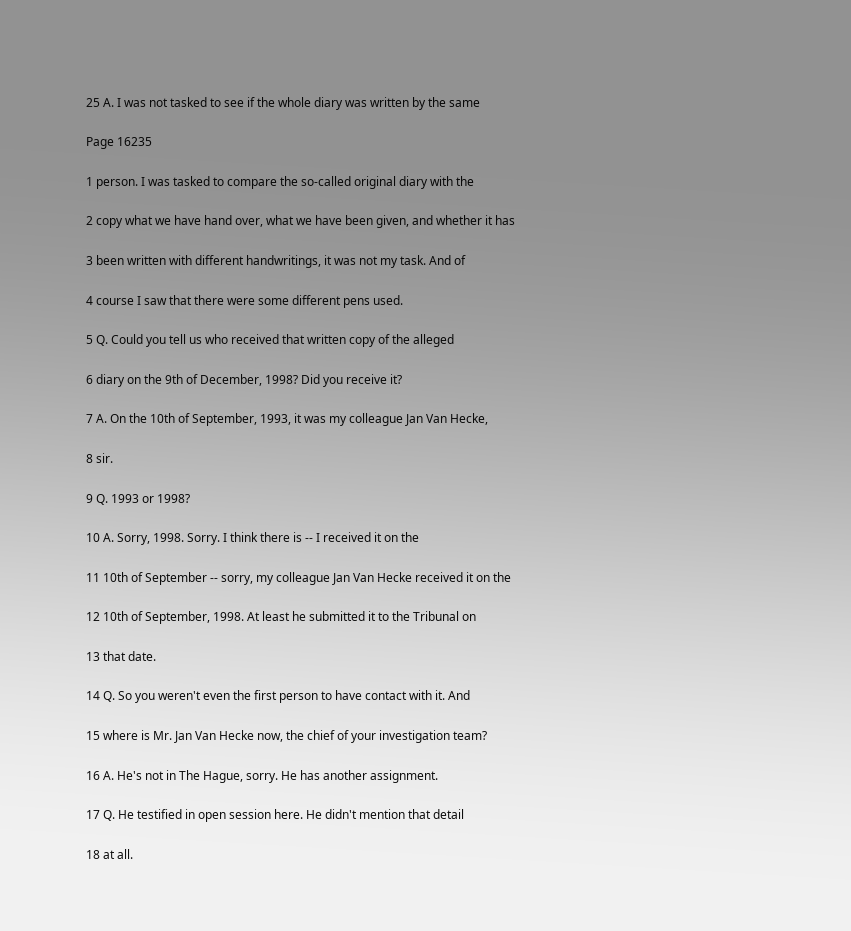25 A. I was not tasked to see if the whole diary was written by the same

Page 16235

1 person. I was tasked to compare the so-called original diary with the

2 copy what we have hand over, what we have been given, and whether it has

3 been written with different handwritings, it was not my task. And of

4 course I saw that there were some different pens used.

5 Q. Could you tell us who received that written copy of the alleged

6 diary on the 9th of December, 1998? Did you receive it?

7 A. On the 10th of September, 1993, it was my colleague Jan Van Hecke,

8 sir.

9 Q. 1993 or 1998?

10 A. Sorry, 1998. Sorry. I think there is -- I received it on the

11 10th of September -- sorry, my colleague Jan Van Hecke received it on the

12 10th of September, 1998. At least he submitted it to the Tribunal on

13 that date.

14 Q. So you weren't even the first person to have contact with it. And

15 where is Mr. Jan Van Hecke now, the chief of your investigation team?

16 A. He's not in The Hague, sorry. He has another assignment.

17 Q. He testified in open session here. He didn't mention that detail

18 at all.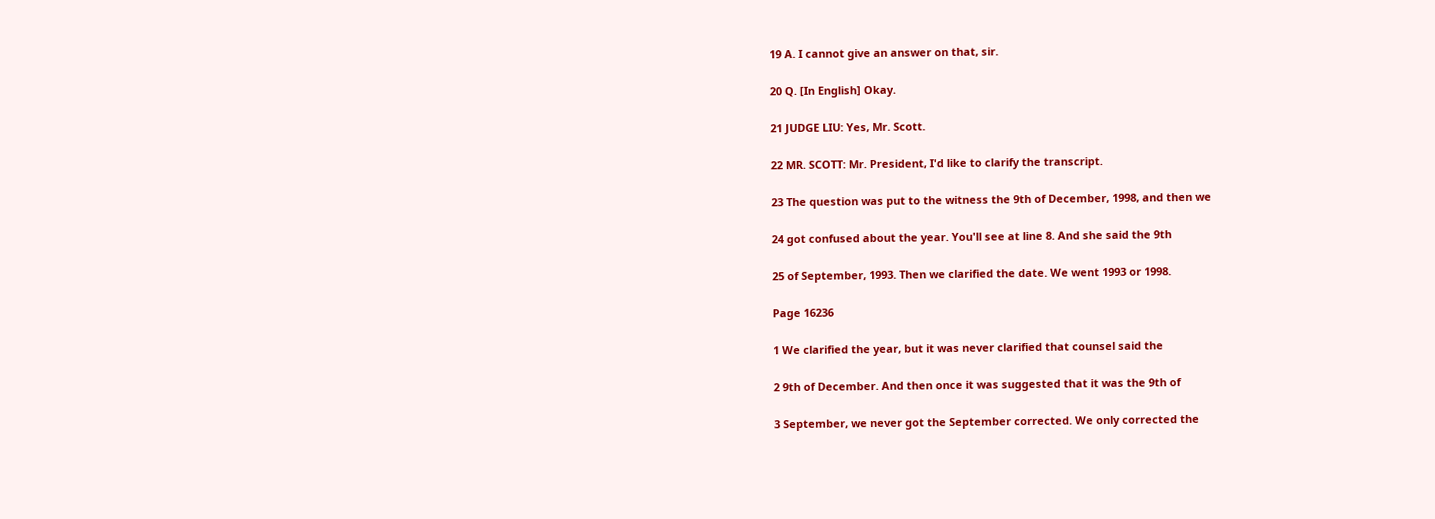19 A. I cannot give an answer on that, sir.

20 Q. [In English] Okay.

21 JUDGE LIU: Yes, Mr. Scott.

22 MR. SCOTT: Mr. President, I'd like to clarify the transcript.

23 The question was put to the witness the 9th of December, 1998, and then we

24 got confused about the year. You'll see at line 8. And she said the 9th

25 of September, 1993. Then we clarified the date. We went 1993 or 1998.

Page 16236

1 We clarified the year, but it was never clarified that counsel said the

2 9th of December. And then once it was suggested that it was the 9th of

3 September, we never got the September corrected. We only corrected the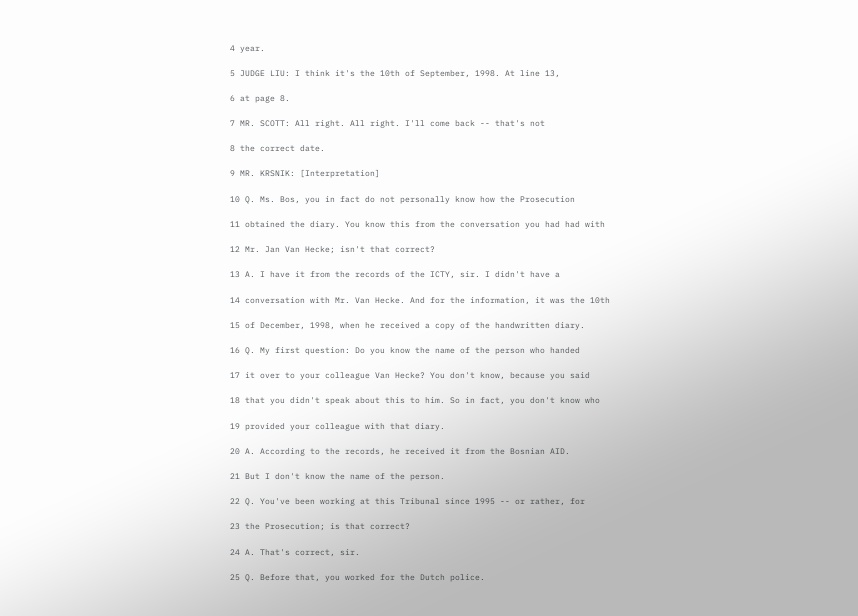4 year.

5 JUDGE LIU: I think it's the 10th of September, 1998. At line 13,

6 at page 8.

7 MR. SCOTT: All right. All right. I'll come back -- that's not

8 the correct date.

9 MR. KRSNIK: [Interpretation]

10 Q. Ms. Bos, you in fact do not personally know how the Prosecution

11 obtained the diary. You know this from the conversation you had had with

12 Mr. Jan Van Hecke; isn't that correct?

13 A. I have it from the records of the ICTY, sir. I didn't have a

14 conversation with Mr. Van Hecke. And for the information, it was the 10th

15 of December, 1998, when he received a copy of the handwritten diary.

16 Q. My first question: Do you know the name of the person who handed

17 it over to your colleague Van Hecke? You don't know, because you said

18 that you didn't speak about this to him. So in fact, you don't know who

19 provided your colleague with that diary.

20 A. According to the records, he received it from the Bosnian AID.

21 But I don't know the name of the person.

22 Q. You've been working at this Tribunal since 1995 -- or rather, for

23 the Prosecution; is that correct?

24 A. That's correct, sir.

25 Q. Before that, you worked for the Dutch police.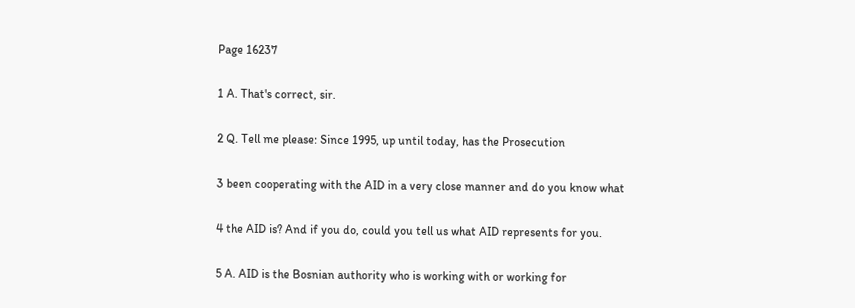Page 16237

1 A. That's correct, sir.

2 Q. Tell me please: Since 1995, up until today, has the Prosecution

3 been cooperating with the AID in a very close manner and do you know what

4 the AID is? And if you do, could you tell us what AID represents for you.

5 A. AID is the Bosnian authority who is working with or working for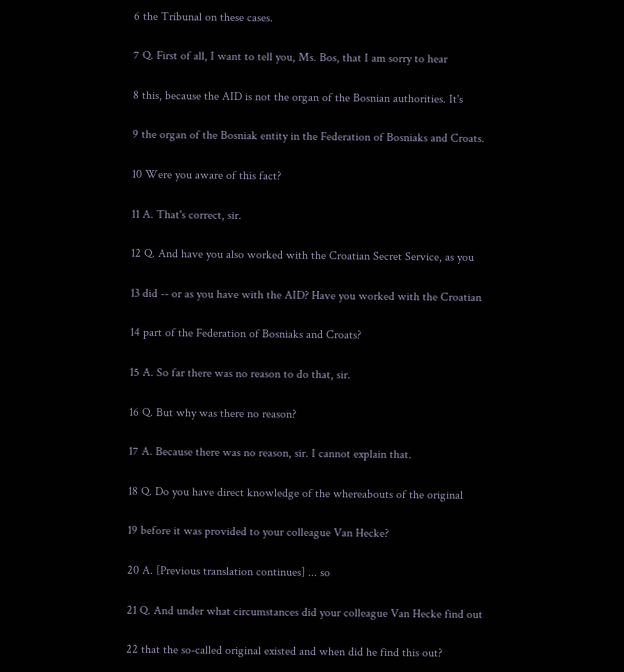6 the Tribunal on these cases.

7 Q. First of all, I want to tell you, Ms. Bos, that I am sorry to hear

8 this, because the AID is not the organ of the Bosnian authorities. It's

9 the organ of the Bosniak entity in the Federation of Bosniaks and Croats.

10 Were you aware of this fact?

11 A. That's correct, sir.

12 Q. And have you also worked with the Croatian Secret Service, as you

13 did -- or as you have with the AID? Have you worked with the Croatian

14 part of the Federation of Bosniaks and Croats?

15 A. So far there was no reason to do that, sir.

16 Q. But why was there no reason?

17 A. Because there was no reason, sir. I cannot explain that.

18 Q. Do you have direct knowledge of the whereabouts of the original

19 before it was provided to your colleague Van Hecke?

20 A. [Previous translation continues] ... so

21 Q. And under what circumstances did your colleague Van Hecke find out

22 that the so-called original existed and when did he find this out?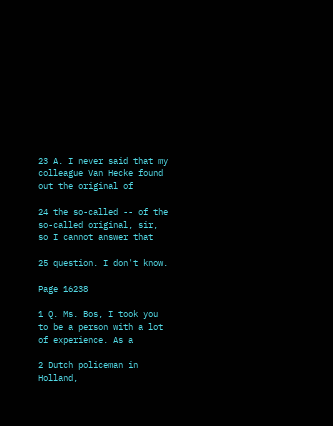23 A. I never said that my colleague Van Hecke found out the original of

24 the so-called -- of the so-called original, sir, so I cannot answer that

25 question. I don't know.

Page 16238

1 Q. Ms. Bos, I took you to be a person with a lot of experience. As a

2 Dutch policeman in Holland,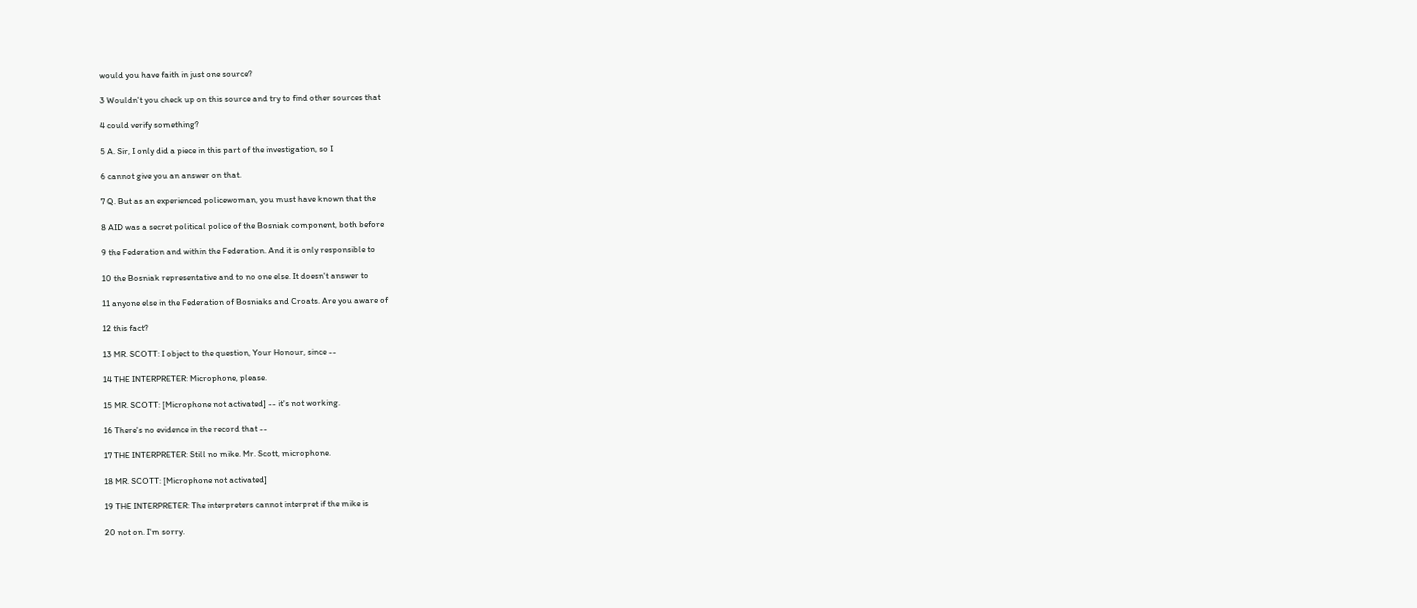would you have faith in just one source?

3 Wouldn't you check up on this source and try to find other sources that

4 could verify something?

5 A. Sir, I only did a piece in this part of the investigation, so I

6 cannot give you an answer on that.

7 Q. But as an experienced policewoman, you must have known that the

8 AID was a secret political police of the Bosniak component, both before

9 the Federation and within the Federation. And it is only responsible to

10 the Bosniak representative and to no one else. It doesn't answer to

11 anyone else in the Federation of Bosniaks and Croats. Are you aware of

12 this fact?

13 MR. SCOTT: I object to the question, Your Honour, since --

14 THE INTERPRETER: Microphone, please.

15 MR. SCOTT: [Microphone not activated] -- it's not working.

16 There's no evidence in the record that --

17 THE INTERPRETER: Still no mike. Mr. Scott, microphone.

18 MR. SCOTT: [Microphone not activated]

19 THE INTERPRETER: The interpreters cannot interpret if the mike is

20 not on. I'm sorry.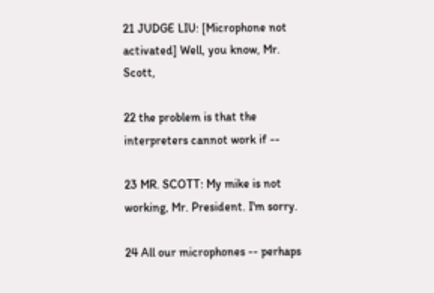21 JUDGE LIU: [Microphone not activated] Well, you know, Mr. Scott,

22 the problem is that the interpreters cannot work if --

23 MR. SCOTT: My mike is not working, Mr. President. I'm sorry.

24 All our microphones -- perhaps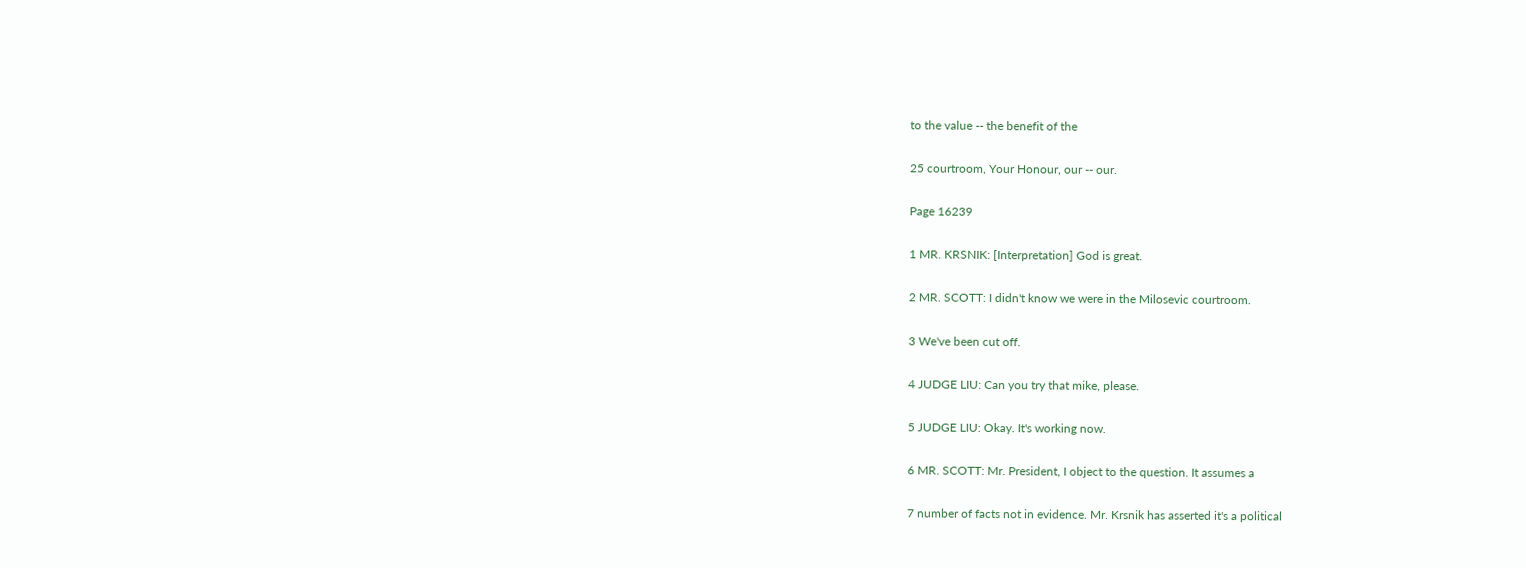to the value -- the benefit of the

25 courtroom, Your Honour, our -- our.

Page 16239

1 MR. KRSNIK: [Interpretation] God is great.

2 MR. SCOTT: I didn't know we were in the Milosevic courtroom.

3 We've been cut off.

4 JUDGE LIU: Can you try that mike, please.

5 JUDGE LIU: Okay. It's working now.

6 MR. SCOTT: Mr. President, I object to the question. It assumes a

7 number of facts not in evidence. Mr. Krsnik has asserted it's a political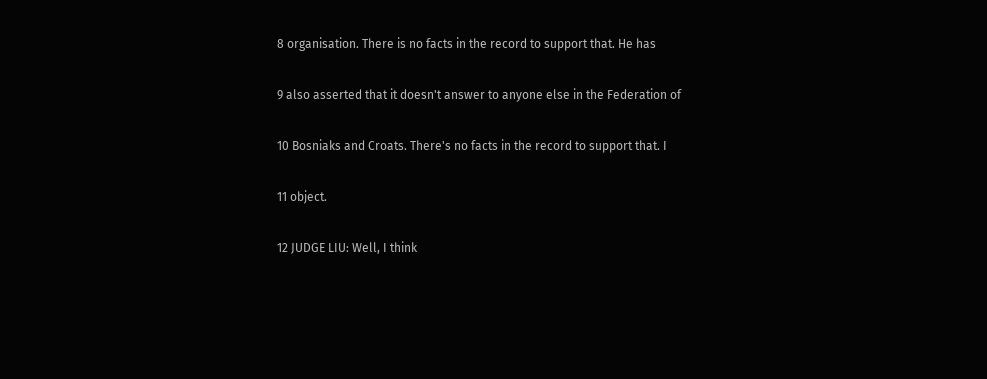8 organisation. There is no facts in the record to support that. He has

9 also asserted that it doesn't answer to anyone else in the Federation of

10 Bosniaks and Croats. There's no facts in the record to support that. I

11 object.

12 JUDGE LIU: Well, I think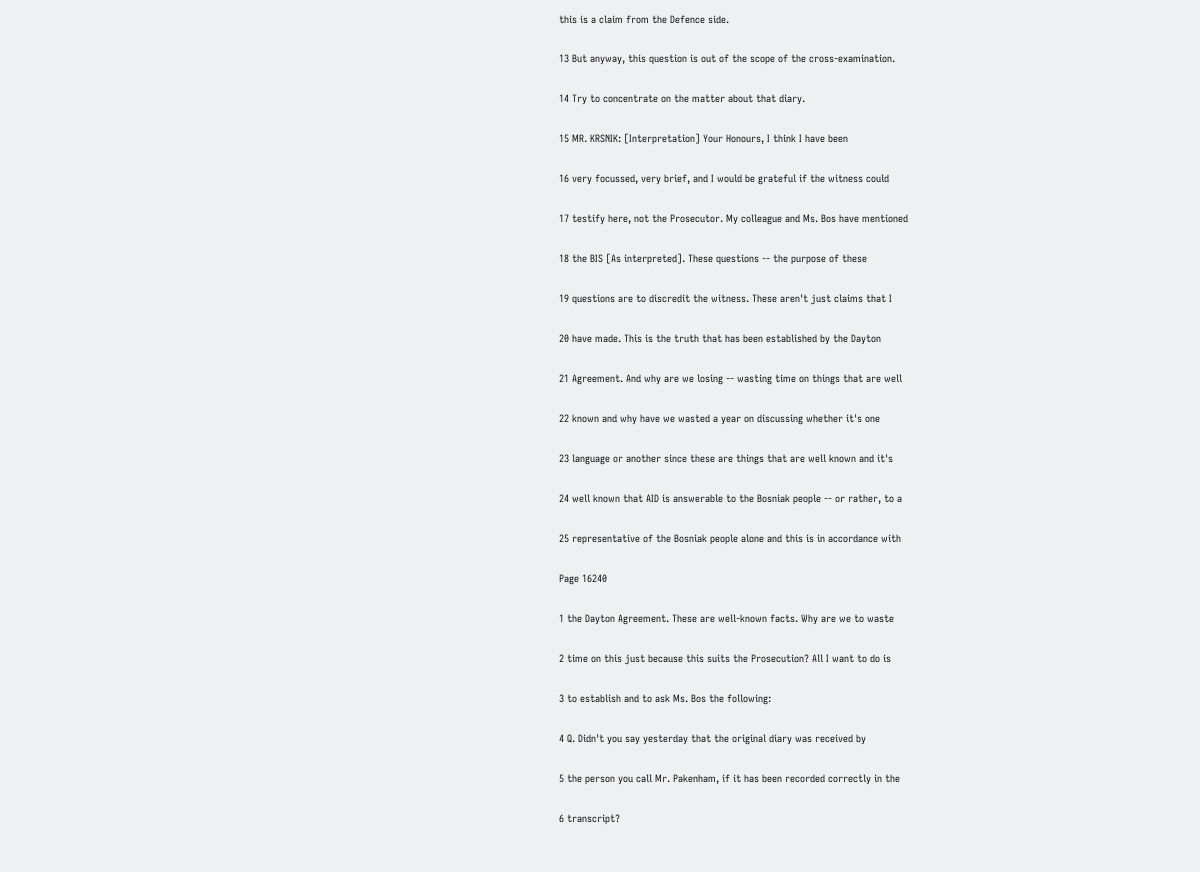this is a claim from the Defence side.

13 But anyway, this question is out of the scope of the cross-examination.

14 Try to concentrate on the matter about that diary.

15 MR. KRSNIK: [Interpretation] Your Honours, I think I have been

16 very focussed, very brief, and I would be grateful if the witness could

17 testify here, not the Prosecutor. My colleague and Ms. Bos have mentioned

18 the BIS [As interpreted]. These questions -- the purpose of these

19 questions are to discredit the witness. These aren't just claims that I

20 have made. This is the truth that has been established by the Dayton

21 Agreement. And why are we losing -- wasting time on things that are well

22 known and why have we wasted a year on discussing whether it's one

23 language or another since these are things that are well known and it's

24 well known that AID is answerable to the Bosniak people -- or rather, to a

25 representative of the Bosniak people alone and this is in accordance with

Page 16240

1 the Dayton Agreement. These are well-known facts. Why are we to waste

2 time on this just because this suits the Prosecution? All I want to do is

3 to establish and to ask Ms. Bos the following:

4 Q. Didn't you say yesterday that the original diary was received by

5 the person you call Mr. Pakenham, if it has been recorded correctly in the

6 transcript?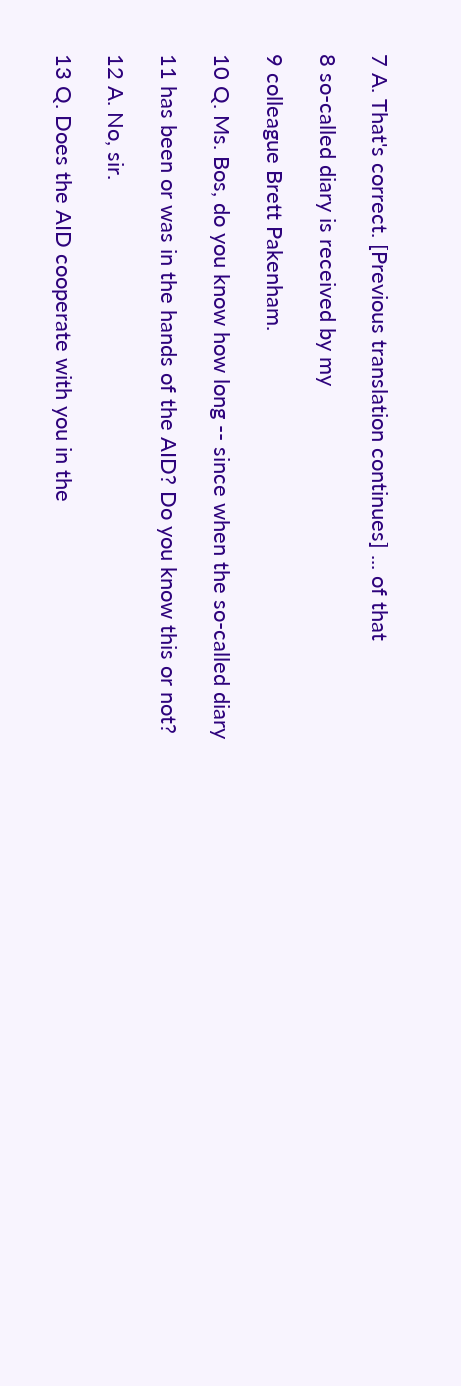7 A. That's correct. [Previous translation continues] ... of that

8 so-called diary is received by my

9 colleague Brett Pakenham.

10 Q. Ms. Bos, do you know how long -- since when the so-called diary

11 has been or was in the hands of the AID? Do you know this or not?

12 A. No, sir.

13 Q. Does the AID cooperate with you in the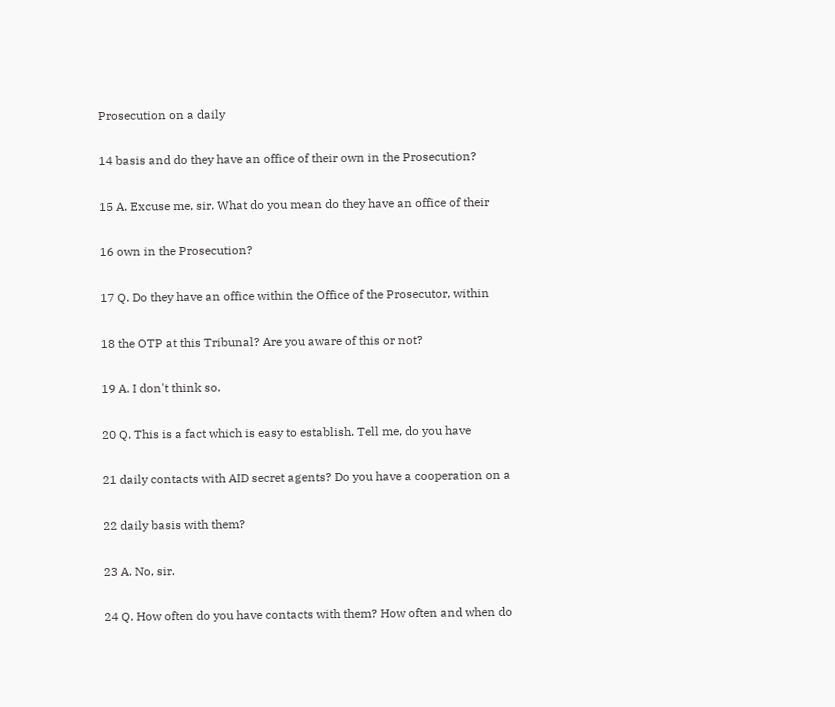Prosecution on a daily

14 basis and do they have an office of their own in the Prosecution?

15 A. Excuse me, sir. What do you mean do they have an office of their

16 own in the Prosecution?

17 Q. Do they have an office within the Office of the Prosecutor, within

18 the OTP at this Tribunal? Are you aware of this or not?

19 A. I don't think so.

20 Q. This is a fact which is easy to establish. Tell me, do you have

21 daily contacts with AID secret agents? Do you have a cooperation on a

22 daily basis with them?

23 A. No, sir.

24 Q. How often do you have contacts with them? How often and when do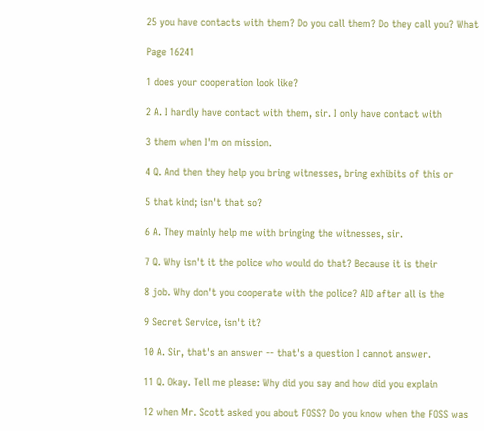25 you have contacts with them? Do you call them? Do they call you? What

Page 16241

1 does your cooperation look like?

2 A. I hardly have contact with them, sir. I only have contact with

3 them when I'm on mission.

4 Q. And then they help you bring witnesses, bring exhibits of this or

5 that kind; isn't that so?

6 A. They mainly help me with bringing the witnesses, sir.

7 Q. Why isn't it the police who would do that? Because it is their

8 job. Why don't you cooperate with the police? AID after all is the

9 Secret Service, isn't it?

10 A. Sir, that's an answer -- that's a question I cannot answer.

11 Q. Okay. Tell me please: Why did you say and how did you explain

12 when Mr. Scott asked you about FOSS? Do you know when the FOSS was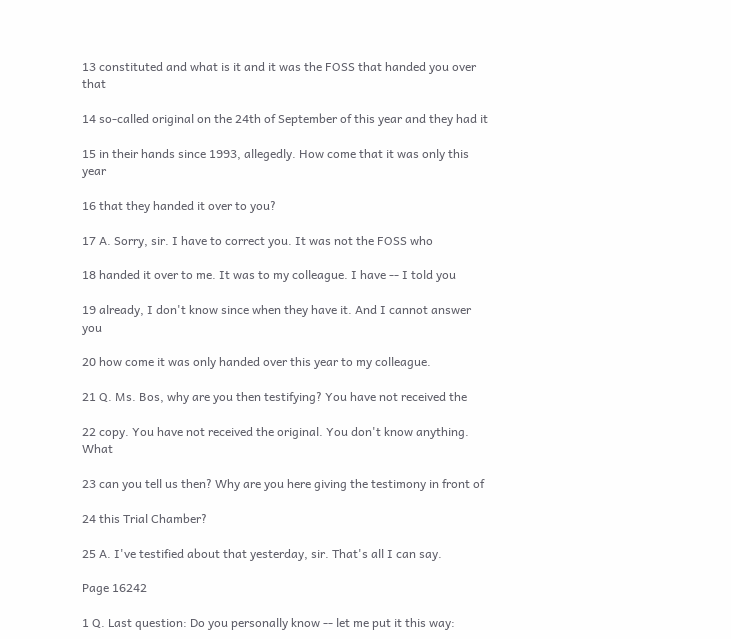13 constituted and what is it and it was the FOSS that handed you over that

14 so-called original on the 24th of September of this year and they had it

15 in their hands since 1993, allegedly. How come that it was only this year

16 that they handed it over to you?

17 A. Sorry, sir. I have to correct you. It was not the FOSS who

18 handed it over to me. It was to my colleague. I have -- I told you

19 already, I don't know since when they have it. And I cannot answer you

20 how come it was only handed over this year to my colleague.

21 Q. Ms. Bos, why are you then testifying? You have not received the

22 copy. You have not received the original. You don't know anything. What

23 can you tell us then? Why are you here giving the testimony in front of

24 this Trial Chamber?

25 A. I've testified about that yesterday, sir. That's all I can say.

Page 16242

1 Q. Last question: Do you personally know -- let me put it this way: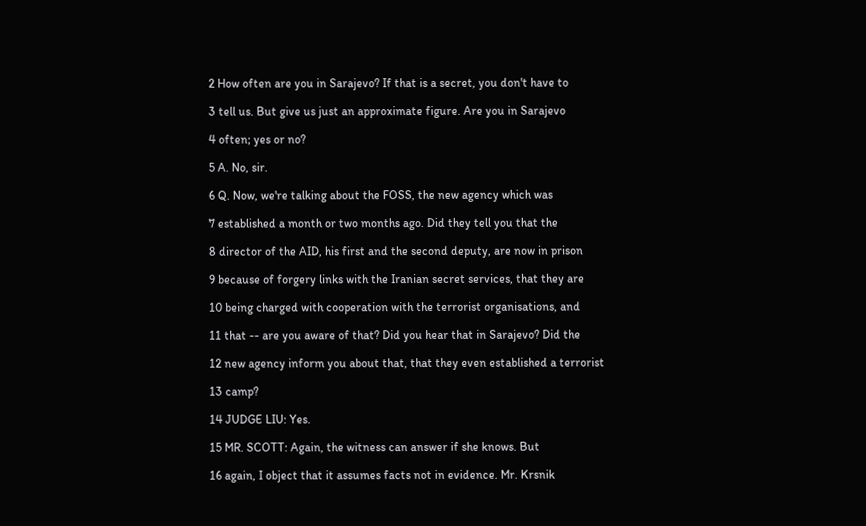2 How often are you in Sarajevo? If that is a secret, you don't have to

3 tell us. But give us just an approximate figure. Are you in Sarajevo

4 often; yes or no?

5 A. No, sir.

6 Q. Now, we're talking about the FOSS, the new agency which was

7 established a month or two months ago. Did they tell you that the

8 director of the AID, his first and the second deputy, are now in prison

9 because of forgery links with the Iranian secret services, that they are

10 being charged with cooperation with the terrorist organisations, and

11 that -- are you aware of that? Did you hear that in Sarajevo? Did the

12 new agency inform you about that, that they even established a terrorist

13 camp?

14 JUDGE LIU: Yes.

15 MR. SCOTT: Again, the witness can answer if she knows. But

16 again, I object that it assumes facts not in evidence. Mr. Krsnik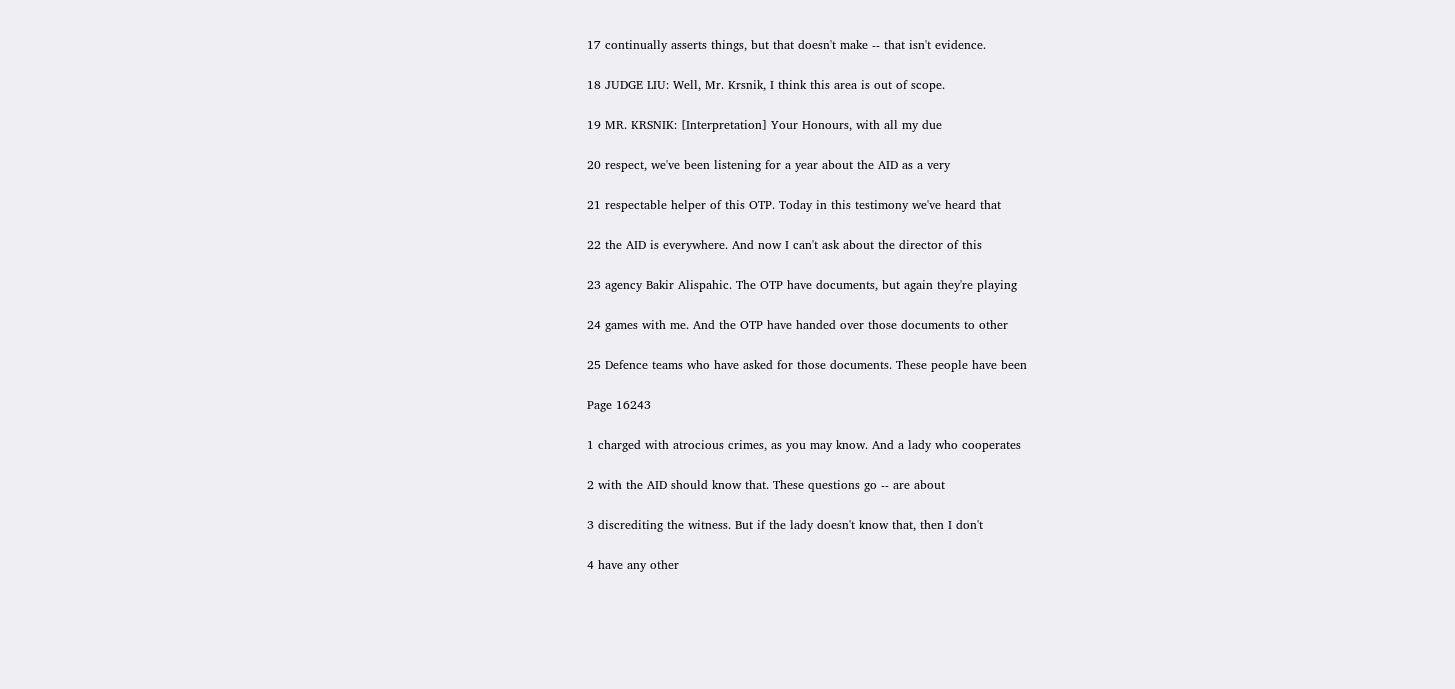17 continually asserts things, but that doesn't make -- that isn't evidence.

18 JUDGE LIU: Well, Mr. Krsnik, I think this area is out of scope.

19 MR. KRSNIK: [Interpretation] Your Honours, with all my due

20 respect, we've been listening for a year about the AID as a very

21 respectable helper of this OTP. Today in this testimony we've heard that

22 the AID is everywhere. And now I can't ask about the director of this

23 agency Bakir Alispahic. The OTP have documents, but again they're playing

24 games with me. And the OTP have handed over those documents to other

25 Defence teams who have asked for those documents. These people have been

Page 16243

1 charged with atrocious crimes, as you may know. And a lady who cooperates

2 with the AID should know that. These questions go -- are about

3 discrediting the witness. But if the lady doesn't know that, then I don't

4 have any other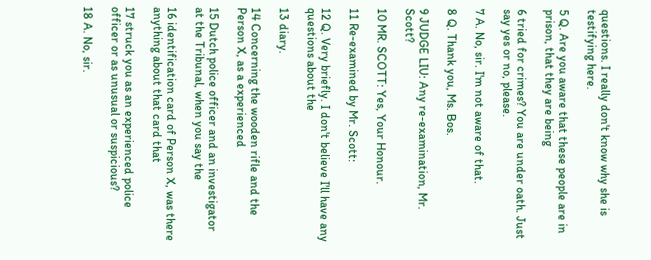questions. I really don't know why she is testifying here.

5 Q. Are you aware that these people are in prison, that they are being

6 tried for crimes? You are under oath. Just say yes or no, please.

7 A. No, sir. I'm not aware of that.

8 Q. Thank you, Ms. Bos.

9 JUDGE LIU: Any re-examination, Mr. Scott?

10 MR. SCOTT: Yes, Your Honour.

11 Re-examined by Mr. Scott:

12 Q. Very briefly. I don't believe I'll have any questions about the

13 diary.

14 Concerning the wooden rifle and the Person X, as a experienced

15 Dutch police officer and an investigator at the Tribunal, when you say the

16 identification card of Person X, was there anything about that card that

17 struck you as an experienced police officer or as unusual or suspicious?

18 A. No, sir.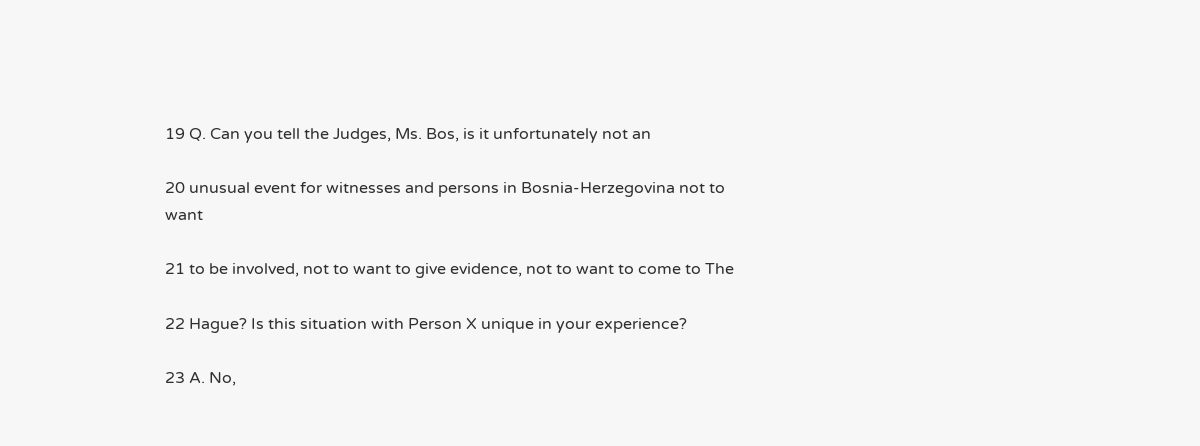19 Q. Can you tell the Judges, Ms. Bos, is it unfortunately not an

20 unusual event for witnesses and persons in Bosnia-Herzegovina not to want

21 to be involved, not to want to give evidence, not to want to come to The

22 Hague? Is this situation with Person X unique in your experience?

23 A. No,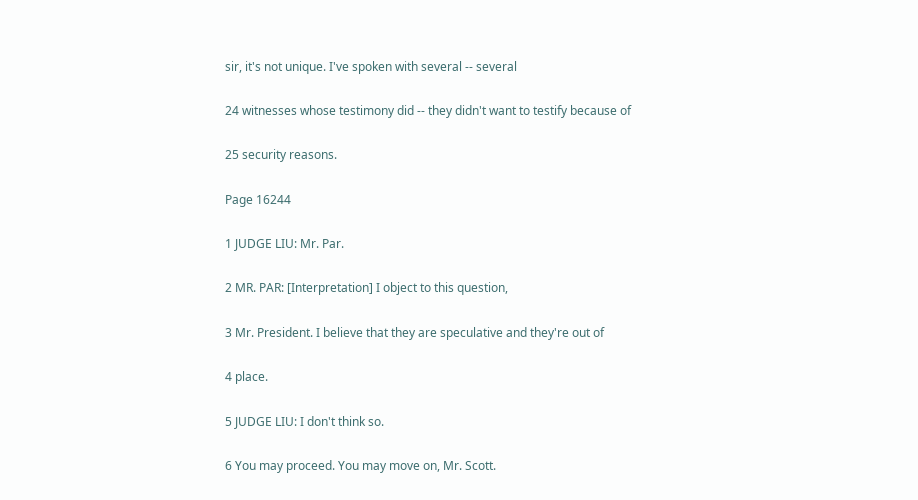sir, it's not unique. I've spoken with several -- several

24 witnesses whose testimony did -- they didn't want to testify because of

25 security reasons.

Page 16244

1 JUDGE LIU: Mr. Par.

2 MR. PAR: [Interpretation] I object to this question,

3 Mr. President. I believe that they are speculative and they're out of

4 place.

5 JUDGE LIU: I don't think so.

6 You may proceed. You may move on, Mr. Scott.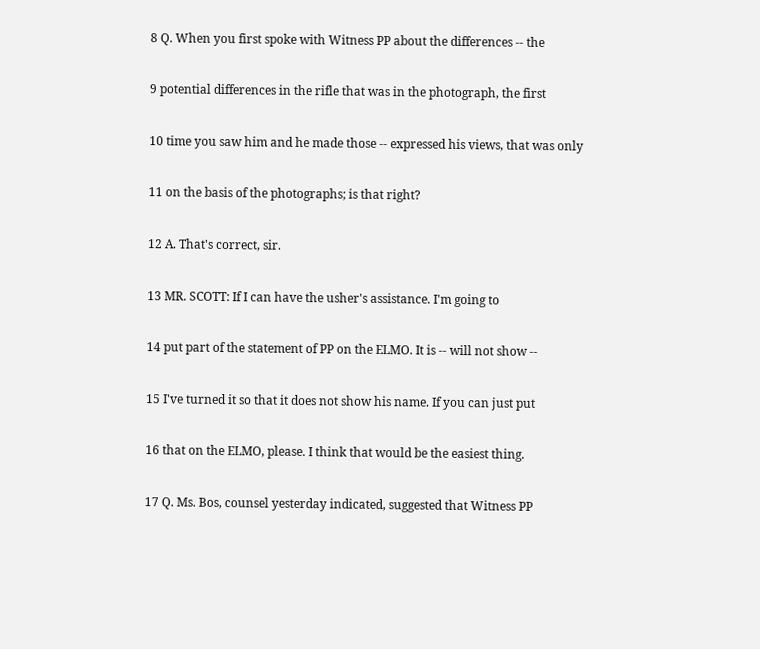8 Q. When you first spoke with Witness PP about the differences -- the

9 potential differences in the rifle that was in the photograph, the first

10 time you saw him and he made those -- expressed his views, that was only

11 on the basis of the photographs; is that right?

12 A. That's correct, sir.

13 MR. SCOTT: If I can have the usher's assistance. I'm going to

14 put part of the statement of PP on the ELMO. It is -- will not show --

15 I've turned it so that it does not show his name. If you can just put

16 that on the ELMO, please. I think that would be the easiest thing.

17 Q. Ms. Bos, counsel yesterday indicated, suggested that Witness PP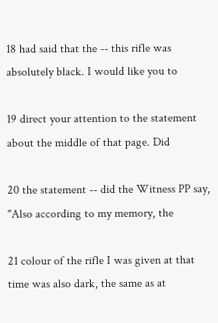18 had said that the -- this rifle was absolutely black. I would like you to

19 direct your attention to the statement about the middle of that page. Did

20 the statement -- did the Witness PP say, "Also according to my memory, the

21 colour of the rifle I was given at that time was also dark, the same as at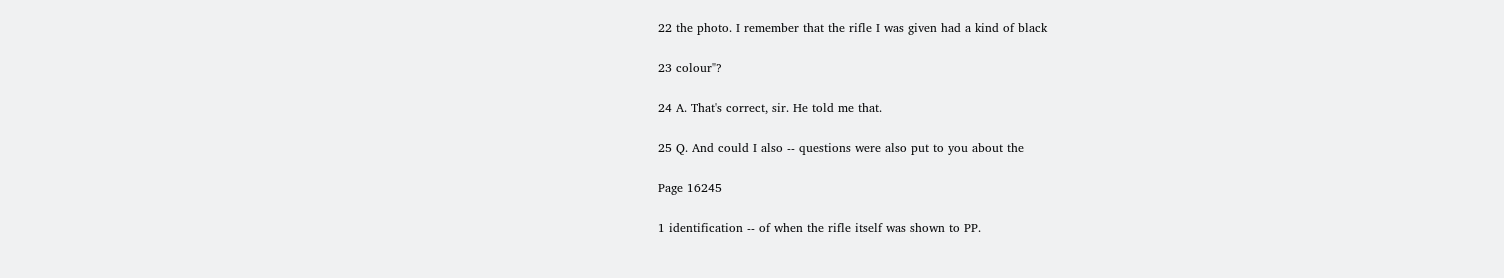22 the photo. I remember that the rifle I was given had a kind of black

23 colour"?

24 A. That's correct, sir. He told me that.

25 Q. And could I also -- questions were also put to you about the

Page 16245

1 identification -- of when the rifle itself was shown to PP.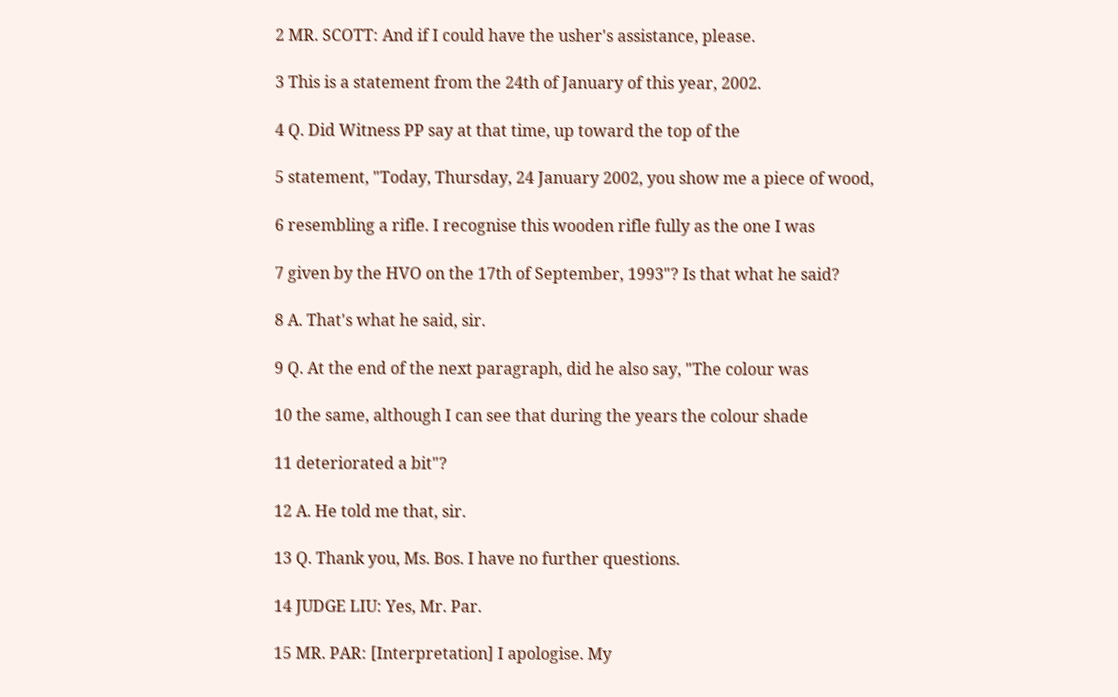2 MR. SCOTT: And if I could have the usher's assistance, please.

3 This is a statement from the 24th of January of this year, 2002.

4 Q. Did Witness PP say at that time, up toward the top of the

5 statement, "Today, Thursday, 24 January 2002, you show me a piece of wood,

6 resembling a rifle. I recognise this wooden rifle fully as the one I was

7 given by the HVO on the 17th of September, 1993"? Is that what he said?

8 A. That's what he said, sir.

9 Q. At the end of the next paragraph, did he also say, "The colour was

10 the same, although I can see that during the years the colour shade

11 deteriorated a bit"?

12 A. He told me that, sir.

13 Q. Thank you, Ms. Bos. I have no further questions.

14 JUDGE LIU: Yes, Mr. Par.

15 MR. PAR: [Interpretation] I apologise. My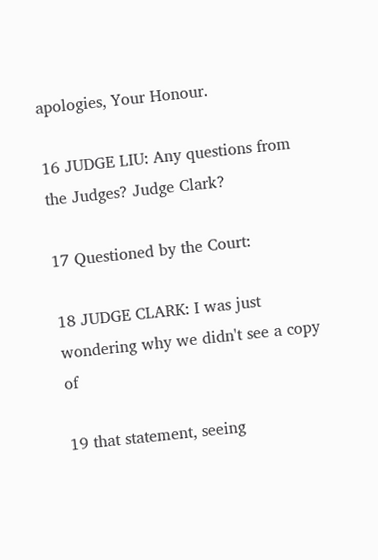apologies, Your Honour.

16 JUDGE LIU: Any questions from the Judges? Judge Clark?

17 Questioned by the Court:

18 JUDGE CLARK: I was just wondering why we didn't see a copy of

19 that statement, seeing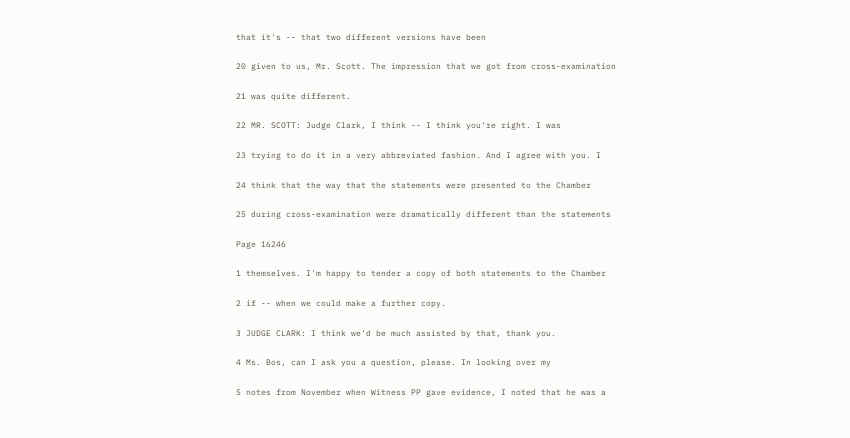that it's -- that two different versions have been

20 given to us, Mr. Scott. The impression that we got from cross-examination

21 was quite different.

22 MR. SCOTT: Judge Clark, I think -- I think you're right. I was

23 trying to do it in a very abbreviated fashion. And I agree with you. I

24 think that the way that the statements were presented to the Chamber

25 during cross-examination were dramatically different than the statements

Page 16246

1 themselves. I'm happy to tender a copy of both statements to the Chamber

2 if -- when we could make a further copy.

3 JUDGE CLARK: I think we'd be much assisted by that, thank you.

4 Ms. Bos, can I ask you a question, please. In looking over my

5 notes from November when Witness PP gave evidence, I noted that he was a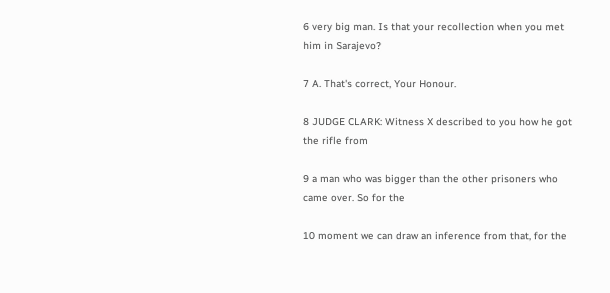6 very big man. Is that your recollection when you met him in Sarajevo?

7 A. That's correct, Your Honour.

8 JUDGE CLARK: Witness X described to you how he got the rifle from

9 a man who was bigger than the other prisoners who came over. So for the

10 moment we can draw an inference from that, for the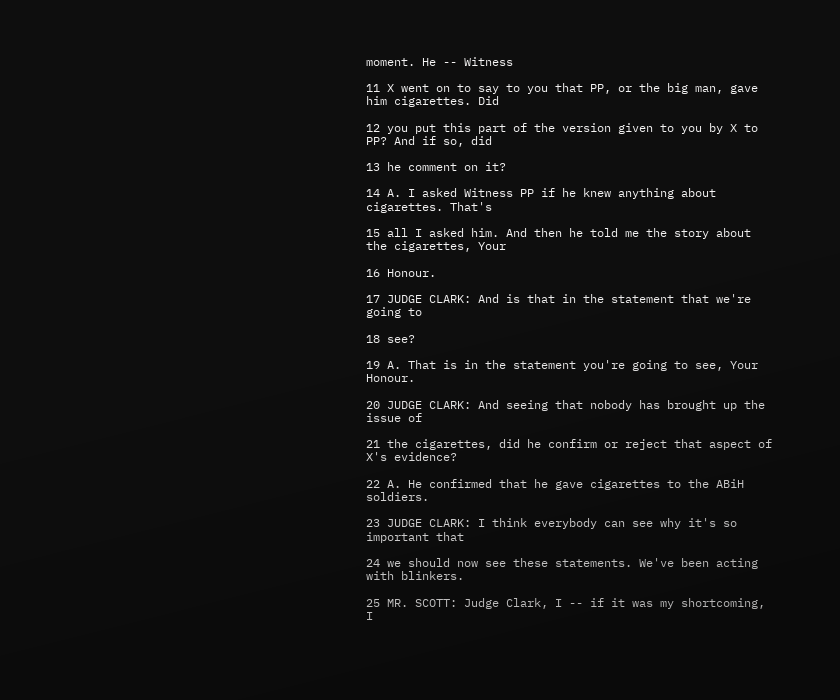moment. He -- Witness

11 X went on to say to you that PP, or the big man, gave him cigarettes. Did

12 you put this part of the version given to you by X to PP? And if so, did

13 he comment on it?

14 A. I asked Witness PP if he knew anything about cigarettes. That's

15 all I asked him. And then he told me the story about the cigarettes, Your

16 Honour.

17 JUDGE CLARK: And is that in the statement that we're going to

18 see?

19 A. That is in the statement you're going to see, Your Honour.

20 JUDGE CLARK: And seeing that nobody has brought up the issue of

21 the cigarettes, did he confirm or reject that aspect of X's evidence?

22 A. He confirmed that he gave cigarettes to the ABiH soldiers.

23 JUDGE CLARK: I think everybody can see why it's so important that

24 we should now see these statements. We've been acting with blinkers.

25 MR. SCOTT: Judge Clark, I -- if it was my shortcoming, I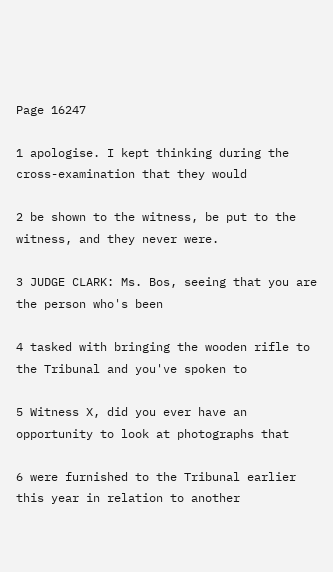Page 16247

1 apologise. I kept thinking during the cross-examination that they would

2 be shown to the witness, be put to the witness, and they never were.

3 JUDGE CLARK: Ms. Bos, seeing that you are the person who's been

4 tasked with bringing the wooden rifle to the Tribunal and you've spoken to

5 Witness X, did you ever have an opportunity to look at photographs that

6 were furnished to the Tribunal earlier this year in relation to another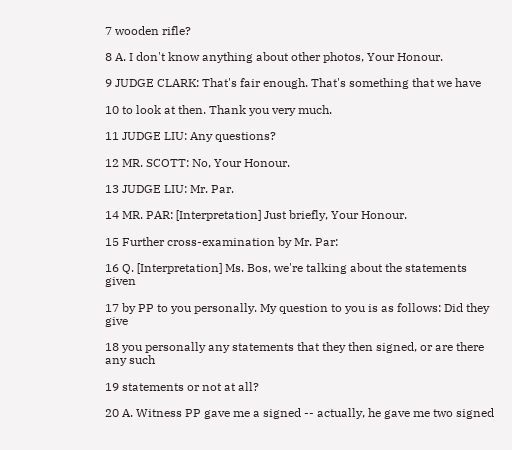7 wooden rifle?

8 A. I don't know anything about other photos, Your Honour.

9 JUDGE CLARK: That's fair enough. That's something that we have

10 to look at then. Thank you very much.

11 JUDGE LIU: Any questions?

12 MR. SCOTT: No, Your Honour.

13 JUDGE LIU: Mr. Par.

14 MR. PAR: [Interpretation] Just briefly, Your Honour.

15 Further cross-examination by Mr. Par:

16 Q. [Interpretation] Ms. Bos, we're talking about the statements given

17 by PP to you personally. My question to you is as follows: Did they give

18 you personally any statements that they then signed, or are there any such

19 statements or not at all?

20 A. Witness PP gave me a signed -- actually, he gave me two signed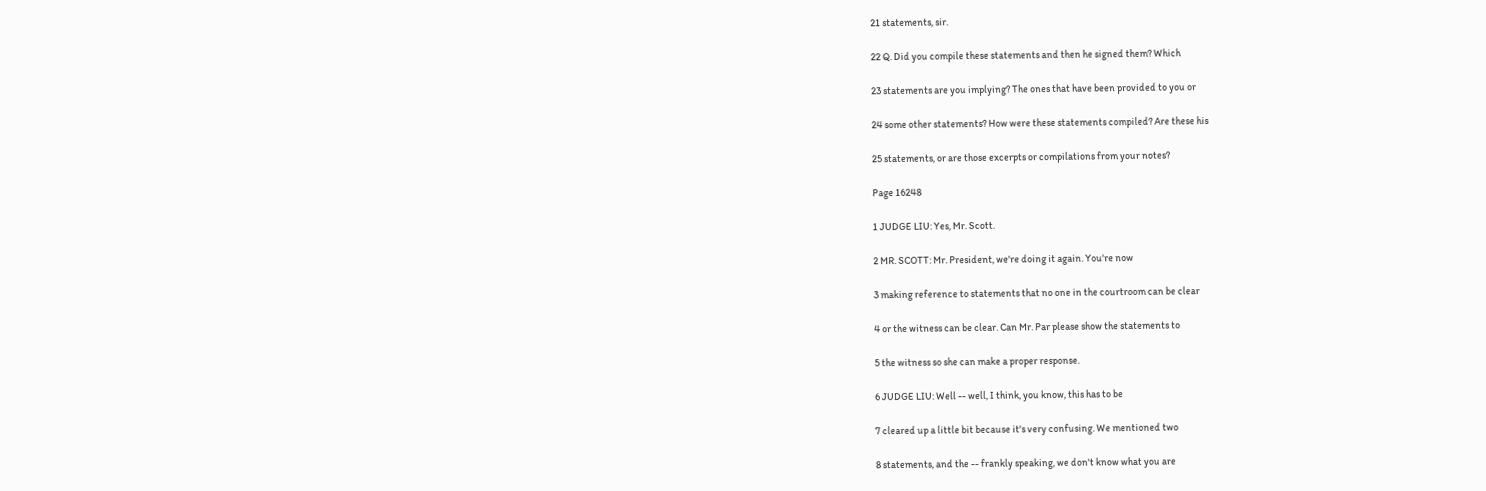21 statements, sir.

22 Q. Did you compile these statements and then he signed them? Which

23 statements are you implying? The ones that have been provided to you or

24 some other statements? How were these statements compiled? Are these his

25 statements, or are those excerpts or compilations from your notes?

Page 16248

1 JUDGE LIU: Yes, Mr. Scott.

2 MR. SCOTT: Mr. President, we're doing it again. You're now

3 making reference to statements that no one in the courtroom can be clear

4 or the witness can be clear. Can Mr. Par please show the statements to

5 the witness so she can make a proper response.

6 JUDGE LIU: Well -- well, I think, you know, this has to be

7 cleared up a little bit because it's very confusing. We mentioned two

8 statements, and the -- frankly speaking, we don't know what you are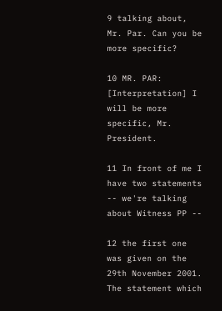9 talking about, Mr. Par. Can you be more specific?

10 MR. PAR: [Interpretation] I will be more specific, Mr. President.

11 In front of me I have two statements -- we're talking about Witness PP --

12 the first one was given on the 29th November 2001. The statement which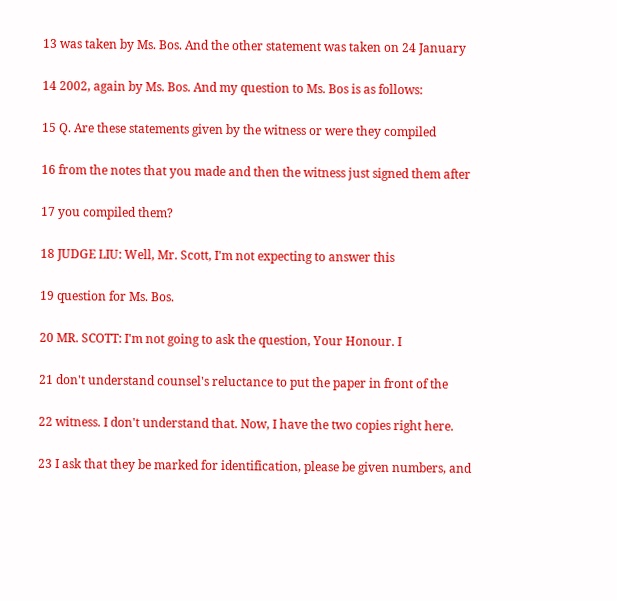13 was taken by Ms. Bos. And the other statement was taken on 24 January

14 2002, again by Ms. Bos. And my question to Ms. Bos is as follows:

15 Q. Are these statements given by the witness or were they compiled

16 from the notes that you made and then the witness just signed them after

17 you compiled them?

18 JUDGE LIU: Well, Mr. Scott, I'm not expecting to answer this

19 question for Ms. Bos.

20 MR. SCOTT: I'm not going to ask the question, Your Honour. I

21 don't understand counsel's reluctance to put the paper in front of the

22 witness. I don't understand that. Now, I have the two copies right here.

23 I ask that they be marked for identification, please be given numbers, and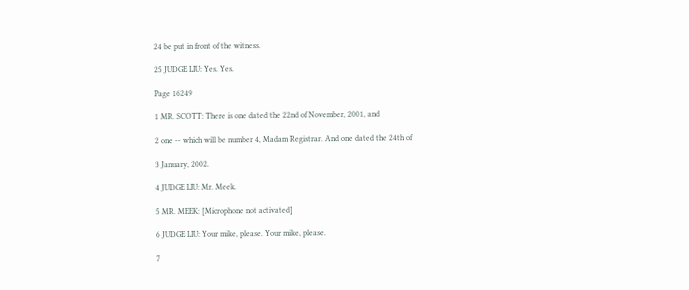24 be put in front of the witness.

25 JUDGE LIU: Yes. Yes.

Page 16249

1 MR. SCOTT: There is one dated the 22nd of November, 2001, and

2 one -- which will be number 4, Madam Registrar. And one dated the 24th of

3 January, 2002.

4 JUDGE LIU: Mr. Meek.

5 MR. MEEK: [Microphone not activated]

6 JUDGE LIU: Your mike, please. Your mike, please.

7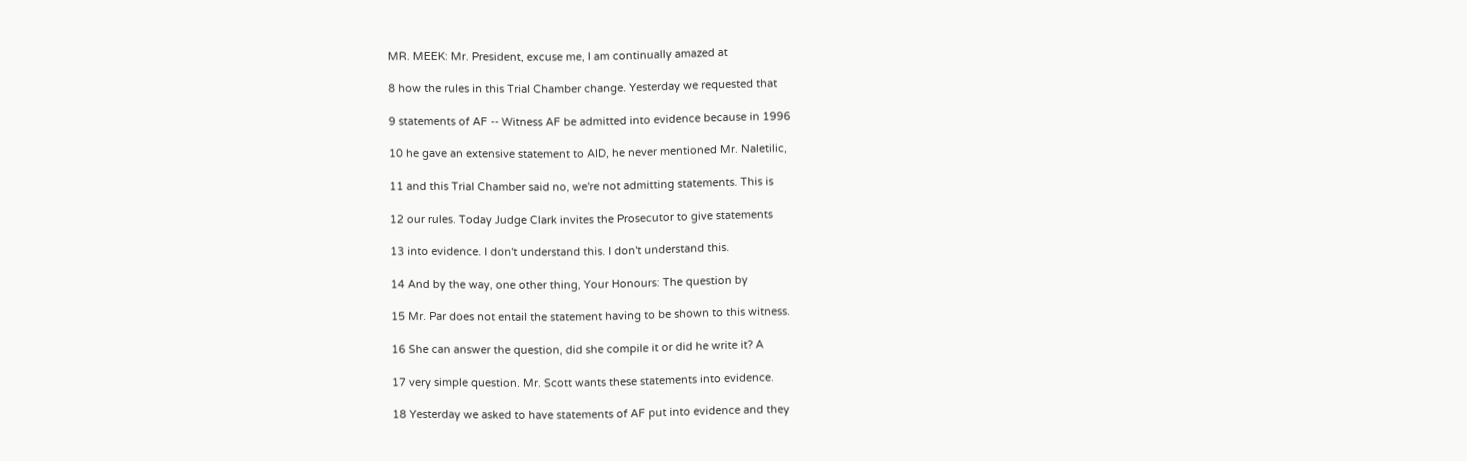MR. MEEK: Mr. President, excuse me, I am continually amazed at

8 how the rules in this Trial Chamber change. Yesterday we requested that

9 statements of AF -- Witness AF be admitted into evidence because in 1996

10 he gave an extensive statement to AID, he never mentioned Mr. Naletilic,

11 and this Trial Chamber said no, we're not admitting statements. This is

12 our rules. Today Judge Clark invites the Prosecutor to give statements

13 into evidence. I don't understand this. I don't understand this.

14 And by the way, one other thing, Your Honours: The question by

15 Mr. Par does not entail the statement having to be shown to this witness.

16 She can answer the question, did she compile it or did he write it? A

17 very simple question. Mr. Scott wants these statements into evidence.

18 Yesterday we asked to have statements of AF put into evidence and they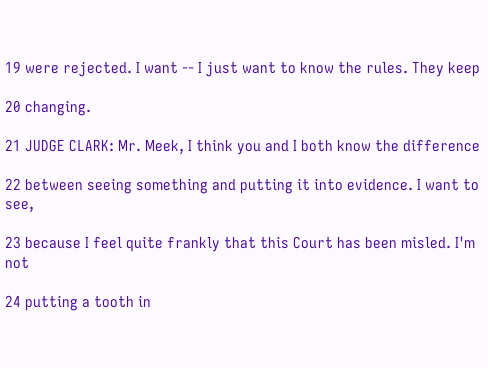19 were rejected. I want -- I just want to know the rules. They keep

20 changing.

21 JUDGE CLARK: Mr. Meek, I think you and I both know the difference

22 between seeing something and putting it into evidence. I want to see,

23 because I feel quite frankly that this Court has been misled. I'm not

24 putting a tooth in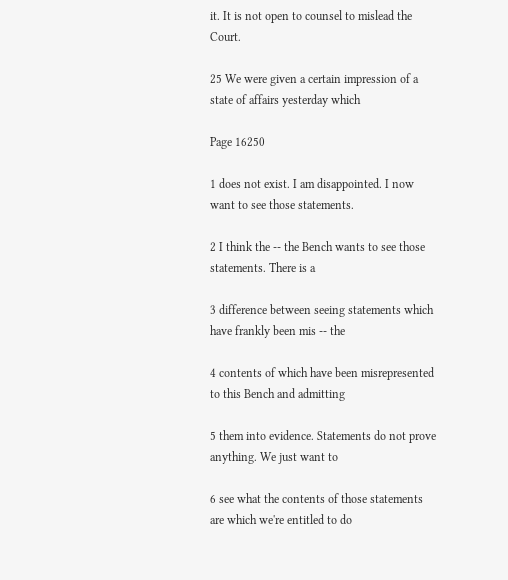it. It is not open to counsel to mislead the Court.

25 We were given a certain impression of a state of affairs yesterday which

Page 16250

1 does not exist. I am disappointed. I now want to see those statements.

2 I think the -- the Bench wants to see those statements. There is a

3 difference between seeing statements which have frankly been mis -- the

4 contents of which have been misrepresented to this Bench and admitting

5 them into evidence. Statements do not prove anything. We just want to

6 see what the contents of those statements are which we're entitled to do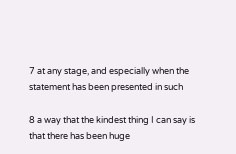7 at any stage, and especially when the statement has been presented in such

8 a way that the kindest thing I can say is that there has been huge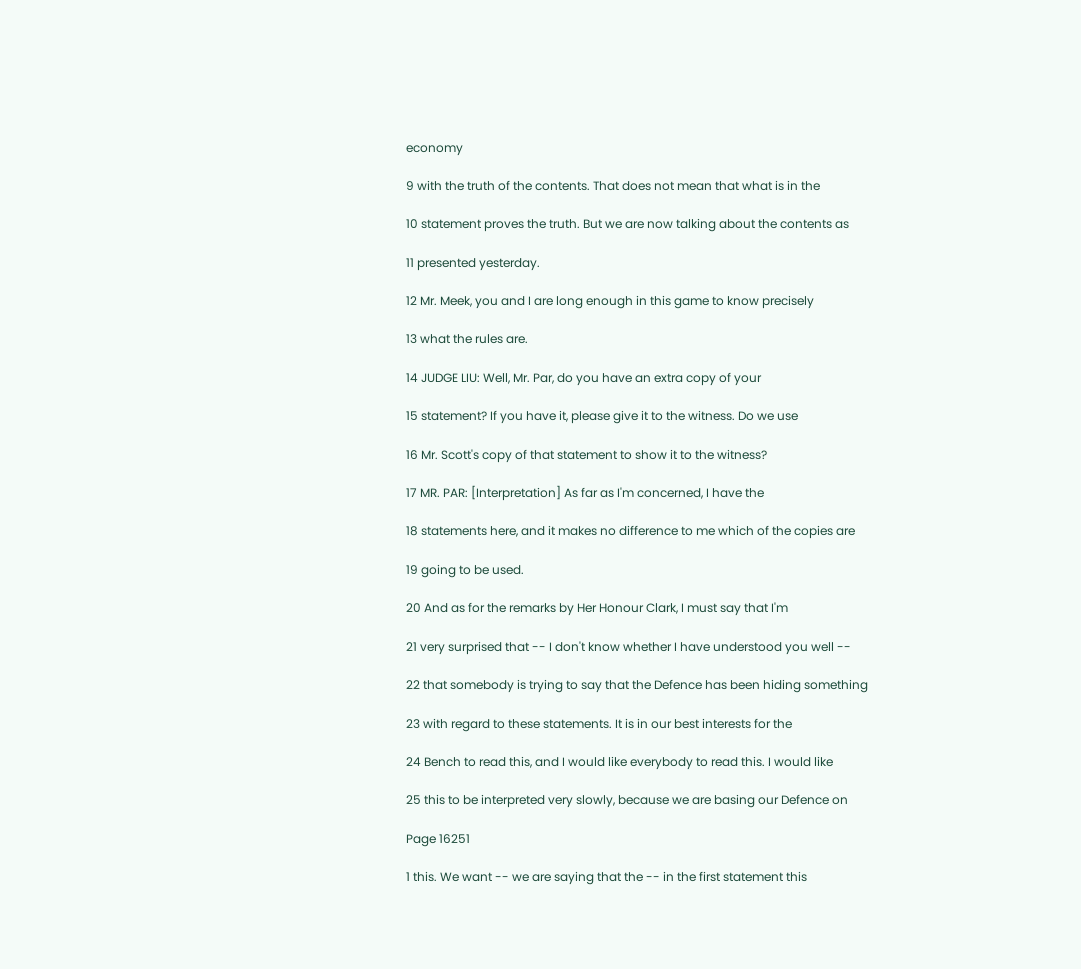economy

9 with the truth of the contents. That does not mean that what is in the

10 statement proves the truth. But we are now talking about the contents as

11 presented yesterday.

12 Mr. Meek, you and I are long enough in this game to know precisely

13 what the rules are.

14 JUDGE LIU: Well, Mr. Par, do you have an extra copy of your

15 statement? If you have it, please give it to the witness. Do we use

16 Mr. Scott's copy of that statement to show it to the witness?

17 MR. PAR: [Interpretation] As far as I'm concerned, I have the

18 statements here, and it makes no difference to me which of the copies are

19 going to be used.

20 And as for the remarks by Her Honour Clark, I must say that I'm

21 very surprised that -- I don't know whether I have understood you well --

22 that somebody is trying to say that the Defence has been hiding something

23 with regard to these statements. It is in our best interests for the

24 Bench to read this, and I would like everybody to read this. I would like

25 this to be interpreted very slowly, because we are basing our Defence on

Page 16251

1 this. We want -- we are saying that the -- in the first statement this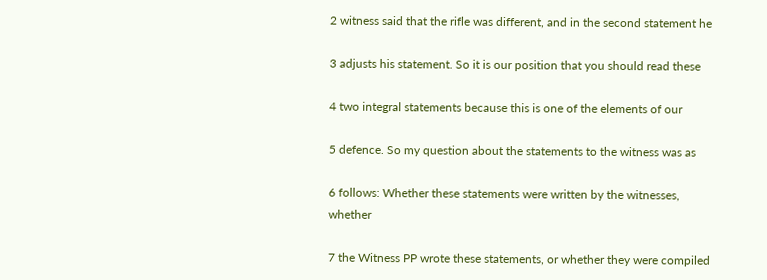2 witness said that the rifle was different, and in the second statement he

3 adjusts his statement. So it is our position that you should read these

4 two integral statements because this is one of the elements of our

5 defence. So my question about the statements to the witness was as

6 follows: Whether these statements were written by the witnesses, whether

7 the Witness PP wrote these statements, or whether they were compiled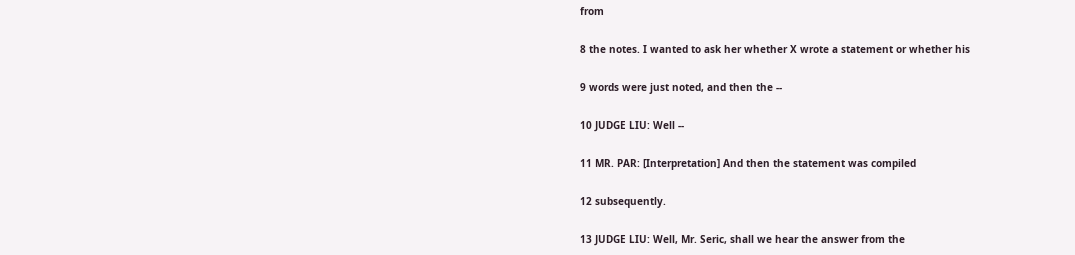from

8 the notes. I wanted to ask her whether X wrote a statement or whether his

9 words were just noted, and then the --

10 JUDGE LIU: Well --

11 MR. PAR: [Interpretation] And then the statement was compiled

12 subsequently.

13 JUDGE LIU: Well, Mr. Seric, shall we hear the answer from the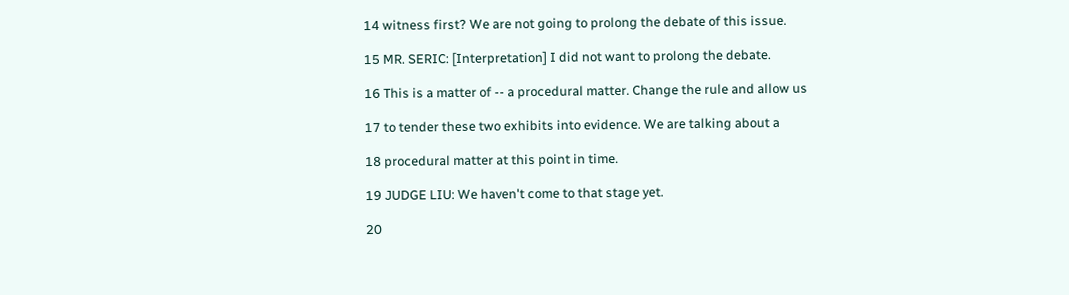14 witness first? We are not going to prolong the debate of this issue.

15 MR. SERIC: [Interpretation] I did not want to prolong the debate.

16 This is a matter of -- a procedural matter. Change the rule and allow us

17 to tender these two exhibits into evidence. We are talking about a

18 procedural matter at this point in time.

19 JUDGE LIU: We haven't come to that stage yet.

20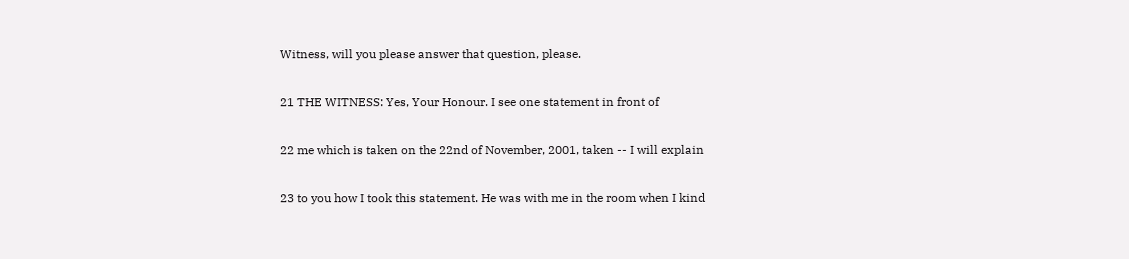Witness, will you please answer that question, please.

21 THE WITNESS: Yes, Your Honour. I see one statement in front of

22 me which is taken on the 22nd of November, 2001, taken -- I will explain

23 to you how I took this statement. He was with me in the room when I kind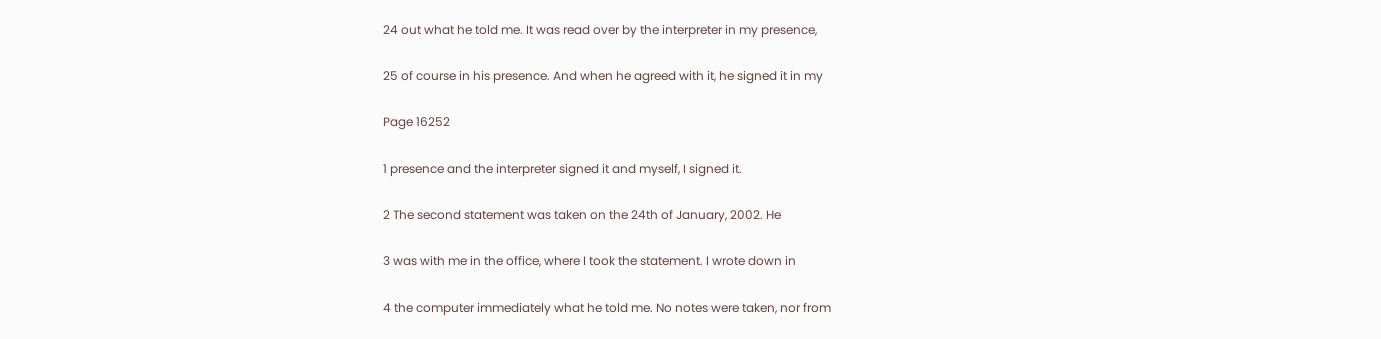24 out what he told me. It was read over by the interpreter in my presence,

25 of course in his presence. And when he agreed with it, he signed it in my

Page 16252

1 presence and the interpreter signed it and myself, I signed it.

2 The second statement was taken on the 24th of January, 2002. He

3 was with me in the office, where I took the statement. I wrote down in

4 the computer immediately what he told me. No notes were taken, nor from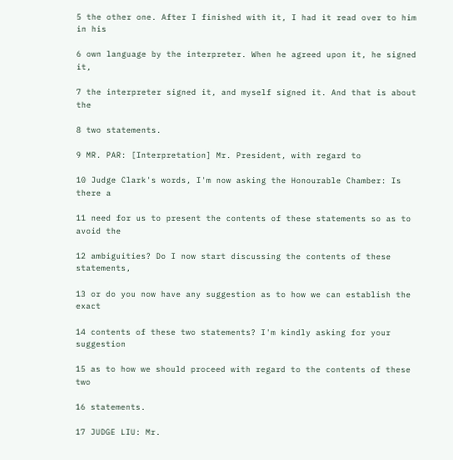5 the other one. After I finished with it, I had it read over to him in his

6 own language by the interpreter. When he agreed upon it, he signed it,

7 the interpreter signed it, and myself signed it. And that is about the

8 two statements.

9 MR. PAR: [Interpretation] Mr. President, with regard to

10 Judge Clark's words, I'm now asking the Honourable Chamber: Is there a

11 need for us to present the contents of these statements so as to avoid the

12 ambiguities? Do I now start discussing the contents of these statements,

13 or do you now have any suggestion as to how we can establish the exact

14 contents of these two statements? I'm kindly asking for your suggestion

15 as to how we should proceed with regard to the contents of these two

16 statements.

17 JUDGE LIU: Mr.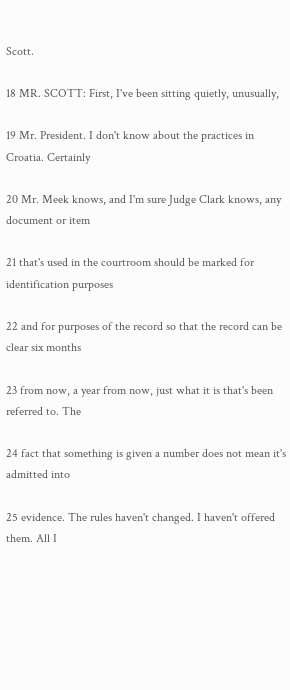Scott.

18 MR. SCOTT: First, I've been sitting quietly, unusually,

19 Mr. President. I don't know about the practices in Croatia. Certainly

20 Mr. Meek knows, and I'm sure Judge Clark knows, any document or item

21 that's used in the courtroom should be marked for identification purposes

22 and for purposes of the record so that the record can be clear six months

23 from now, a year from now, just what it is that's been referred to. The

24 fact that something is given a number does not mean it's admitted into

25 evidence. The rules haven't changed. I haven't offered them. All I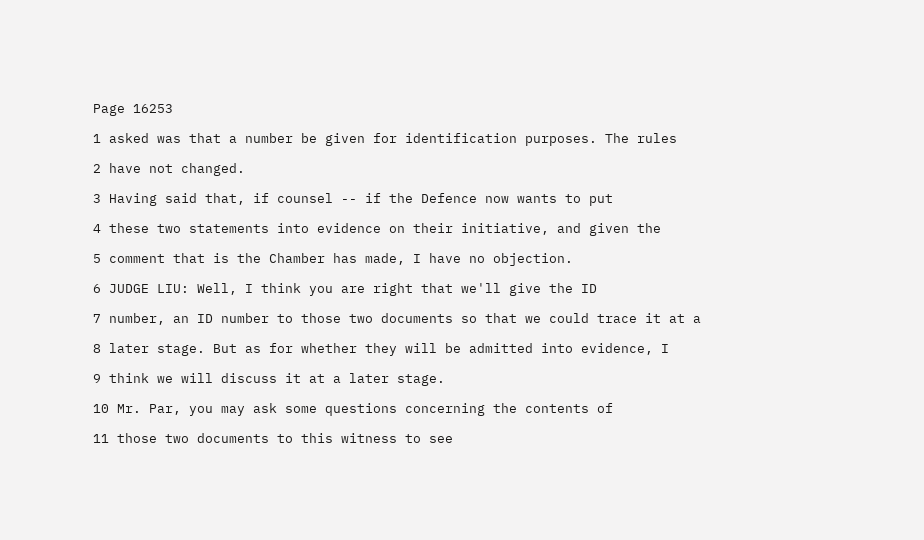Page 16253

1 asked was that a number be given for identification purposes. The rules

2 have not changed.

3 Having said that, if counsel -- if the Defence now wants to put

4 these two statements into evidence on their initiative, and given the

5 comment that is the Chamber has made, I have no objection.

6 JUDGE LIU: Well, I think you are right that we'll give the ID

7 number, an ID number to those two documents so that we could trace it at a

8 later stage. But as for whether they will be admitted into evidence, I

9 think we will discuss it at a later stage.

10 Mr. Par, you may ask some questions concerning the contents of

11 those two documents to this witness to see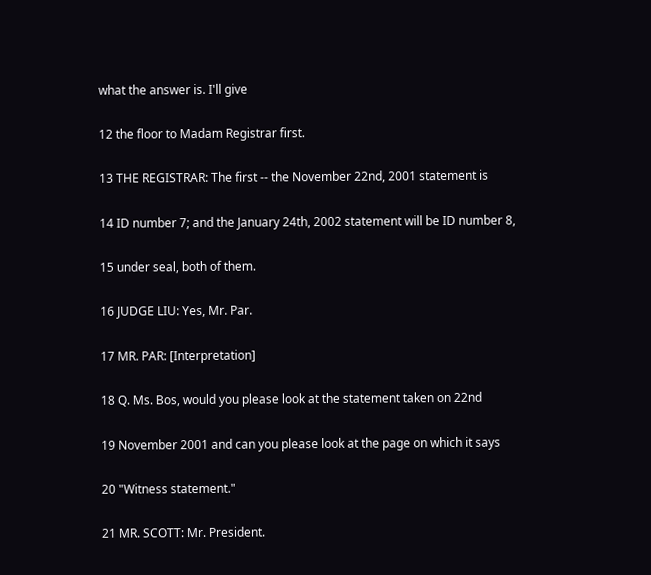what the answer is. I'll give

12 the floor to Madam Registrar first.

13 THE REGISTRAR: The first -- the November 22nd, 2001 statement is

14 ID number 7; and the January 24th, 2002 statement will be ID number 8,

15 under seal, both of them.

16 JUDGE LIU: Yes, Mr. Par.

17 MR. PAR: [Interpretation]

18 Q. Ms. Bos, would you please look at the statement taken on 22nd

19 November 2001 and can you please look at the page on which it says

20 "Witness statement."

21 MR. SCOTT: Mr. President.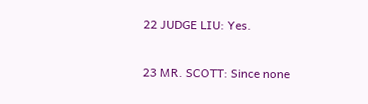22 JUDGE LIU: Yes.

23 MR. SCOTT: Since none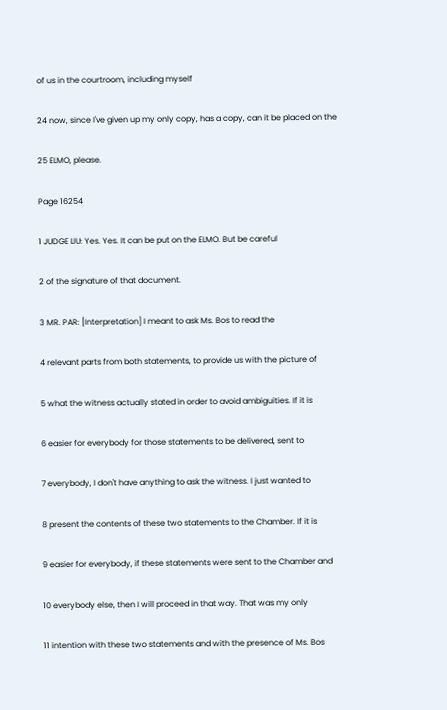of us in the courtroom, including myself

24 now, since I've given up my only copy, has a copy, can it be placed on the

25 ELMO, please.

Page 16254

1 JUDGE LIU: Yes. Yes. It can be put on the ELMO. But be careful

2 of the signature of that document.

3 MR. PAR: [Interpretation] I meant to ask Ms. Bos to read the

4 relevant parts from both statements, to provide us with the picture of

5 what the witness actually stated in order to avoid ambiguities. If it is

6 easier for everybody for those statements to be delivered, sent to

7 everybody, I don't have anything to ask the witness. I just wanted to

8 present the contents of these two statements to the Chamber. If it is

9 easier for everybody, if these statements were sent to the Chamber and

10 everybody else, then I will proceed in that way. That was my only

11 intention with these two statements and with the presence of Ms. Bos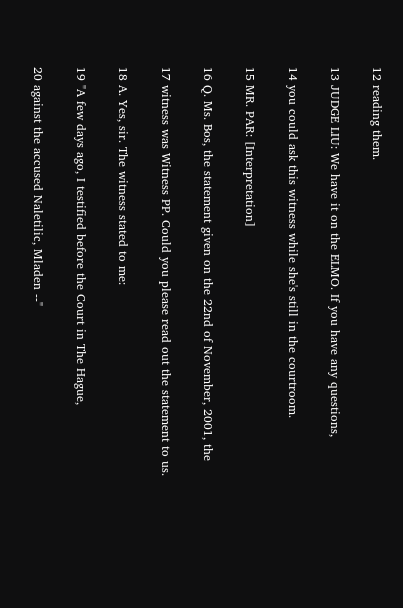12 reading them.

13 JUDGE LIU: We have it on the ELMO. If you have any questions,

14 you could ask this witness while she's still in the courtroom.

15 MR. PAR: [Interpretation]

16 Q. Ms. Bos, the statement given on the 22nd of November, 2001, the

17 witness was Witness PP. Could you please read out the statement to us.

18 A. Yes, sir. The witness stated to me:

19 "A few days ago, I testified before the Court in The Hague,

20 against the accused Naletilic, Mladen --"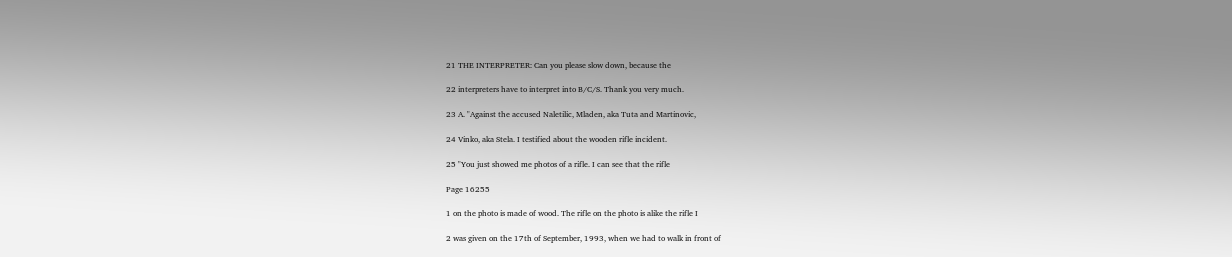21 THE INTERPRETER: Can you please slow down, because the

22 interpreters have to interpret into B/C/S. Thank you very much.

23 A. "Against the accused Naletilic, Mladen, aka Tuta and Martinovic,

24 Vinko, aka Stela. I testified about the wooden rifle incident.

25 "You just showed me photos of a rifle. I can see that the rifle

Page 16255

1 on the photo is made of wood. The rifle on the photo is alike the rifle I

2 was given on the 17th of September, 1993, when we had to walk in front of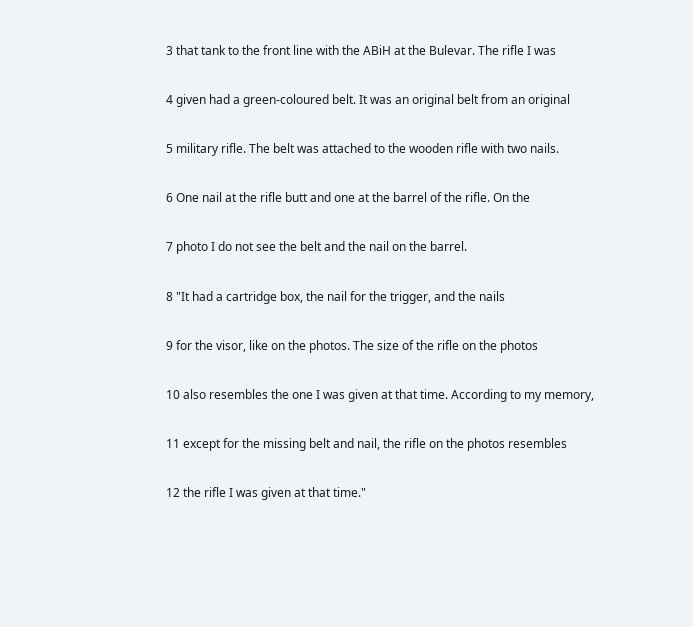3 that tank to the front line with the ABiH at the Bulevar. The rifle I was

4 given had a green-coloured belt. It was an original belt from an original

5 military rifle. The belt was attached to the wooden rifle with two nails.

6 One nail at the rifle butt and one at the barrel of the rifle. On the

7 photo I do not see the belt and the nail on the barrel.

8 "It had a cartridge box, the nail for the trigger, and the nails

9 for the visor, like on the photos. The size of the rifle on the photos

10 also resembles the one I was given at that time. According to my memory,

11 except for the missing belt and nail, the rifle on the photos resembles

12 the rifle I was given at that time."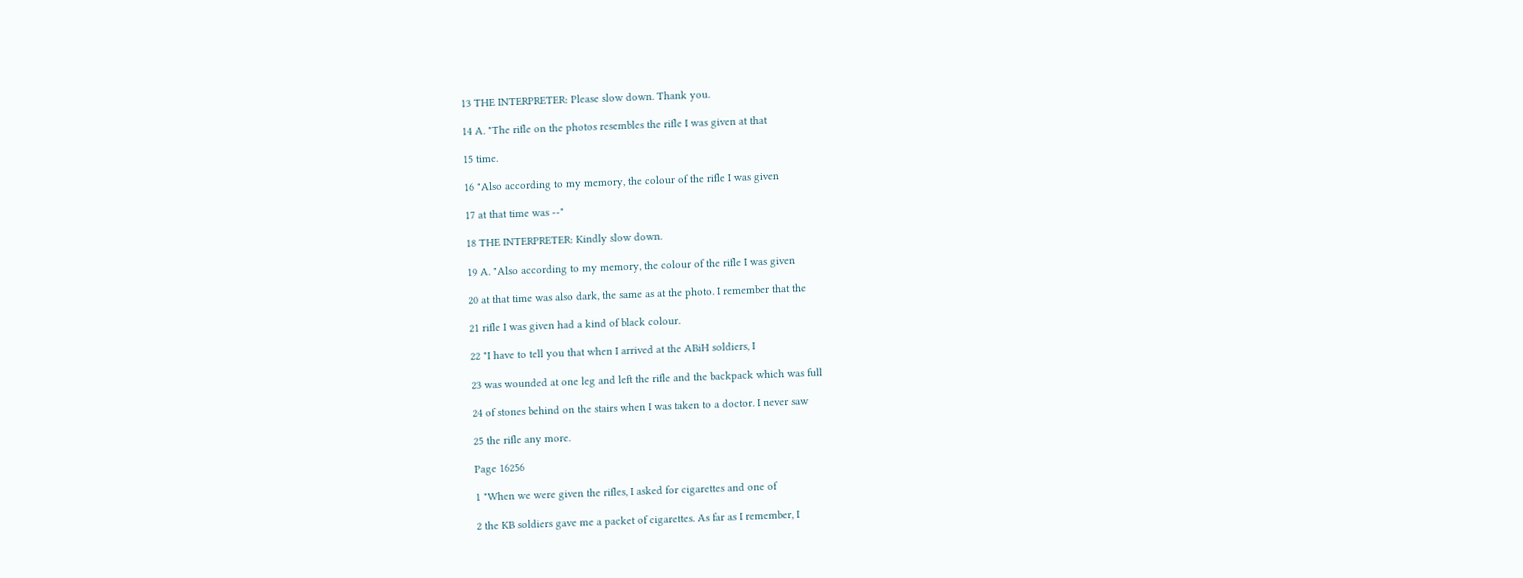13 THE INTERPRETER: Please slow down. Thank you.

14 A. "The rifle on the photos resembles the rifle I was given at that

15 time.

16 "Also according to my memory, the colour of the rifle I was given

17 at that time was --"

18 THE INTERPRETER: Kindly slow down.

19 A. "Also according to my memory, the colour of the rifle I was given

20 at that time was also dark, the same as at the photo. I remember that the

21 rifle I was given had a kind of black colour.

22 "I have to tell you that when I arrived at the ABiH soldiers, I

23 was wounded at one leg and left the rifle and the backpack which was full

24 of stones behind on the stairs when I was taken to a doctor. I never saw

25 the rifle any more.

Page 16256

1 "When we were given the rifles, I asked for cigarettes and one of

2 the KB soldiers gave me a packet of cigarettes. As far as I remember, I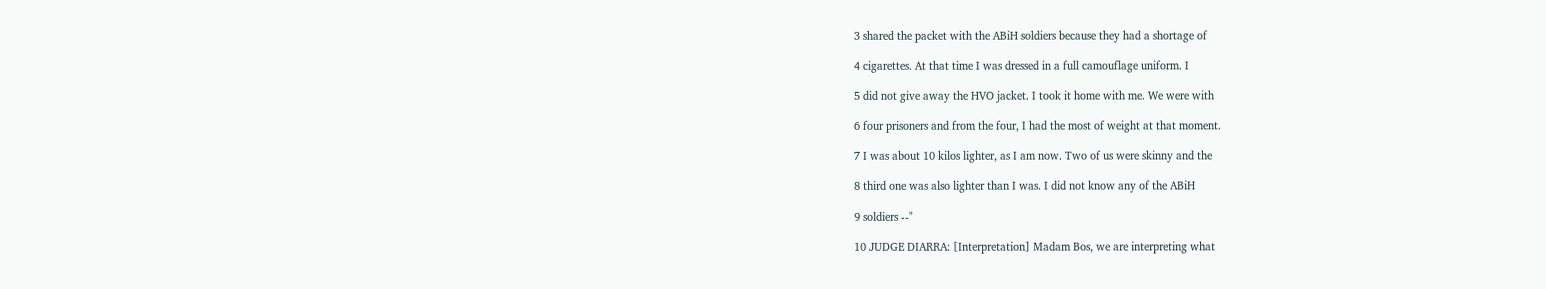3 shared the packet with the ABiH soldiers because they had a shortage of

4 cigarettes. At that time I was dressed in a full camouflage uniform. I

5 did not give away the HVO jacket. I took it home with me. We were with

6 four prisoners and from the four, I had the most of weight at that moment.

7 I was about 10 kilos lighter, as I am now. Two of us were skinny and the

8 third one was also lighter than I was. I did not know any of the ABiH

9 soldiers --"

10 JUDGE DIARRA: [Interpretation] Madam Bos, we are interpreting what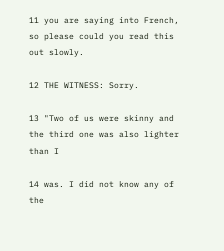11 you are saying into French, so please could you read this out slowly.

12 THE WITNESS: Sorry.

13 "Two of us were skinny and the third one was also lighter than I

14 was. I did not know any of the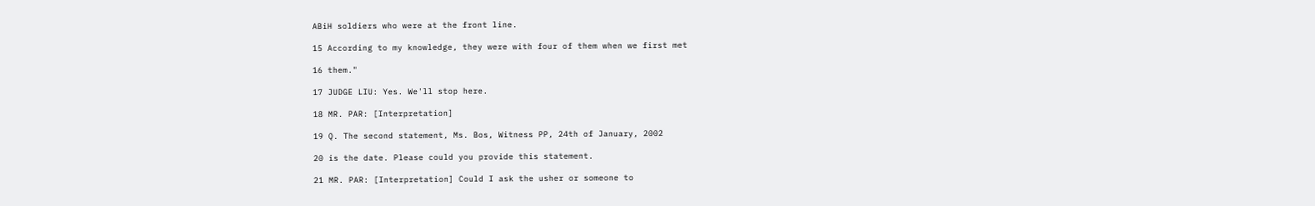ABiH soldiers who were at the front line.

15 According to my knowledge, they were with four of them when we first met

16 them."

17 JUDGE LIU: Yes. We'll stop here.

18 MR. PAR: [Interpretation]

19 Q. The second statement, Ms. Bos, Witness PP, 24th of January, 2002

20 is the date. Please could you provide this statement.

21 MR. PAR: [Interpretation] Could I ask the usher or someone to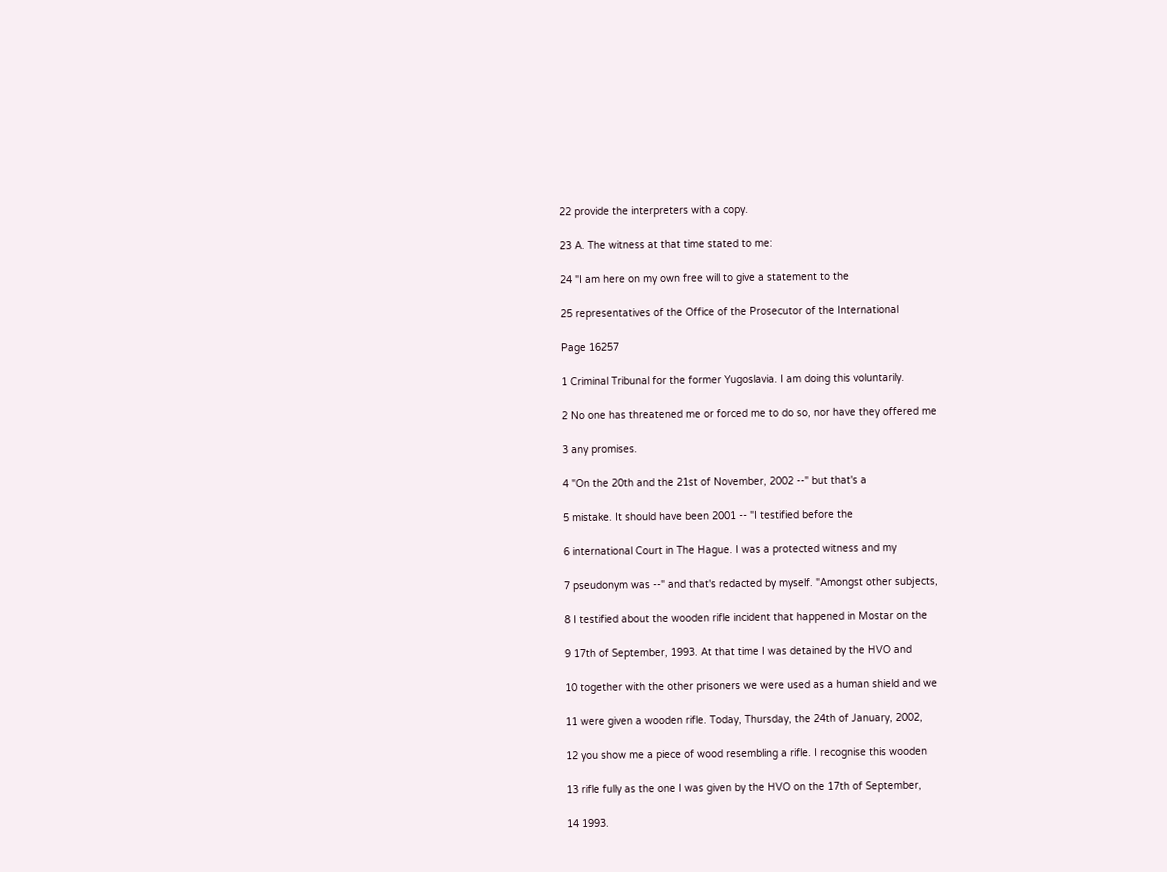22 provide the interpreters with a copy.

23 A. The witness at that time stated to me:

24 "I am here on my own free will to give a statement to the

25 representatives of the Office of the Prosecutor of the International

Page 16257

1 Criminal Tribunal for the former Yugoslavia. I am doing this voluntarily.

2 No one has threatened me or forced me to do so, nor have they offered me

3 any promises.

4 "On the 20th and the 21st of November, 2002 --" but that's a

5 mistake. It should have been 2001 -- "I testified before the

6 international Court in The Hague. I was a protected witness and my

7 pseudonym was --" and that's redacted by myself. "Amongst other subjects,

8 I testified about the wooden rifle incident that happened in Mostar on the

9 17th of September, 1993. At that time I was detained by the HVO and

10 together with the other prisoners we were used as a human shield and we

11 were given a wooden rifle. Today, Thursday, the 24th of January, 2002,

12 you show me a piece of wood resembling a rifle. I recognise this wooden

13 rifle fully as the one I was given by the HVO on the 17th of September,

14 1993.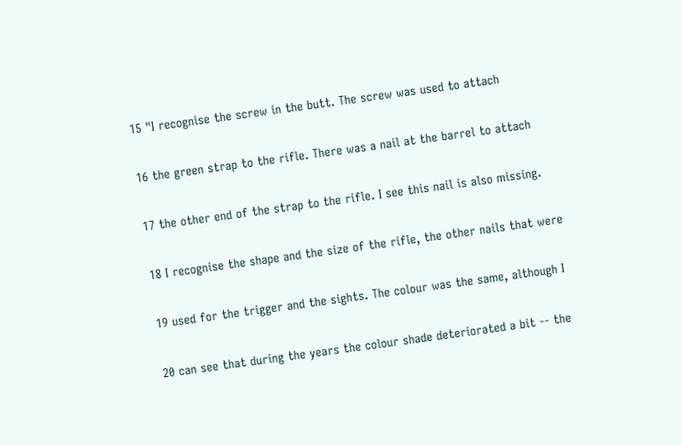15 "I recognise the screw in the butt. The screw was used to attach

16 the green strap to the rifle. There was a nail at the barrel to attach

17 the other end of the strap to the rifle. I see this nail is also missing.

18 I recognise the shape and the size of the rifle, the other nails that were

19 used for the trigger and the sights. The colour was the same, although I

20 can see that during the years the colour shade deteriorated a bit -- the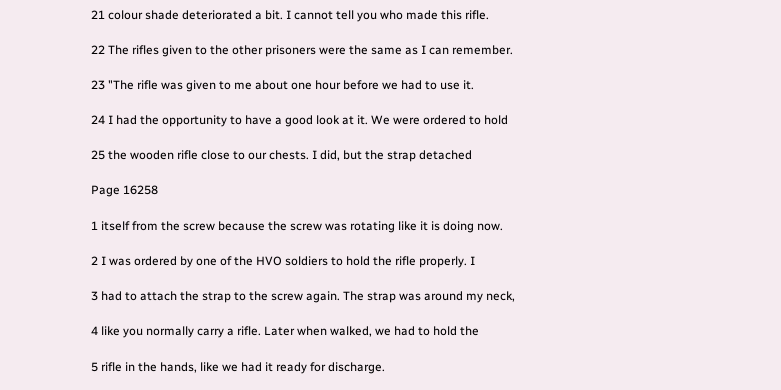21 colour shade deteriorated a bit. I cannot tell you who made this rifle.

22 The rifles given to the other prisoners were the same as I can remember.

23 "The rifle was given to me about one hour before we had to use it.

24 I had the opportunity to have a good look at it. We were ordered to hold

25 the wooden rifle close to our chests. I did, but the strap detached

Page 16258

1 itself from the screw because the screw was rotating like it is doing now.

2 I was ordered by one of the HVO soldiers to hold the rifle properly. I

3 had to attach the strap to the screw again. The strap was around my neck,

4 like you normally carry a rifle. Later when walked, we had to hold the

5 rifle in the hands, like we had it ready for discharge.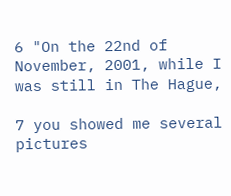6 "On the 22nd of November, 2001, while I was still in The Hague,

7 you showed me several pictures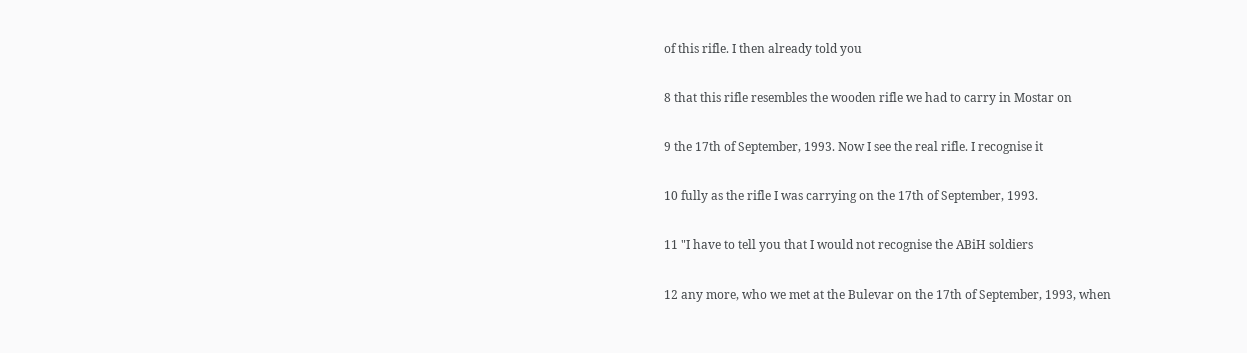of this rifle. I then already told you

8 that this rifle resembles the wooden rifle we had to carry in Mostar on

9 the 17th of September, 1993. Now I see the real rifle. I recognise it

10 fully as the rifle I was carrying on the 17th of September, 1993.

11 "I have to tell you that I would not recognise the ABiH soldiers

12 any more, who we met at the Bulevar on the 17th of September, 1993, when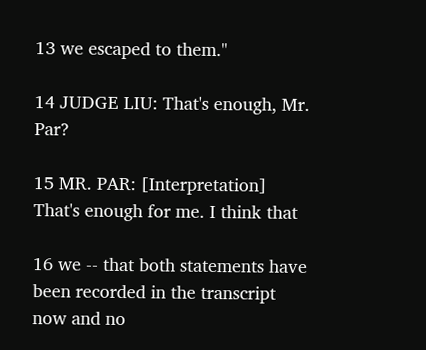13 we escaped to them."

14 JUDGE LIU: That's enough, Mr. Par?

15 MR. PAR: [Interpretation] That's enough for me. I think that

16 we -- that both statements have been recorded in the transcript now and no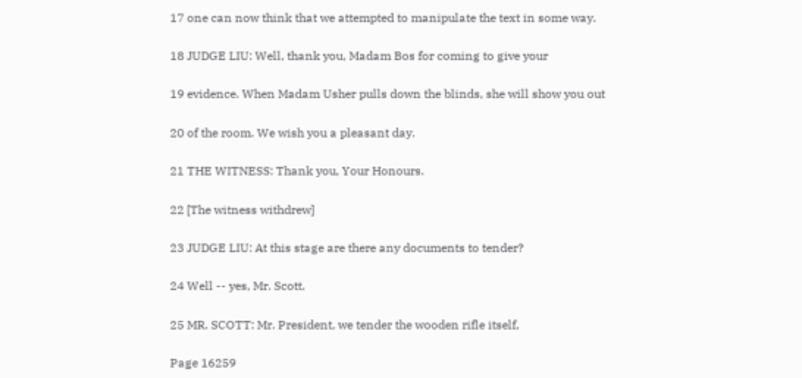17 one can now think that we attempted to manipulate the text in some way.

18 JUDGE LIU: Well, thank you, Madam Bos for coming to give your

19 evidence. When Madam Usher pulls down the blinds, she will show you out

20 of the room. We wish you a pleasant day.

21 THE WITNESS: Thank you, Your Honours.

22 [The witness withdrew]

23 JUDGE LIU: At this stage are there any documents to tender?

24 Well -- yes, Mr. Scott.

25 MR. SCOTT: Mr. President, we tender the wooden rifle itself,

Page 16259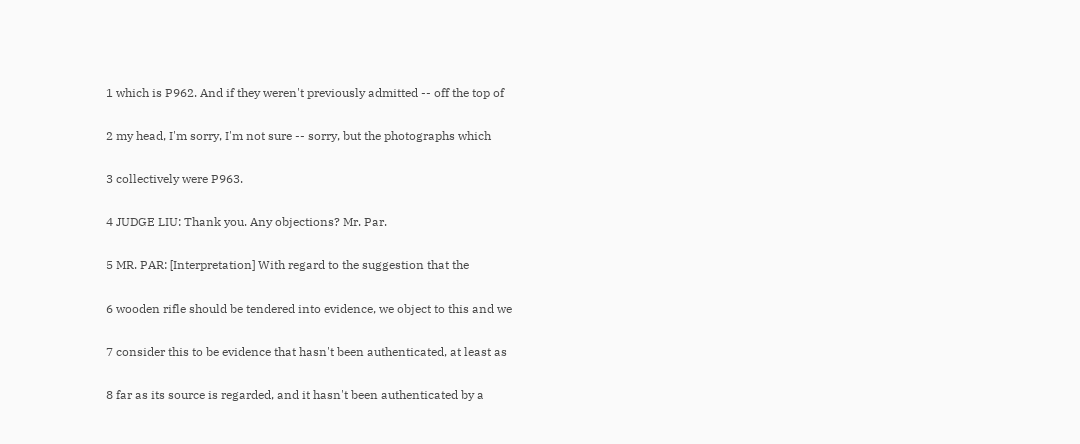1 which is P962. And if they weren't previously admitted -- off the top of

2 my head, I'm sorry, I'm not sure -- sorry, but the photographs which

3 collectively were P963.

4 JUDGE LIU: Thank you. Any objections? Mr. Par.

5 MR. PAR: [Interpretation] With regard to the suggestion that the

6 wooden rifle should be tendered into evidence, we object to this and we

7 consider this to be evidence that hasn't been authenticated, at least as

8 far as its source is regarded, and it hasn't been authenticated by a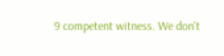9 competent witness. We don't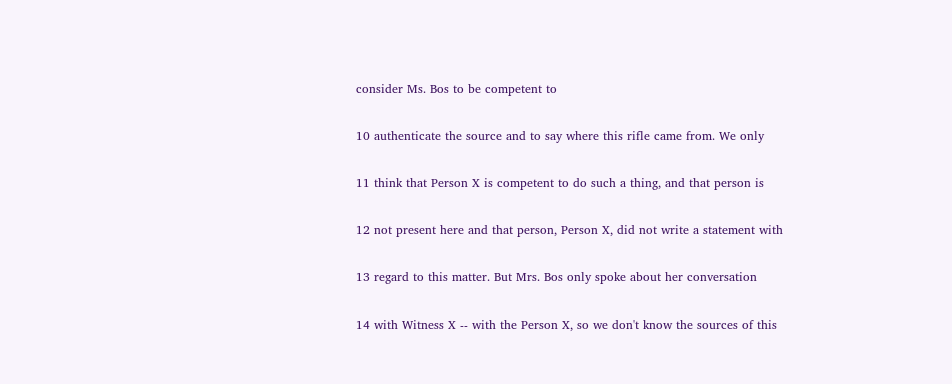consider Ms. Bos to be competent to

10 authenticate the source and to say where this rifle came from. We only

11 think that Person X is competent to do such a thing, and that person is

12 not present here and that person, Person X, did not write a statement with

13 regard to this matter. But Mrs. Bos only spoke about her conversation

14 with Witness X -- with the Person X, so we don't know the sources of this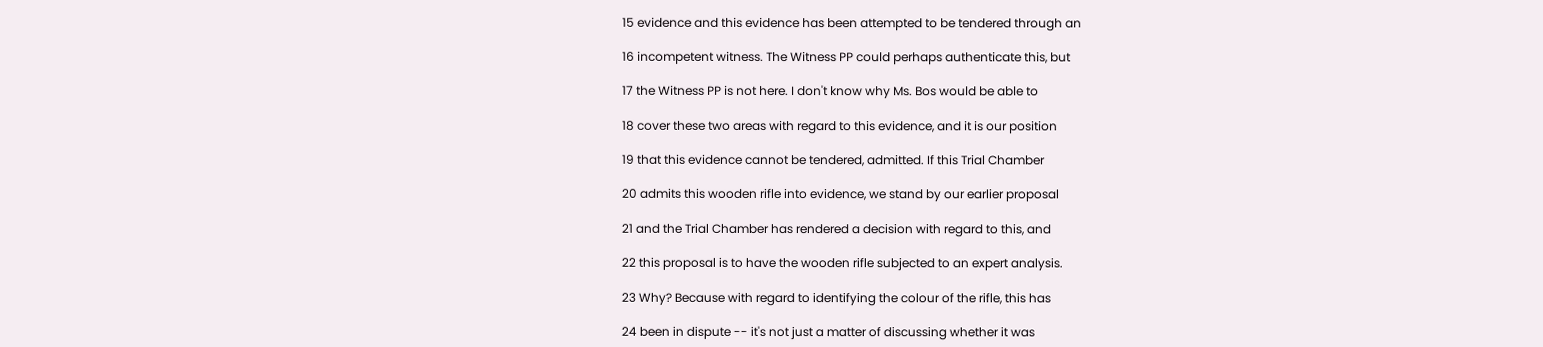15 evidence and this evidence has been attempted to be tendered through an

16 incompetent witness. The Witness PP could perhaps authenticate this, but

17 the Witness PP is not here. I don't know why Ms. Bos would be able to

18 cover these two areas with regard to this evidence, and it is our position

19 that this evidence cannot be tendered, admitted. If this Trial Chamber

20 admits this wooden rifle into evidence, we stand by our earlier proposal

21 and the Trial Chamber has rendered a decision with regard to this, and

22 this proposal is to have the wooden rifle subjected to an expert analysis.

23 Why? Because with regard to identifying the colour of the rifle, this has

24 been in dispute -- it's not just a matter of discussing whether it was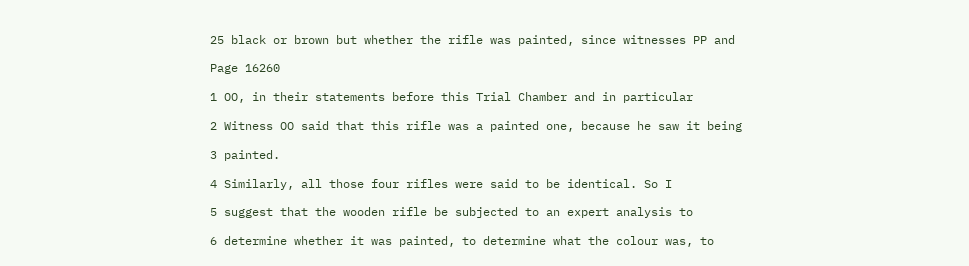25 black or brown but whether the rifle was painted, since witnesses PP and

Page 16260

1 OO, in their statements before this Trial Chamber and in particular

2 Witness OO said that this rifle was a painted one, because he saw it being

3 painted.

4 Similarly, all those four rifles were said to be identical. So I

5 suggest that the wooden rifle be subjected to an expert analysis to

6 determine whether it was painted, to determine what the colour was, to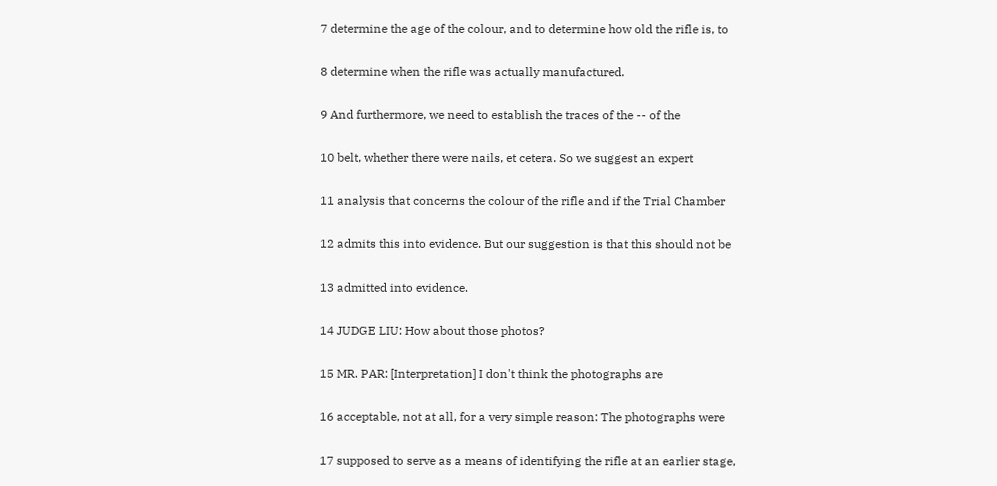7 determine the age of the colour, and to determine how old the rifle is, to

8 determine when the rifle was actually manufactured.

9 And furthermore, we need to establish the traces of the -- of the

10 belt, whether there were nails, et cetera. So we suggest an expert

11 analysis that concerns the colour of the rifle and if the Trial Chamber

12 admits this into evidence. But our suggestion is that this should not be

13 admitted into evidence.

14 JUDGE LIU: How about those photos?

15 MR. PAR: [Interpretation] I don't think the photographs are

16 acceptable, not at all, for a very simple reason: The photographs were

17 supposed to serve as a means of identifying the rifle at an earlier stage,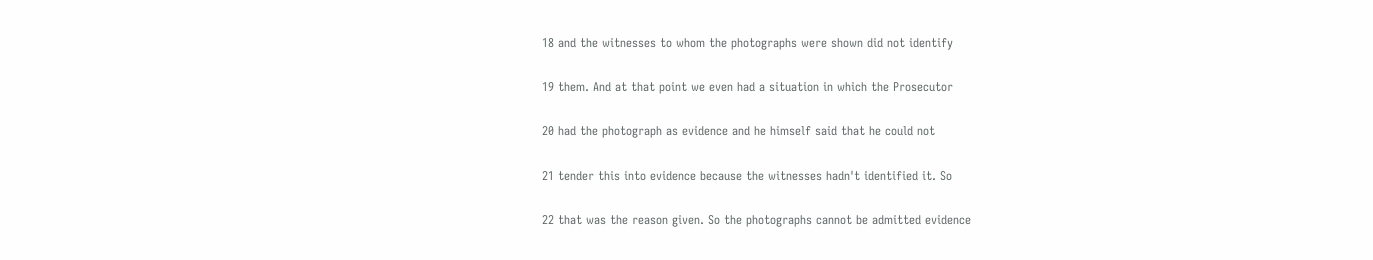18 and the witnesses to whom the photographs were shown did not identify

19 them. And at that point we even had a situation in which the Prosecutor

20 had the photograph as evidence and he himself said that he could not

21 tender this into evidence because the witnesses hadn't identified it. So

22 that was the reason given. So the photographs cannot be admitted evidence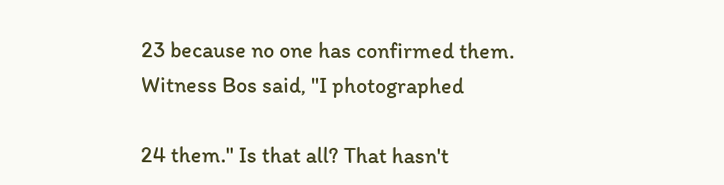23 because no one has confirmed them. Witness Bos said, "I photographed

24 them." Is that all? That hasn't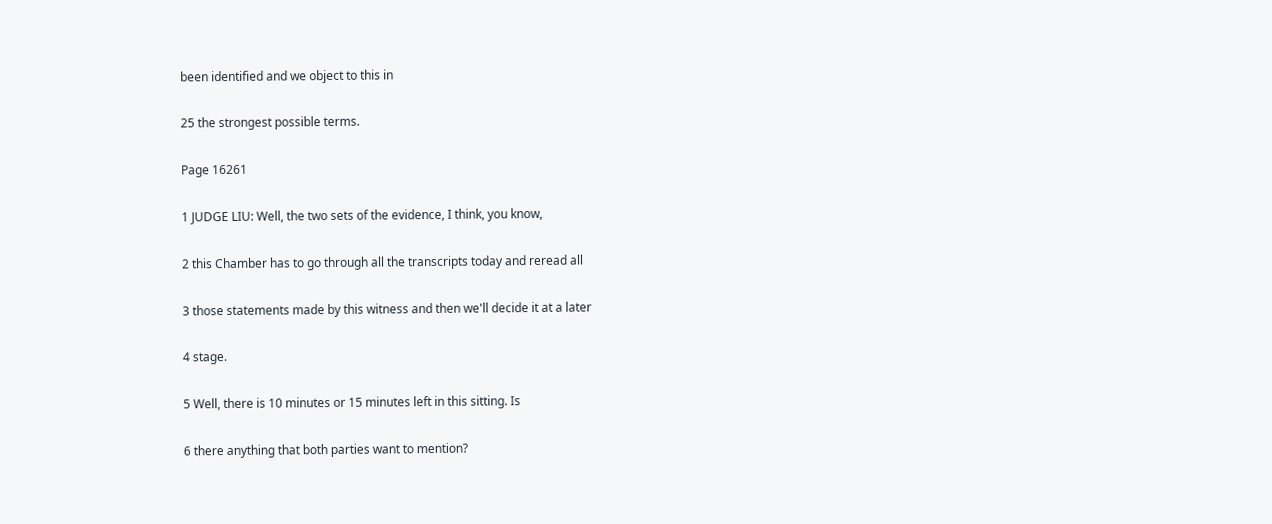been identified and we object to this in

25 the strongest possible terms.

Page 16261

1 JUDGE LIU: Well, the two sets of the evidence, I think, you know,

2 this Chamber has to go through all the transcripts today and reread all

3 those statements made by this witness and then we'll decide it at a later

4 stage.

5 Well, there is 10 minutes or 15 minutes left in this sitting. Is

6 there anything that both parties want to mention?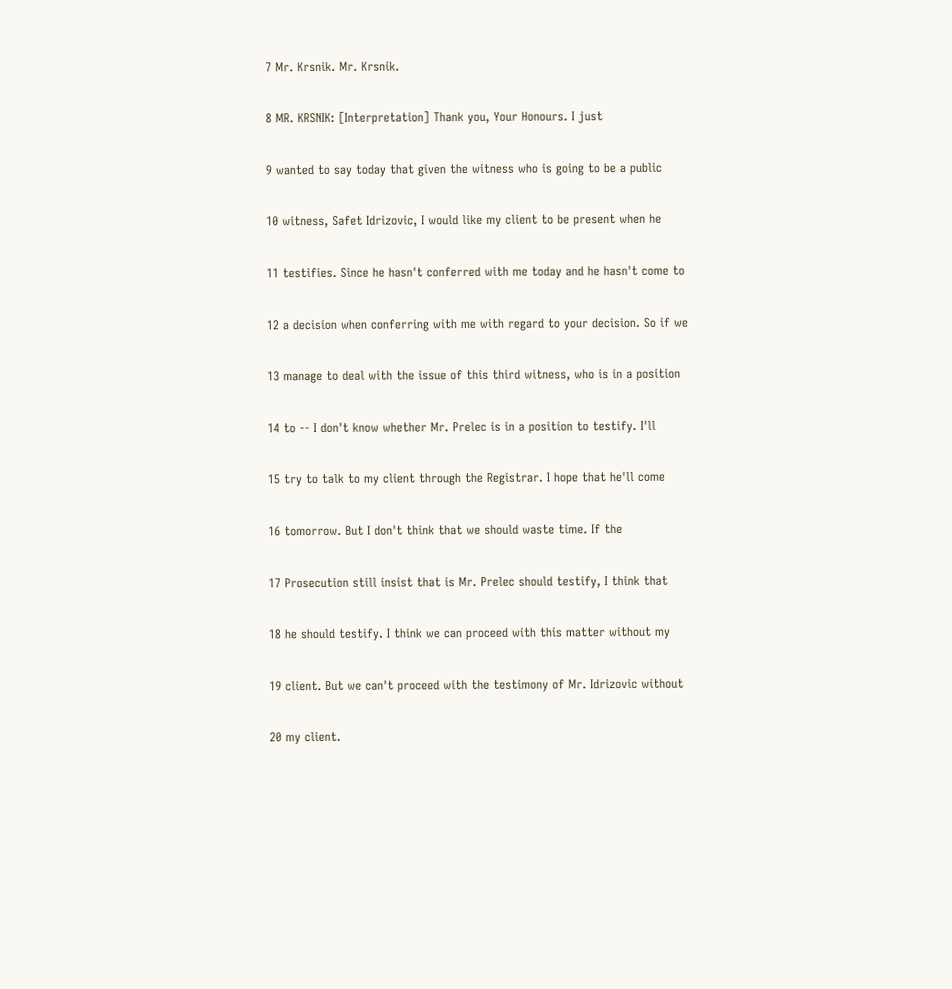7 Mr. Krsnik. Mr. Krsnik.

8 MR. KRSNIK: [Interpretation] Thank you, Your Honours. I just

9 wanted to say today that given the witness who is going to be a public

10 witness, Safet Idrizovic, I would like my client to be present when he

11 testifies. Since he hasn't conferred with me today and he hasn't come to

12 a decision when conferring with me with regard to your decision. So if we

13 manage to deal with the issue of this third witness, who is in a position

14 to -- I don't know whether Mr. Prelec is in a position to testify. I'll

15 try to talk to my client through the Registrar. I hope that he'll come

16 tomorrow. But I don't think that we should waste time. If the

17 Prosecution still insist that is Mr. Prelec should testify, I think that

18 he should testify. I think we can proceed with this matter without my

19 client. But we can't proceed with the testimony of Mr. Idrizovic without

20 my client.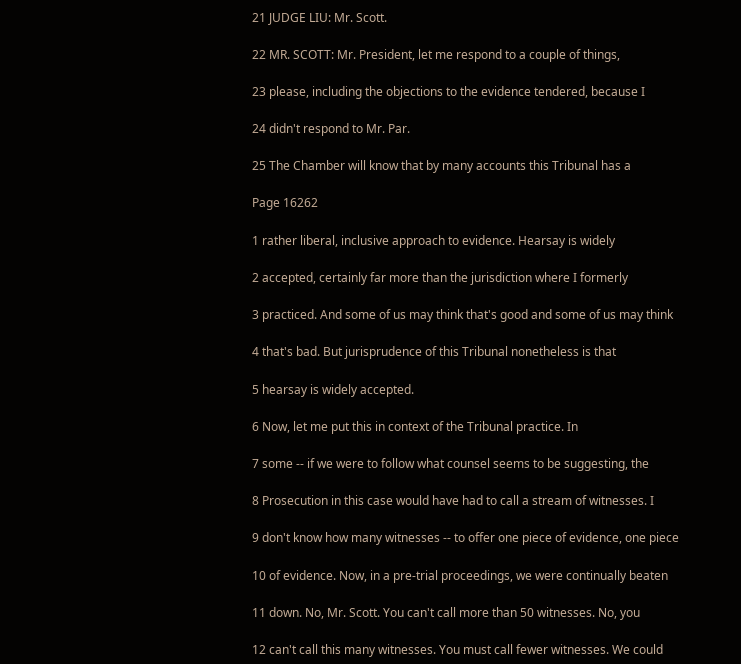21 JUDGE LIU: Mr. Scott.

22 MR. SCOTT: Mr. President, let me respond to a couple of things,

23 please, including the objections to the evidence tendered, because I

24 didn't respond to Mr. Par.

25 The Chamber will know that by many accounts this Tribunal has a

Page 16262

1 rather liberal, inclusive approach to evidence. Hearsay is widely

2 accepted, certainly far more than the jurisdiction where I formerly

3 practiced. And some of us may think that's good and some of us may think

4 that's bad. But jurisprudence of this Tribunal nonetheless is that

5 hearsay is widely accepted.

6 Now, let me put this in context of the Tribunal practice. In

7 some -- if we were to follow what counsel seems to be suggesting, the

8 Prosecution in this case would have had to call a stream of witnesses. I

9 don't know how many witnesses -- to offer one piece of evidence, one piece

10 of evidence. Now, in a pre-trial proceedings, we were continually beaten

11 down. No, Mr. Scott. You can't call more than 50 witnesses. No, you

12 can't call this many witnesses. You must call fewer witnesses. We could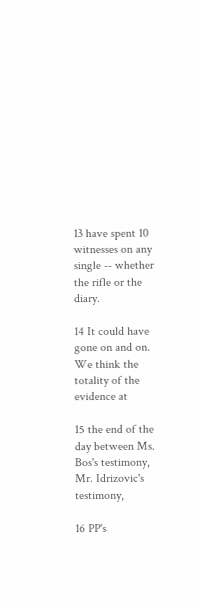13 have spent 10 witnesses on any single -- whether the rifle or the diary.

14 It could have gone on and on. We think the totality of the evidence at

15 the end of the day between Ms. Bos's testimony, Mr. Idrizovic's testimony,

16 PP's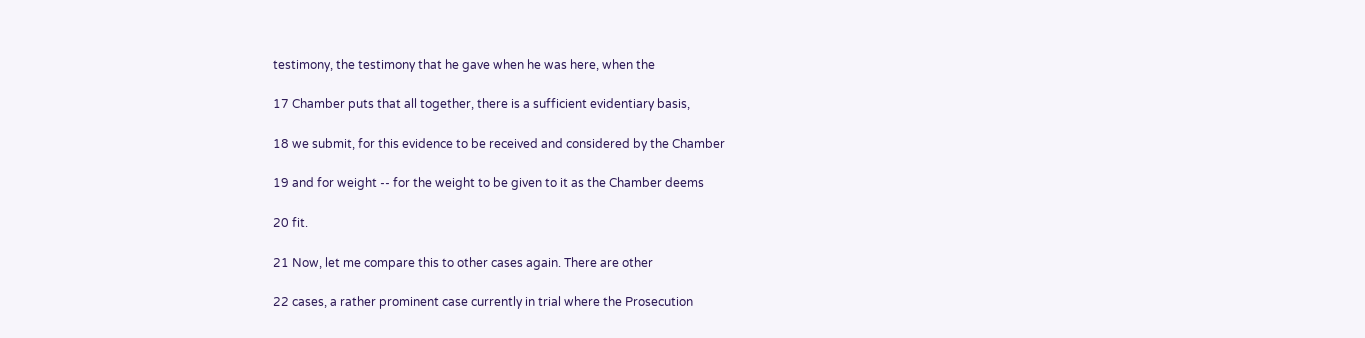testimony, the testimony that he gave when he was here, when the

17 Chamber puts that all together, there is a sufficient evidentiary basis,

18 we submit, for this evidence to be received and considered by the Chamber

19 and for weight -- for the weight to be given to it as the Chamber deems

20 fit.

21 Now, let me compare this to other cases again. There are other

22 cases, a rather prominent case currently in trial where the Prosecution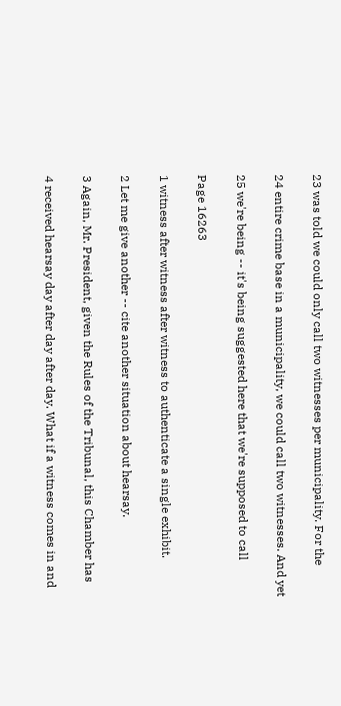23 was told we could only call two witnesses per municipality. For the

24 entire crime base in a municipality, we could call two witnesses. And yet

25 we're being -- it's being suggested here that we're supposed to call

Page 16263

1 witness after witness after witness to authenticate a single exhibit.

2 Let me give another -- cite another situation about hearsay.

3 Again, Mr. President, given the Rules of the Tribunal, this Chamber has

4 received hearsay day after day after day. What if a witness comes in and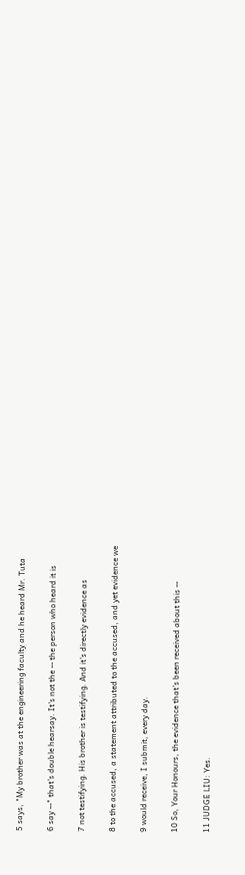5 says, "My brother was at the engineering faculty and he heard Mr. Tuta

6 say --" that's double hearsay. It's not the -- the person who heard it is

7 not testifying. His brother is testifying. And it's directly evidence as

8 to the accused, a statement attributed to the accused, and yet evidence we

9 would receive, I submit, every day.

10 So, Your Honours, the evidence that's been received about this --

11 JUDGE LIU: Yes.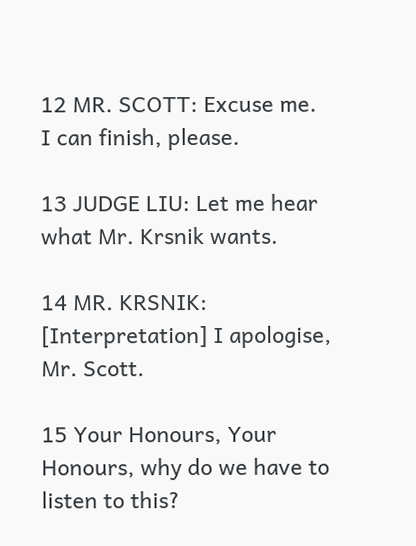12 MR. SCOTT: Excuse me. I can finish, please.

13 JUDGE LIU: Let me hear what Mr. Krsnik wants.

14 MR. KRSNIK: [Interpretation] I apologise, Mr. Scott.

15 Your Honours, Your Honours, why do we have to listen to this?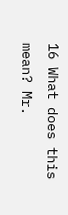16 What does this mean? Mr.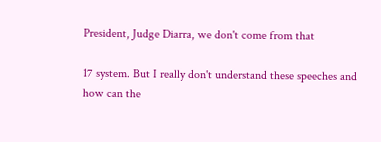President, Judge Diarra, we don't come from that

17 system. But I really don't understand these speeches and how can the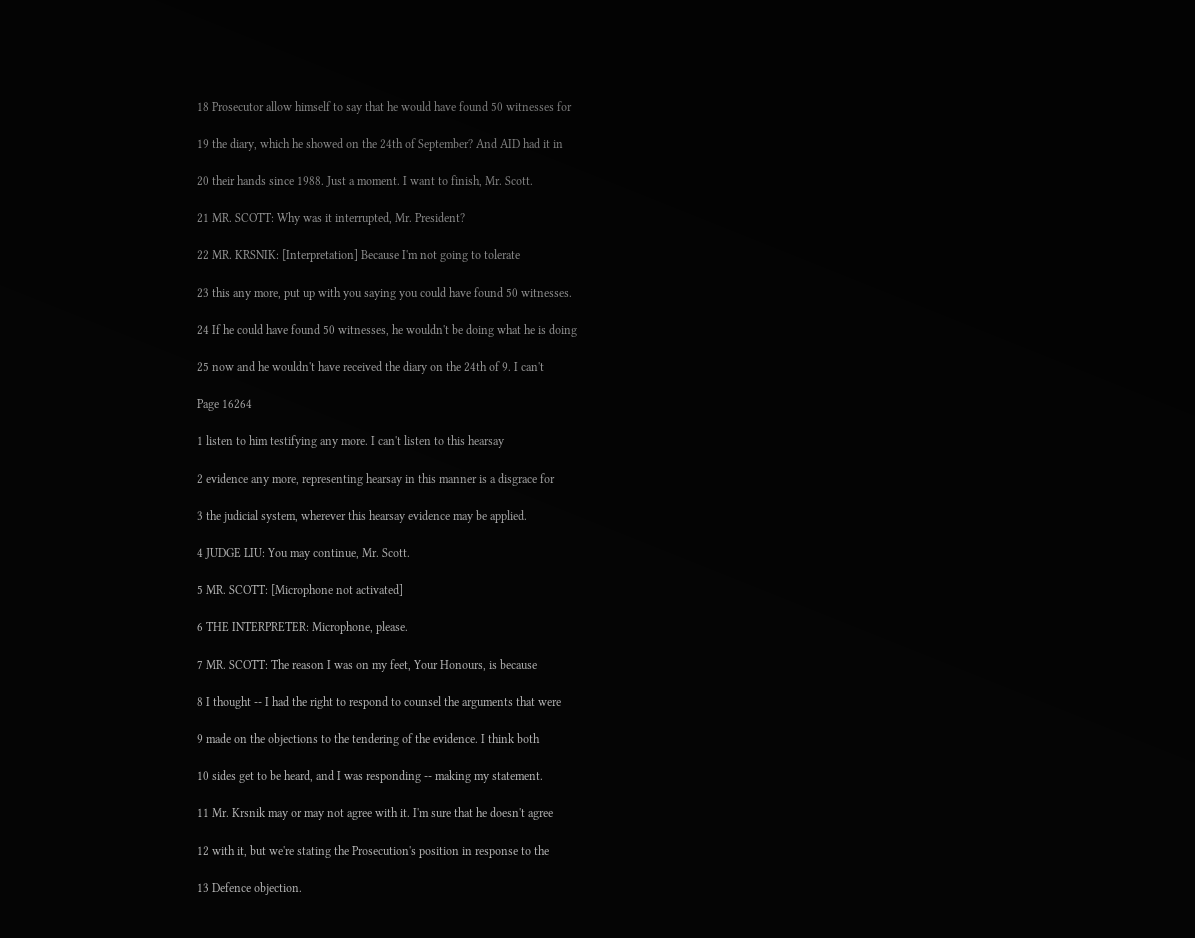18 Prosecutor allow himself to say that he would have found 50 witnesses for

19 the diary, which he showed on the 24th of September? And AID had it in

20 their hands since 1988. Just a moment. I want to finish, Mr. Scott.

21 MR. SCOTT: Why was it interrupted, Mr. President?

22 MR. KRSNIK: [Interpretation] Because I'm not going to tolerate

23 this any more, put up with you saying you could have found 50 witnesses.

24 If he could have found 50 witnesses, he wouldn't be doing what he is doing

25 now and he wouldn't have received the diary on the 24th of 9. I can't

Page 16264

1 listen to him testifying any more. I can't listen to this hearsay

2 evidence any more, representing hearsay in this manner is a disgrace for

3 the judicial system, wherever this hearsay evidence may be applied.

4 JUDGE LIU: You may continue, Mr. Scott.

5 MR. SCOTT: [Microphone not activated]

6 THE INTERPRETER: Microphone, please.

7 MR. SCOTT: The reason I was on my feet, Your Honours, is because

8 I thought -- I had the right to respond to counsel the arguments that were

9 made on the objections to the tendering of the evidence. I think both

10 sides get to be heard, and I was responding -- making my statement.

11 Mr. Krsnik may or may not agree with it. I'm sure that he doesn't agree

12 with it, but we're stating the Prosecution's position in response to the

13 Defence objection.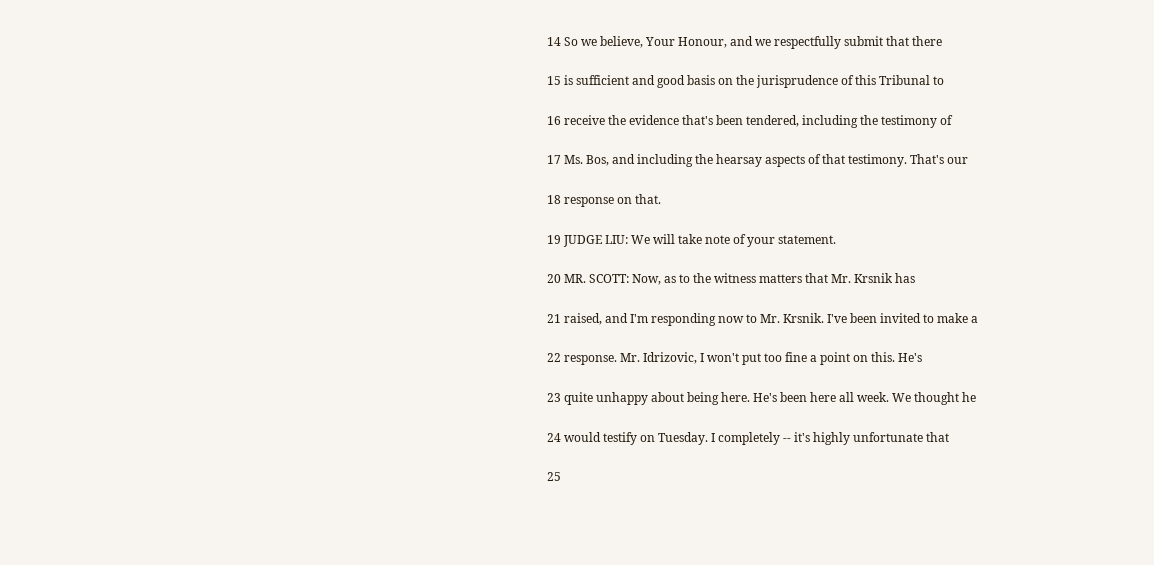14 So we believe, Your Honour, and we respectfully submit that there

15 is sufficient and good basis on the jurisprudence of this Tribunal to

16 receive the evidence that's been tendered, including the testimony of

17 Ms. Bos, and including the hearsay aspects of that testimony. That's our

18 response on that.

19 JUDGE LIU: We will take note of your statement.

20 MR. SCOTT: Now, as to the witness matters that Mr. Krsnik has

21 raised, and I'm responding now to Mr. Krsnik. I've been invited to make a

22 response. Mr. Idrizovic, I won't put too fine a point on this. He's

23 quite unhappy about being here. He's been here all week. We thought he

24 would testify on Tuesday. I completely -- it's highly unfortunate that

25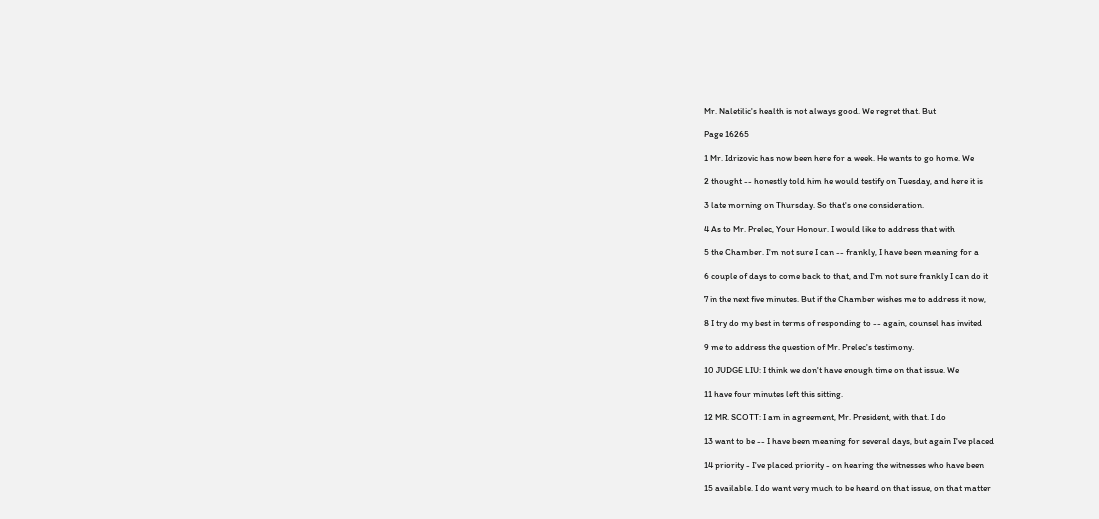Mr. Naletilic's health is not always good. We regret that. But

Page 16265

1 Mr. Idrizovic has now been here for a week. He wants to go home. We

2 thought -- honestly told him he would testify on Tuesday, and here it is

3 late morning on Thursday. So that's one consideration.

4 As to Mr. Prelec, Your Honour. I would like to address that with

5 the Chamber. I'm not sure I can -- frankly, I have been meaning for a

6 couple of days to come back to that, and I'm not sure frankly I can do it

7 in the next five minutes. But if the Chamber wishes me to address it now,

8 I try do my best in terms of responding to -- again, counsel has invited

9 me to address the question of Mr. Prelec's testimony.

10 JUDGE LIU: I think we don't have enough time on that issue. We

11 have four minutes left this sitting.

12 MR. SCOTT: I am in agreement, Mr. President, with that. I do

13 want to be -- I have been meaning for several days, but again I've placed

14 priority - I've placed priority - on hearing the witnesses who have been

15 available. I do want very much to be heard on that issue, on that matter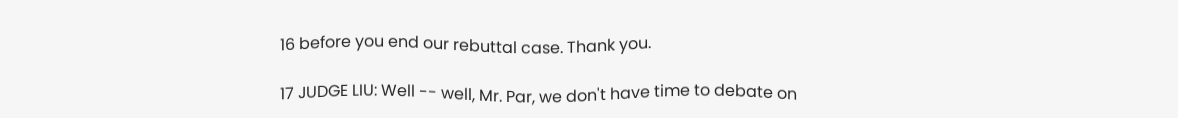16 before you end our rebuttal case. Thank you.

17 JUDGE LIU: Well -- well, Mr. Par, we don't have time to debate on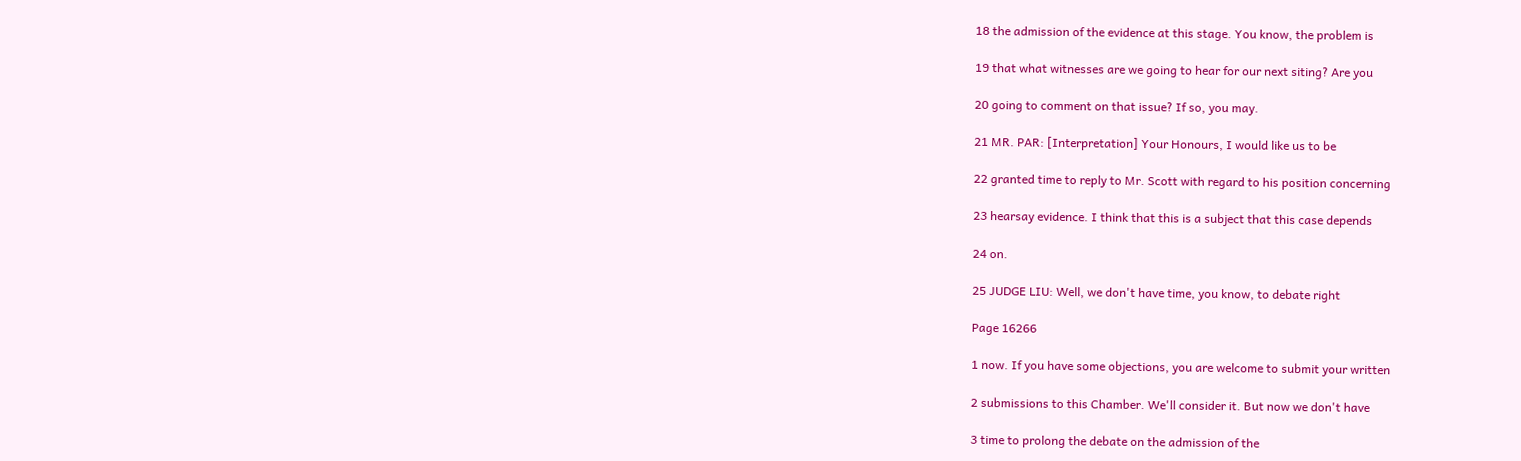18 the admission of the evidence at this stage. You know, the problem is

19 that what witnesses are we going to hear for our next siting? Are you

20 going to comment on that issue? If so, you may.

21 MR. PAR: [Interpretation] Your Honours, I would like us to be

22 granted time to reply to Mr. Scott with regard to his position concerning

23 hearsay evidence. I think that this is a subject that this case depends

24 on.

25 JUDGE LIU: Well, we don't have time, you know, to debate right

Page 16266

1 now. If you have some objections, you are welcome to submit your written

2 submissions to this Chamber. We'll consider it. But now we don't have

3 time to prolong the debate on the admission of the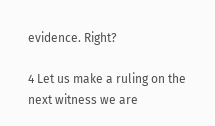evidence. Right?

4 Let us make a ruling on the next witness we are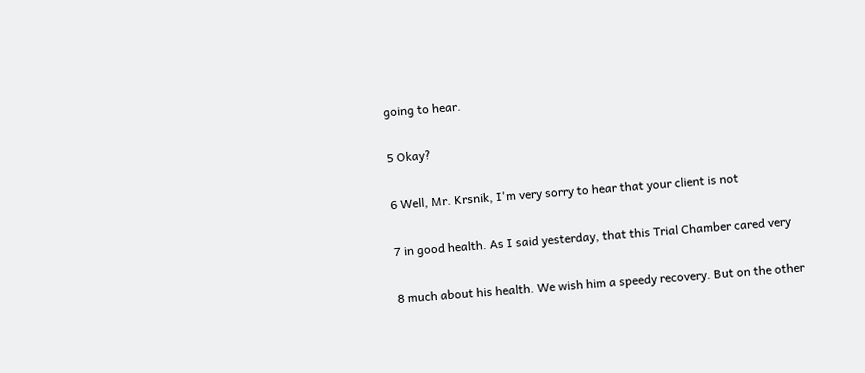going to hear.

5 Okay?

6 Well, Mr. Krsnik, I'm very sorry to hear that your client is not

7 in good health. As I said yesterday, that this Trial Chamber cared very

8 much about his health. We wish him a speedy recovery. But on the other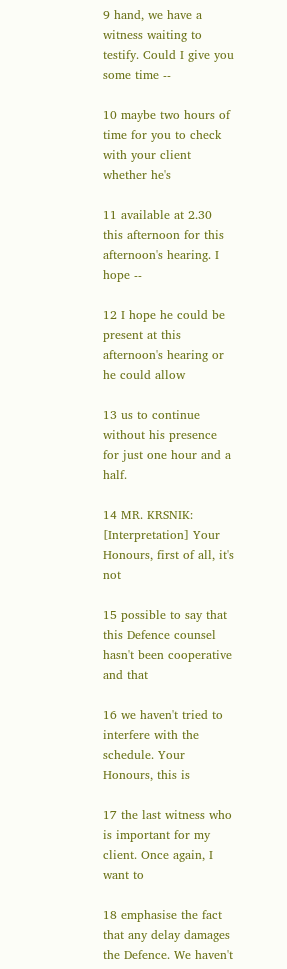9 hand, we have a witness waiting to testify. Could I give you some time --

10 maybe two hours of time for you to check with your client whether he's

11 available at 2.30 this afternoon for this afternoon's hearing. I hope --

12 I hope he could be present at this afternoon's hearing or he could allow

13 us to continue without his presence for just one hour and a half.

14 MR. KRSNIK: [Interpretation] Your Honours, first of all, it's not

15 possible to say that this Defence counsel hasn't been cooperative and that

16 we haven't tried to interfere with the schedule. Your Honours, this is

17 the last witness who is important for my client. Once again, I want to

18 emphasise the fact that any delay damages the Defence. We haven't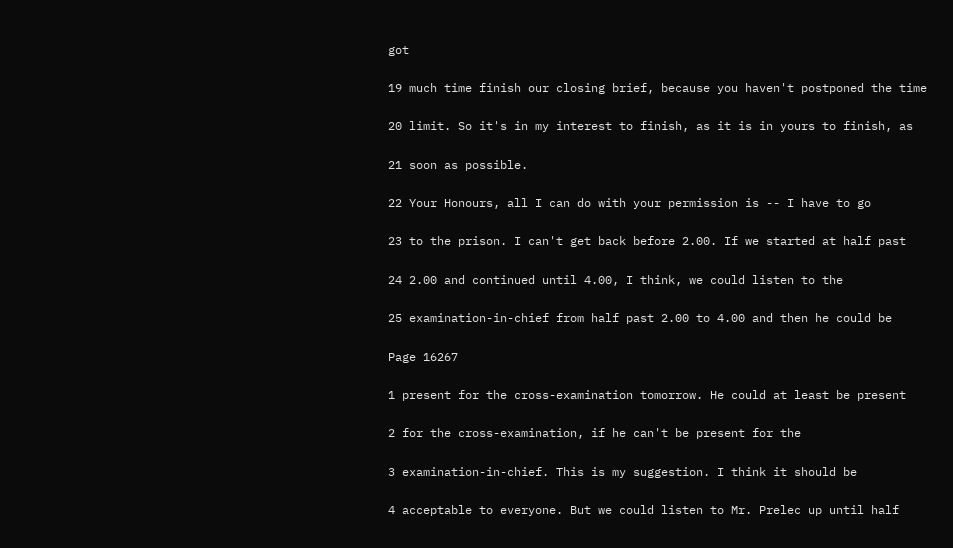got

19 much time finish our closing brief, because you haven't postponed the time

20 limit. So it's in my interest to finish, as it is in yours to finish, as

21 soon as possible.

22 Your Honours, all I can do with your permission is -- I have to go

23 to the prison. I can't get back before 2.00. If we started at half past

24 2.00 and continued until 4.00, I think, we could listen to the

25 examination-in-chief from half past 2.00 to 4.00 and then he could be

Page 16267

1 present for the cross-examination tomorrow. He could at least be present

2 for the cross-examination, if he can't be present for the

3 examination-in-chief. This is my suggestion. I think it should be

4 acceptable to everyone. But we could listen to Mr. Prelec up until half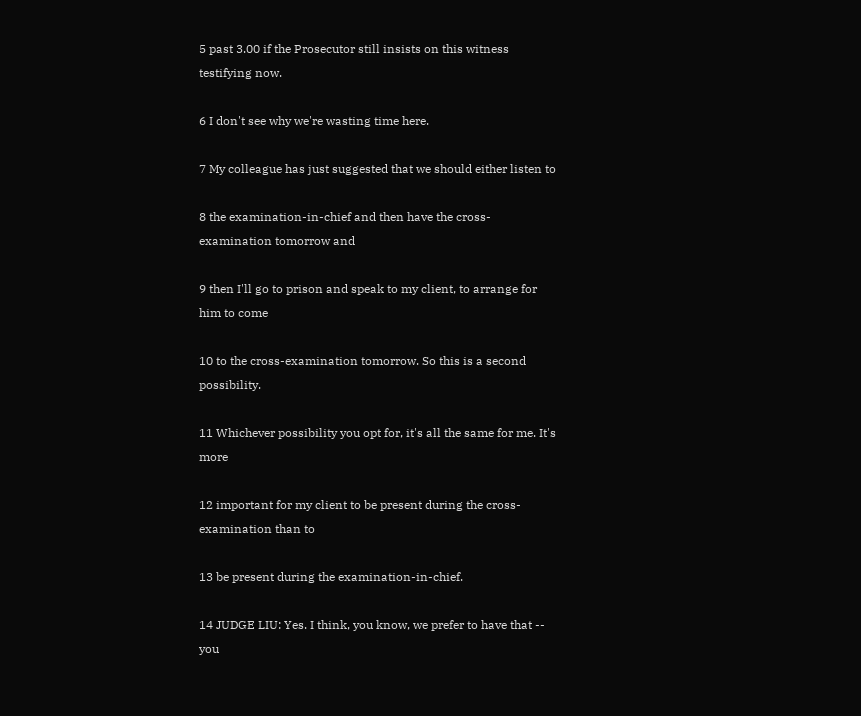5 past 3.00 if the Prosecutor still insists on this witness testifying now.

6 I don't see why we're wasting time here.

7 My colleague has just suggested that we should either listen to

8 the examination-in-chief and then have the cross-examination tomorrow and

9 then I'll go to prison and speak to my client, to arrange for him to come

10 to the cross-examination tomorrow. So this is a second possibility.

11 Whichever possibility you opt for, it's all the same for me. It's more

12 important for my client to be present during the cross-examination than to

13 be present during the examination-in-chief.

14 JUDGE LIU: Yes. I think, you know, we prefer to have that -- you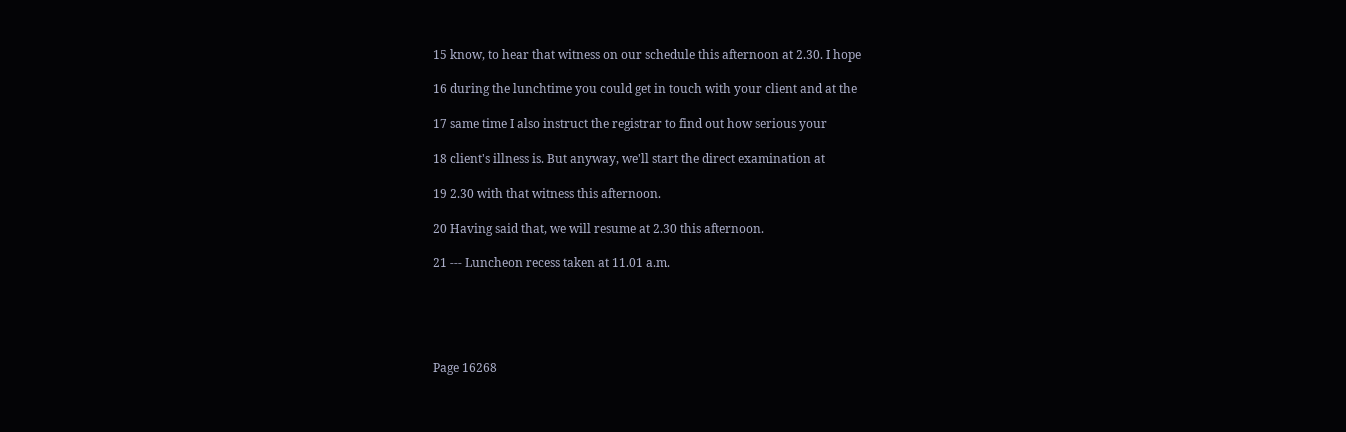15 know, to hear that witness on our schedule this afternoon at 2.30. I hope

16 during the lunchtime you could get in touch with your client and at the

17 same time I also instruct the registrar to find out how serious your

18 client's illness is. But anyway, we'll start the direct examination at

19 2.30 with that witness this afternoon.

20 Having said that, we will resume at 2.30 this afternoon.

21 --- Luncheon recess taken at 11.01 a.m.





Page 16268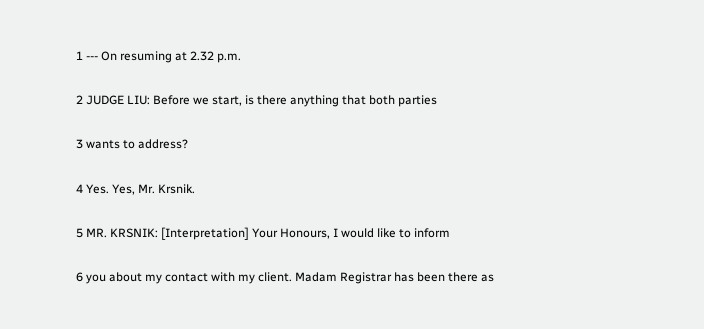1 --- On resuming at 2.32 p.m.

2 JUDGE LIU: Before we start, is there anything that both parties

3 wants to address?

4 Yes. Yes, Mr. Krsnik.

5 MR. KRSNIK: [Interpretation] Your Honours, I would like to inform

6 you about my contact with my client. Madam Registrar has been there as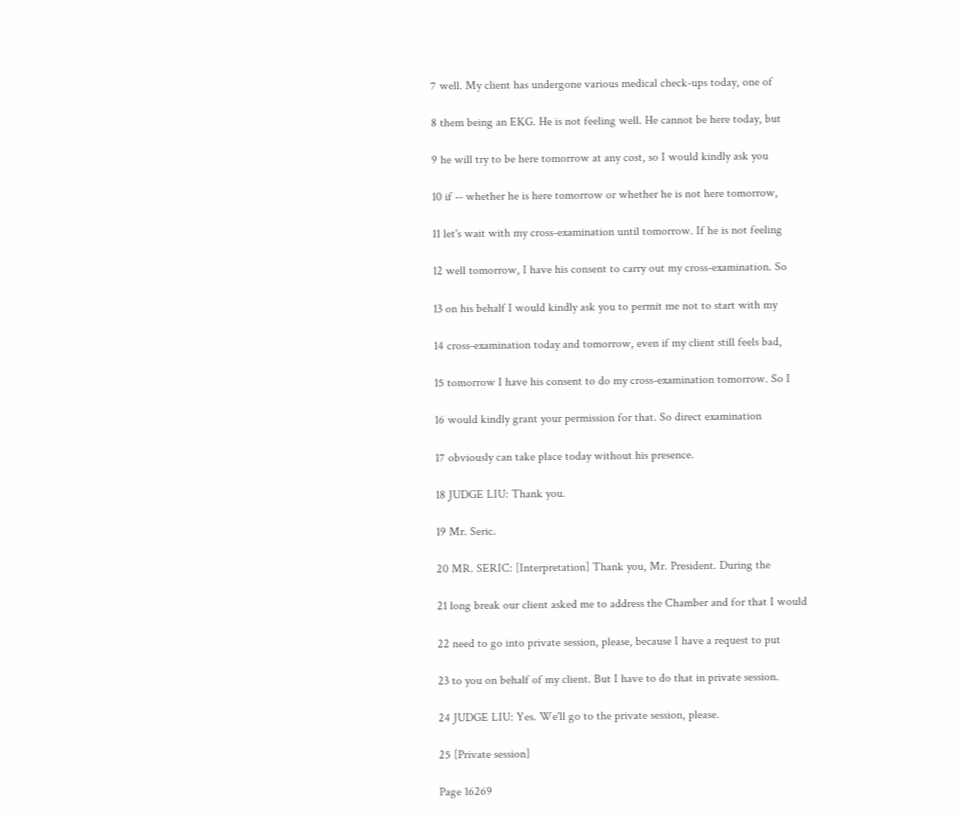7 well. My client has undergone various medical check-ups today, one of

8 them being an EKG. He is not feeling well. He cannot be here today, but

9 he will try to be here tomorrow at any cost, so I would kindly ask you

10 if -- whether he is here tomorrow or whether he is not here tomorrow,

11 let's wait with my cross-examination until tomorrow. If he is not feeling

12 well tomorrow, I have his consent to carry out my cross-examination. So

13 on his behalf I would kindly ask you to permit me not to start with my

14 cross-examination today and tomorrow, even if my client still feels bad,

15 tomorrow I have his consent to do my cross-examination tomorrow. So I

16 would kindly grant your permission for that. So direct examination

17 obviously can take place today without his presence.

18 JUDGE LIU: Thank you.

19 Mr. Seric.

20 MR. SERIC: [Interpretation] Thank you, Mr. President. During the

21 long break our client asked me to address the Chamber and for that I would

22 need to go into private session, please, because I have a request to put

23 to you on behalf of my client. But I have to do that in private session.

24 JUDGE LIU: Yes. We'll go to the private session, please.

25 [Private session]

Page 16269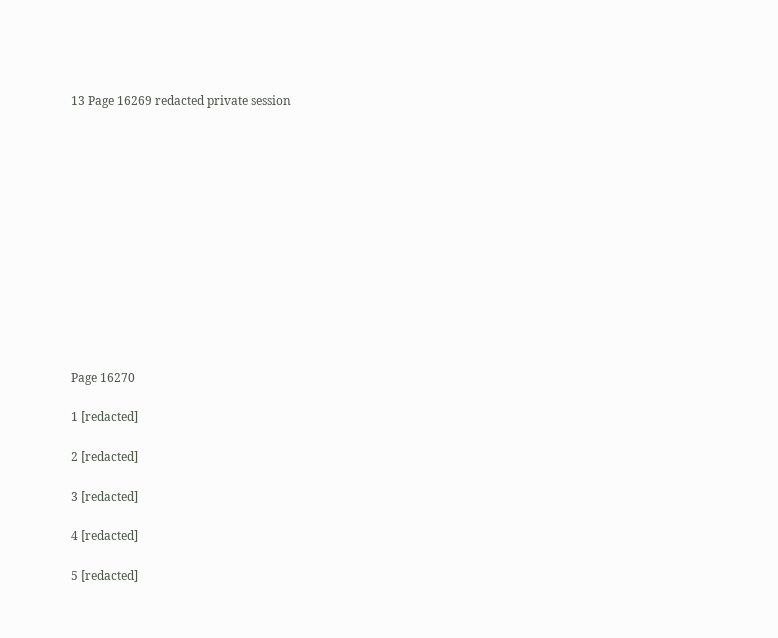13 Page 16269 redacted private session













Page 16270

1 [redacted]

2 [redacted]

3 [redacted]

4 [redacted]

5 [redacted]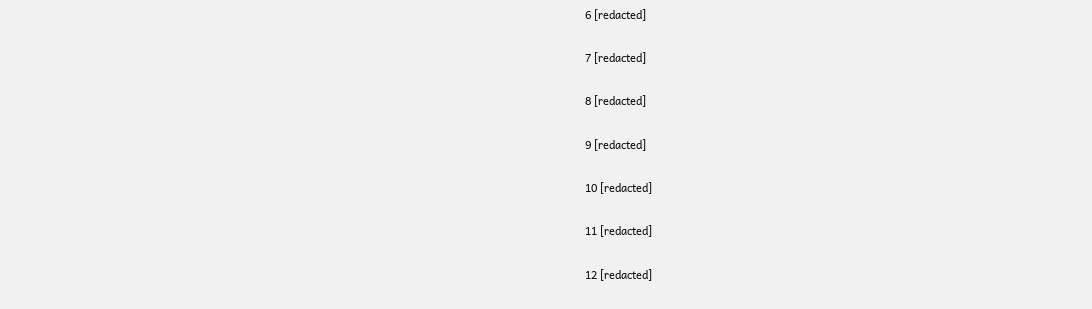6 [redacted]

7 [redacted]

8 [redacted]

9 [redacted]

10 [redacted]

11 [redacted]

12 [redacted]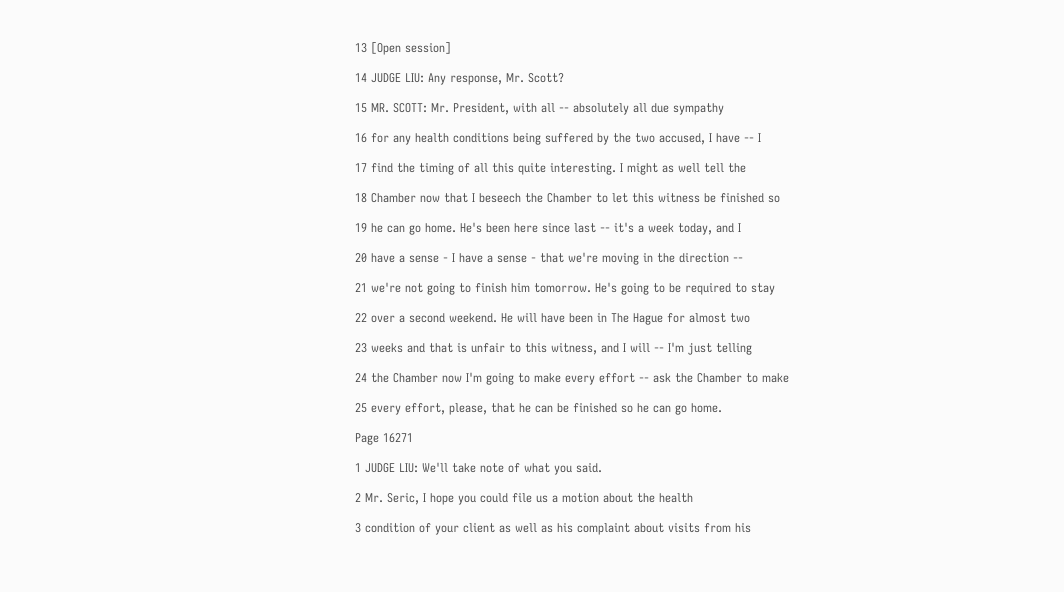13 [Open session]

14 JUDGE LIU: Any response, Mr. Scott?

15 MR. SCOTT: Mr. President, with all -- absolutely all due sympathy

16 for any health conditions being suffered by the two accused, I have -- I

17 find the timing of all this quite interesting. I might as well tell the

18 Chamber now that I beseech the Chamber to let this witness be finished so

19 he can go home. He's been here since last -- it's a week today, and I

20 have a sense - I have a sense - that we're moving in the direction --

21 we're not going to finish him tomorrow. He's going to be required to stay

22 over a second weekend. He will have been in The Hague for almost two

23 weeks and that is unfair to this witness, and I will -- I'm just telling

24 the Chamber now I'm going to make every effort -- ask the Chamber to make

25 every effort, please, that he can be finished so he can go home.

Page 16271

1 JUDGE LIU: We'll take note of what you said.

2 Mr. Seric, I hope you could file us a motion about the health

3 condition of your client as well as his complaint about visits from his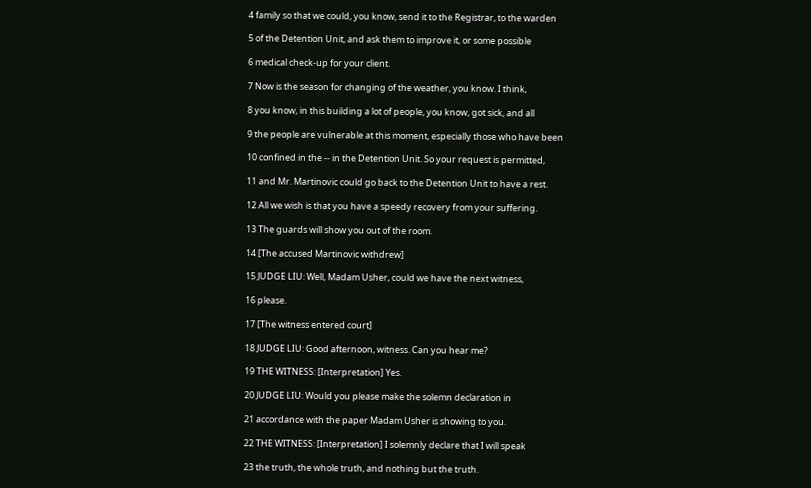4 family so that we could, you know, send it to the Registrar, to the warden

5 of the Detention Unit, and ask them to improve it, or some possible

6 medical check-up for your client.

7 Now is the season for changing of the weather, you know. I think,

8 you know, in this building a lot of people, you know, got sick, and all

9 the people are vulnerable at this moment, especially those who have been

10 confined in the -- in the Detention Unit. So your request is permitted,

11 and Mr. Martinovic could go back to the Detention Unit to have a rest.

12 All we wish is that you have a speedy recovery from your suffering.

13 The guards will show you out of the room.

14 [The accused Martinovic withdrew]

15 JUDGE LIU: Well, Madam Usher, could we have the next witness,

16 please.

17 [The witness entered court]

18 JUDGE LIU: Good afternoon, witness. Can you hear me?

19 THE WITNESS: [Interpretation] Yes.

20 JUDGE LIU: Would you please make the solemn declaration in

21 accordance with the paper Madam Usher is showing to you.

22 THE WITNESS: [Interpretation] I solemnly declare that I will speak

23 the truth, the whole truth, and nothing but the truth.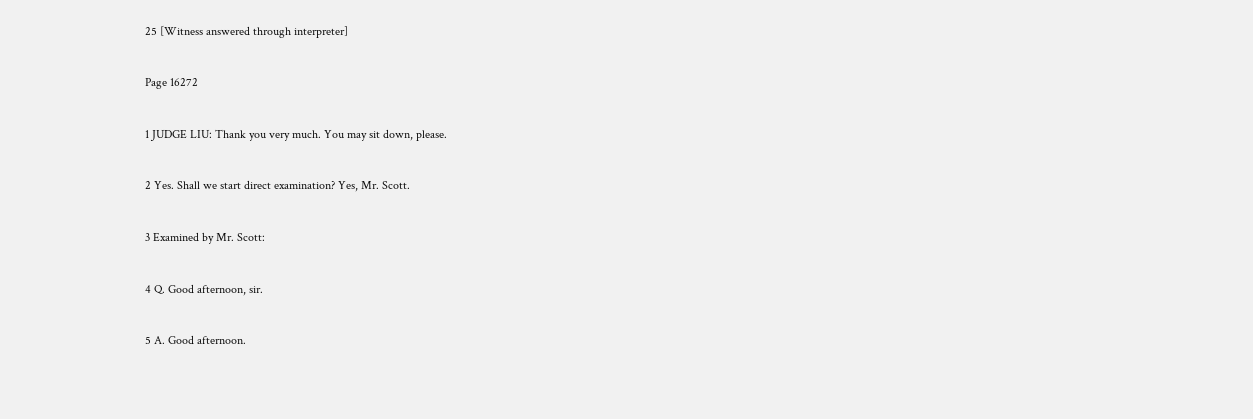25 [Witness answered through interpreter]

Page 16272

1 JUDGE LIU: Thank you very much. You may sit down, please.

2 Yes. Shall we start direct examination? Yes, Mr. Scott.

3 Examined by Mr. Scott:

4 Q. Good afternoon, sir.

5 A. Good afternoon.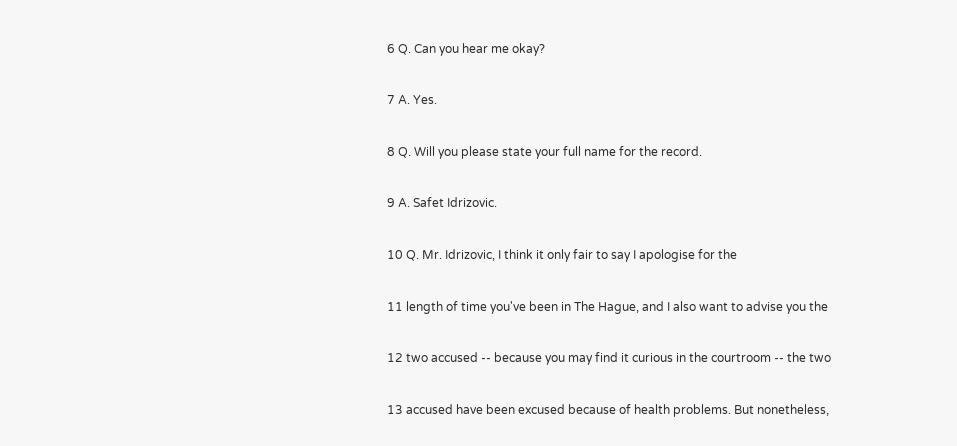6 Q. Can you hear me okay?

7 A. Yes.

8 Q. Will you please state your full name for the record.

9 A. Safet Idrizovic.

10 Q. Mr. Idrizovic, I think it only fair to say I apologise for the

11 length of time you've been in The Hague, and I also want to advise you the

12 two accused -- because you may find it curious in the courtroom -- the two

13 accused have been excused because of health problems. But nonetheless,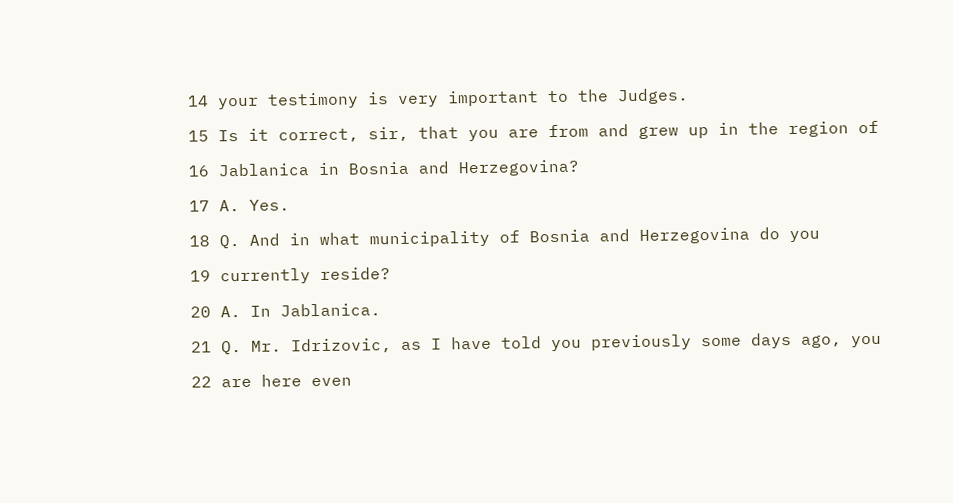14 your testimony is very important to the Judges.

15 Is it correct, sir, that you are from and grew up in the region of

16 Jablanica in Bosnia and Herzegovina?

17 A. Yes.

18 Q. And in what municipality of Bosnia and Herzegovina do you

19 currently reside?

20 A. In Jablanica.

21 Q. Mr. Idrizovic, as I have told you previously some days ago, you

22 are here even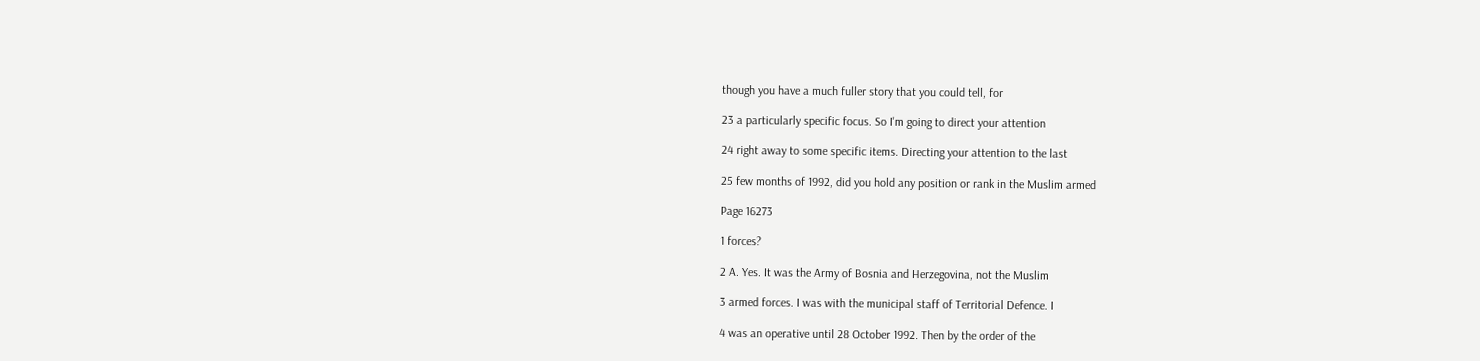though you have a much fuller story that you could tell, for

23 a particularly specific focus. So I'm going to direct your attention

24 right away to some specific items. Directing your attention to the last

25 few months of 1992, did you hold any position or rank in the Muslim armed

Page 16273

1 forces?

2 A. Yes. It was the Army of Bosnia and Herzegovina, not the Muslim

3 armed forces. I was with the municipal staff of Territorial Defence. I

4 was an operative until 28 October 1992. Then by the order of the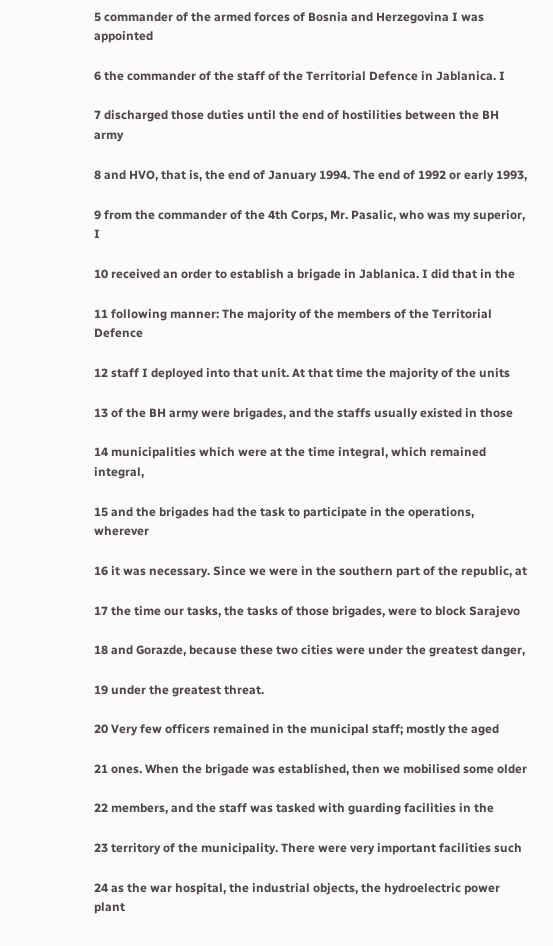5 commander of the armed forces of Bosnia and Herzegovina I was appointed

6 the commander of the staff of the Territorial Defence in Jablanica. I

7 discharged those duties until the end of hostilities between the BH army

8 and HVO, that is, the end of January 1994. The end of 1992 or early 1993,

9 from the commander of the 4th Corps, Mr. Pasalic, who was my superior, I

10 received an order to establish a brigade in Jablanica. I did that in the

11 following manner: The majority of the members of the Territorial Defence

12 staff I deployed into that unit. At that time the majority of the units

13 of the BH army were brigades, and the staffs usually existed in those

14 municipalities which were at the time integral, which remained integral,

15 and the brigades had the task to participate in the operations, wherever

16 it was necessary. Since we were in the southern part of the republic, at

17 the time our tasks, the tasks of those brigades, were to block Sarajevo

18 and Gorazde, because these two cities were under the greatest danger,

19 under the greatest threat.

20 Very few officers remained in the municipal staff; mostly the aged

21 ones. When the brigade was established, then we mobilised some older

22 members, and the staff was tasked with guarding facilities in the

23 territory of the municipality. There were very important facilities such

24 as the war hospital, the industrial objects, the hydroelectric power plant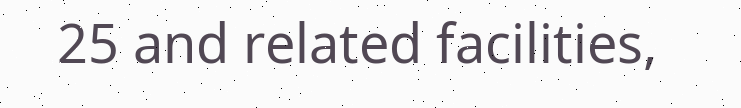25 and related facilities,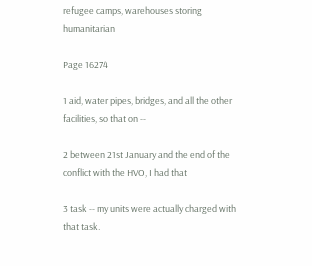refugee camps, warehouses storing humanitarian

Page 16274

1 aid, water pipes, bridges, and all the other facilities, so that on --

2 between 21st January and the end of the conflict with the HVO, I had that

3 task -- my units were actually charged with that task.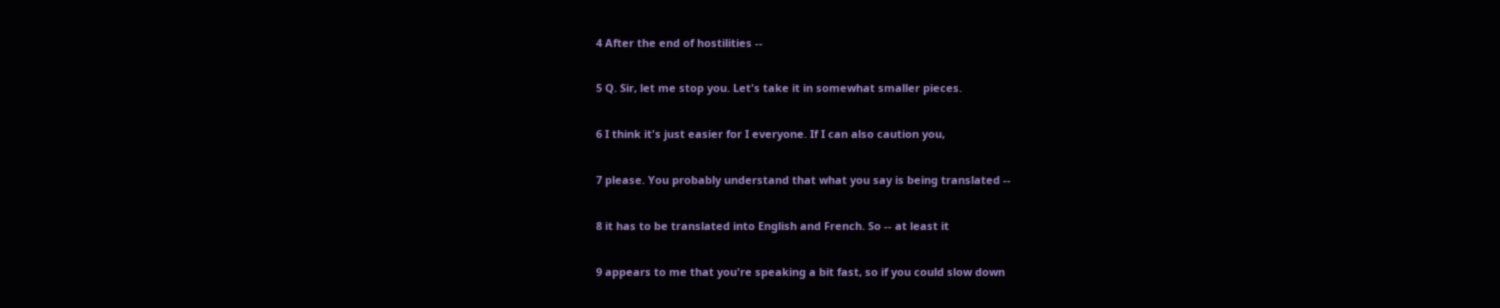4 After the end of hostilities --

5 Q. Sir, let me stop you. Let's take it in somewhat smaller pieces.

6 I think it's just easier for I everyone. If I can also caution you,

7 please. You probably understand that what you say is being translated --

8 it has to be translated into English and French. So -- at least it

9 appears to me that you're speaking a bit fast, so if you could slow down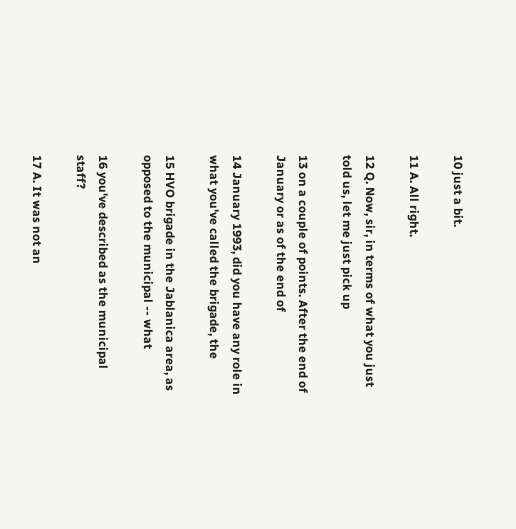10 just a bit.

11 A. All right.

12 Q. Now, sir, in terms of what you just told us, let me just pick up

13 on a couple of points. After the end of January or as of the end of

14 January 1993, did you have any role in what you've called the brigade, the

15 HVO brigade in the Jablanica area, as opposed to the municipal -- what

16 you've described as the municipal staff?

17 A. It was not an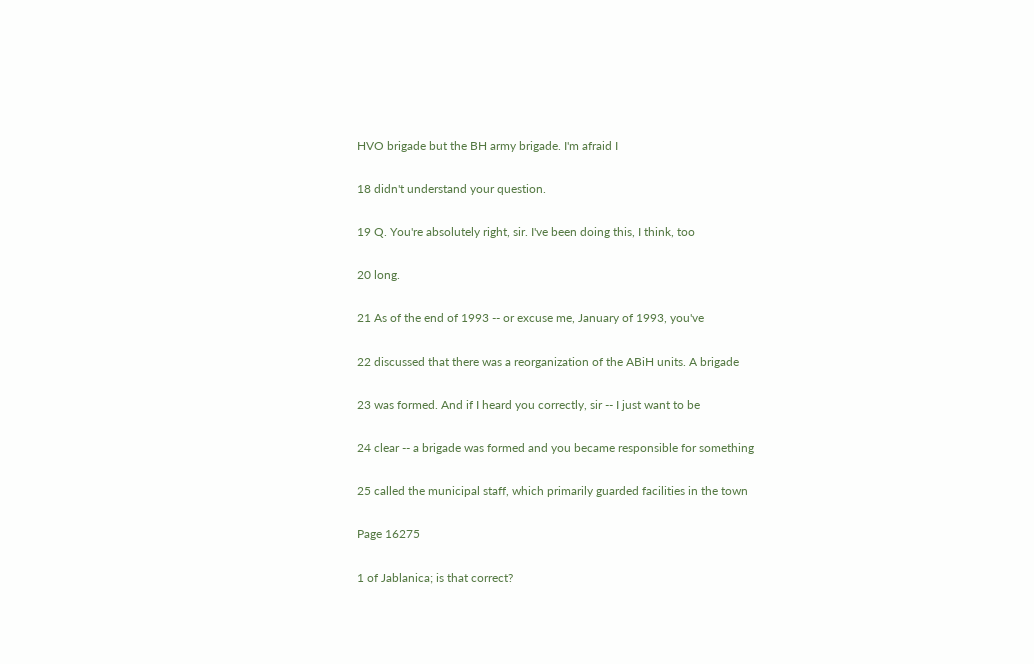HVO brigade but the BH army brigade. I'm afraid I

18 didn't understand your question.

19 Q. You're absolutely right, sir. I've been doing this, I think, too

20 long.

21 As of the end of 1993 -- or excuse me, January of 1993, you've

22 discussed that there was a reorganization of the ABiH units. A brigade

23 was formed. And if I heard you correctly, sir -- I just want to be

24 clear -- a brigade was formed and you became responsible for something

25 called the municipal staff, which primarily guarded facilities in the town

Page 16275

1 of Jablanica; is that correct?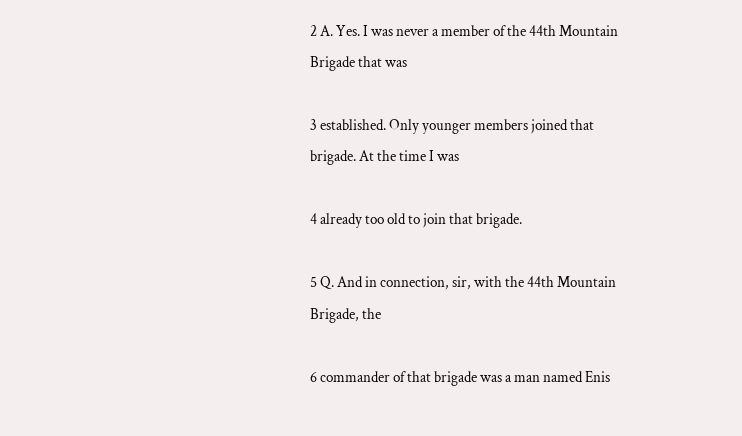2 A. Yes. I was never a member of the 44th Mountain Brigade that was

3 established. Only younger members joined that brigade. At the time I was

4 already too old to join that brigade.

5 Q. And in connection, sir, with the 44th Mountain Brigade, the

6 commander of that brigade was a man named Enis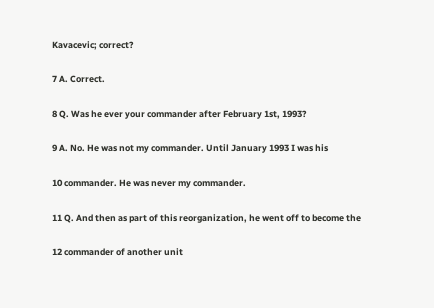Kavacevic; correct?

7 A. Correct.

8 Q. Was he ever your commander after February 1st, 1993?

9 A. No. He was not my commander. Until January 1993 I was his

10 commander. He was never my commander.

11 Q. And then as part of this reorganization, he went off to become the

12 commander of another unit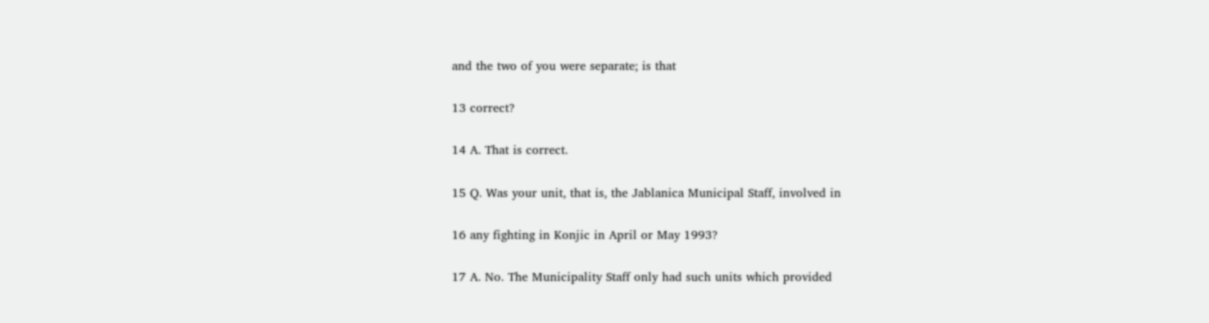and the two of you were separate; is that

13 correct?

14 A. That is correct.

15 Q. Was your unit, that is, the Jablanica Municipal Staff, involved in

16 any fighting in Konjic in April or May 1993?

17 A. No. The Municipality Staff only had such units which provided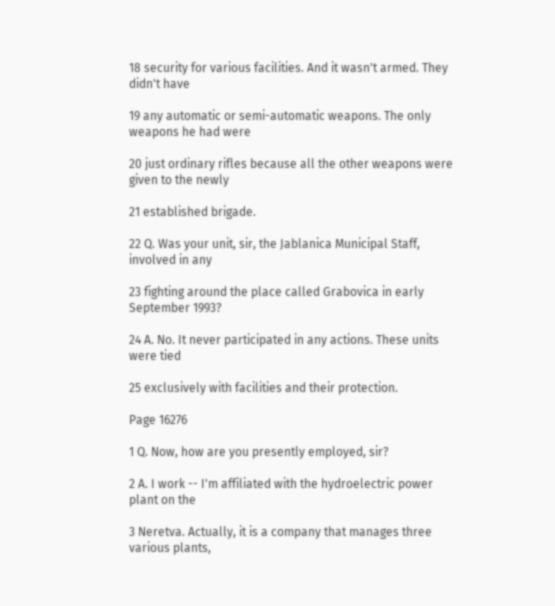18 security for various facilities. And it wasn't armed. They didn't have

19 any automatic or semi-automatic weapons. The only weapons he had were

20 just ordinary rifles because all the other weapons were given to the newly

21 established brigade.

22 Q. Was your unit, sir, the Jablanica Municipal Staff, involved in any

23 fighting around the place called Grabovica in early September 1993?

24 A. No. It never participated in any actions. These units were tied

25 exclusively with facilities and their protection.

Page 16276

1 Q. Now, how are you presently employed, sir?

2 A. I work -- I'm affiliated with the hydroelectric power plant on the

3 Neretva. Actually, it is a company that manages three various plants,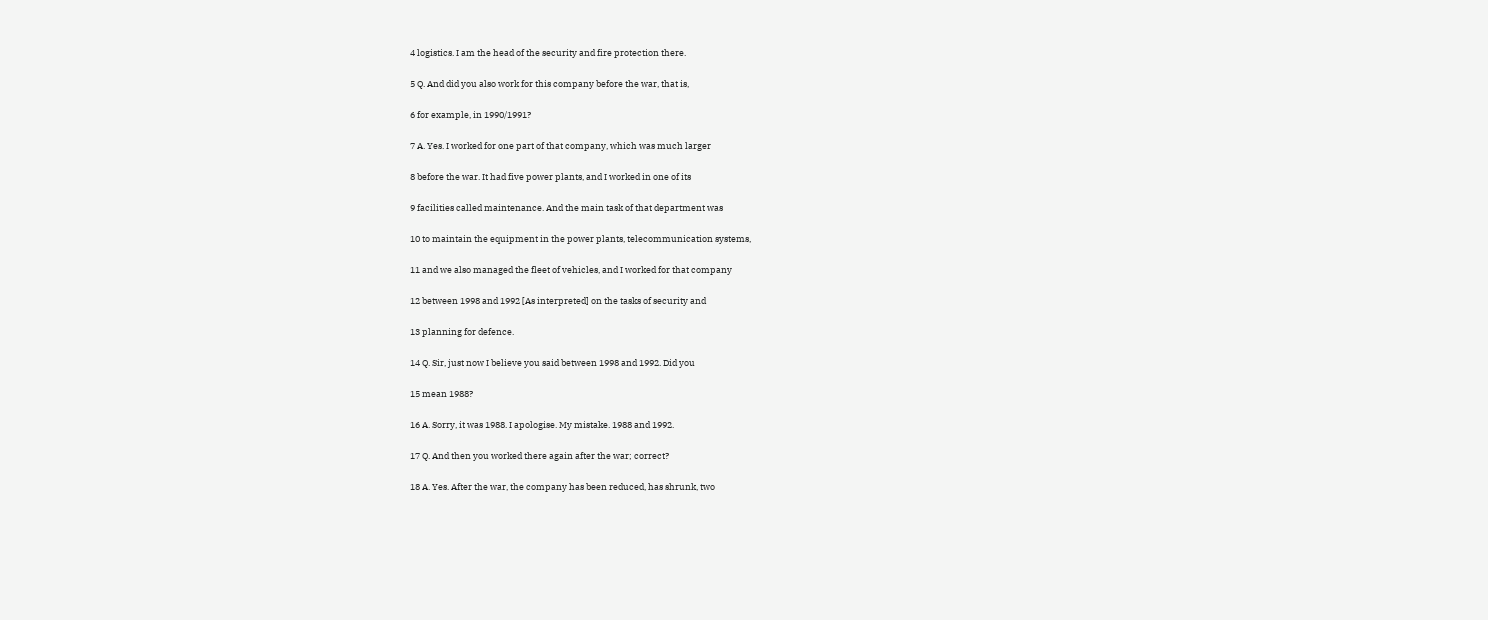4 logistics. I am the head of the security and fire protection there.

5 Q. And did you also work for this company before the war, that is,

6 for example, in 1990/1991?

7 A. Yes. I worked for one part of that company, which was much larger

8 before the war. It had five power plants, and I worked in one of its

9 facilities called maintenance. And the main task of that department was

10 to maintain the equipment in the power plants, telecommunication systems,

11 and we also managed the fleet of vehicles, and I worked for that company

12 between 1998 and 1992 [As interpreted] on the tasks of security and

13 planning for defence.

14 Q. Sir, just now I believe you said between 1998 and 1992. Did you

15 mean 1988?

16 A. Sorry, it was 1988. I apologise. My mistake. 1988 and 1992.

17 Q. And then you worked there again after the war; correct?

18 A. Yes. After the war, the company has been reduced, has shrunk, two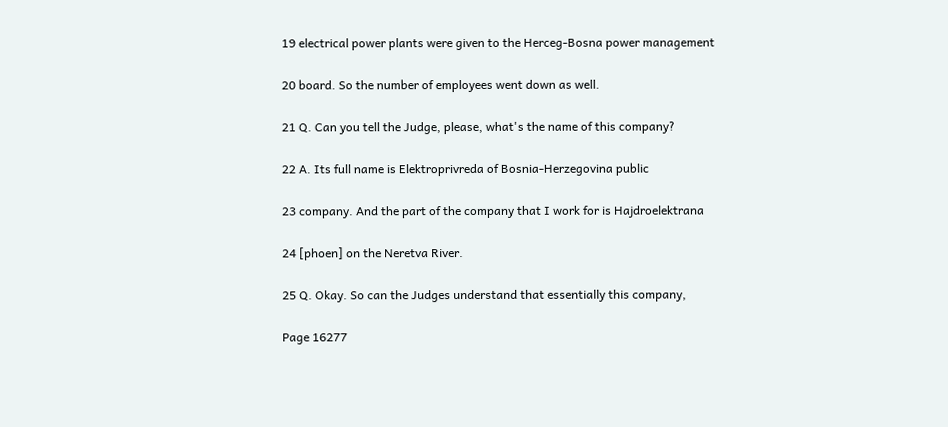19 electrical power plants were given to the Herceg-Bosna power management

20 board. So the number of employees went down as well.

21 Q. Can you tell the Judge, please, what's the name of this company?

22 A. Its full name is Elektroprivreda of Bosnia-Herzegovina public

23 company. And the part of the company that I work for is Hajdroelektrana

24 [phoen] on the Neretva River.

25 Q. Okay. So can the Judges understand that essentially this company,

Page 16277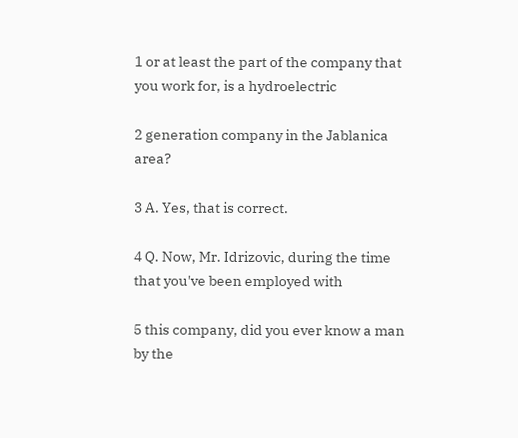1 or at least the part of the company that you work for, is a hydroelectric

2 generation company in the Jablanica area?

3 A. Yes, that is correct.

4 Q. Now, Mr. Idrizovic, during the time that you've been employed with

5 this company, did you ever know a man by the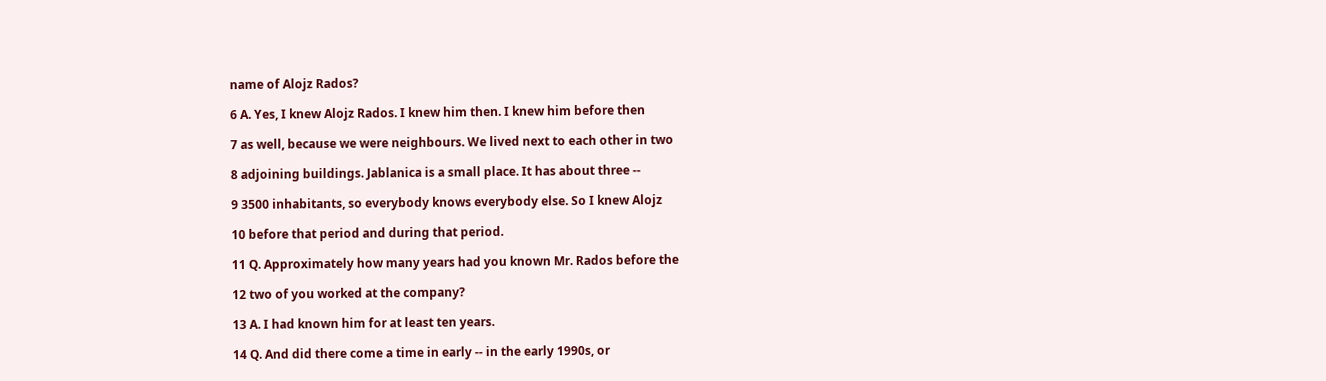name of Alojz Rados?

6 A. Yes, I knew Alojz Rados. I knew him then. I knew him before then

7 as well, because we were neighbours. We lived next to each other in two

8 adjoining buildings. Jablanica is a small place. It has about three --

9 3500 inhabitants, so everybody knows everybody else. So I knew Alojz

10 before that period and during that period.

11 Q. Approximately how many years had you known Mr. Rados before the

12 two of you worked at the company?

13 A. I had known him for at least ten years.

14 Q. And did there come a time in early -- in the early 1990s, or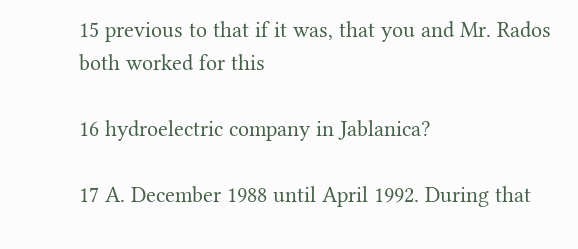15 previous to that if it was, that you and Mr. Rados both worked for this

16 hydroelectric company in Jablanica?

17 A. December 1988 until April 1992. During that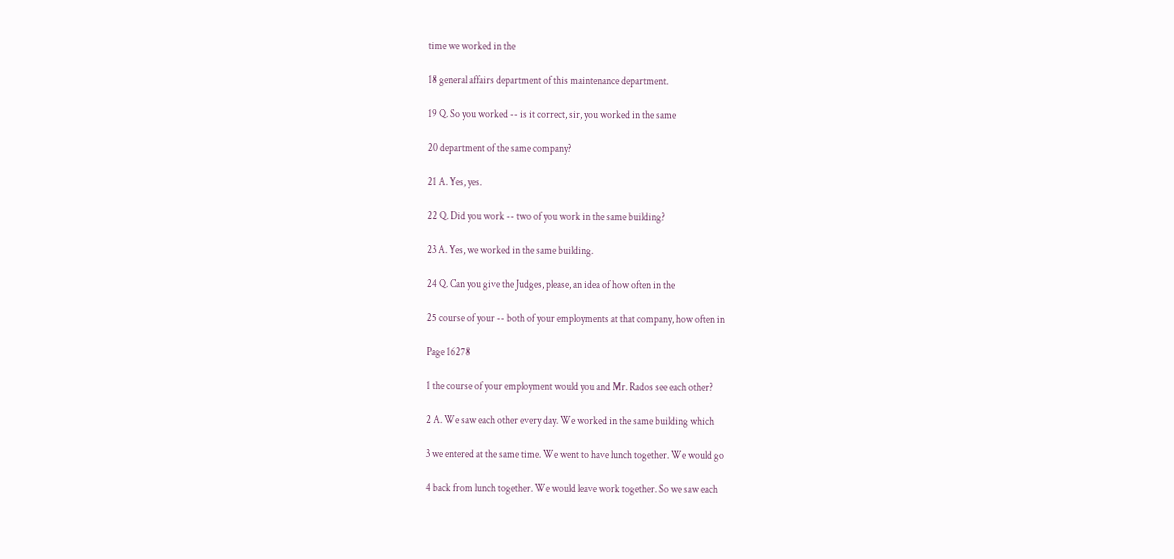time we worked in the

18 general affairs department of this maintenance department.

19 Q. So you worked -- is it correct, sir, you worked in the same

20 department of the same company?

21 A. Yes, yes.

22 Q. Did you work -- two of you work in the same building?

23 A. Yes, we worked in the same building.

24 Q. Can you give the Judges, please, an idea of how often in the

25 course of your -- both of your employments at that company, how often in

Page 16278

1 the course of your employment would you and Mr. Rados see each other?

2 A. We saw each other every day. We worked in the same building which

3 we entered at the same time. We went to have lunch together. We would go

4 back from lunch together. We would leave work together. So we saw each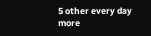5 other every day more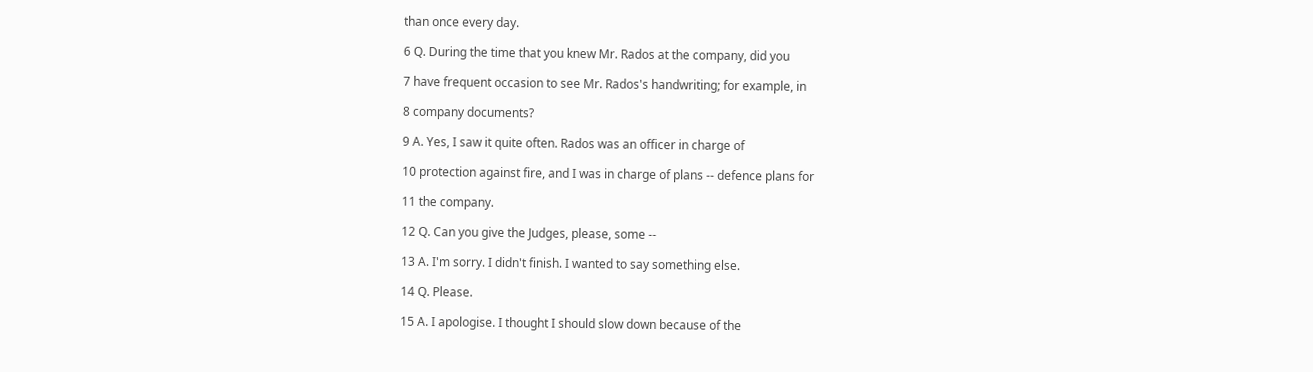than once every day.

6 Q. During the time that you knew Mr. Rados at the company, did you

7 have frequent occasion to see Mr. Rados's handwriting; for example, in

8 company documents?

9 A. Yes, I saw it quite often. Rados was an officer in charge of

10 protection against fire, and I was in charge of plans -- defence plans for

11 the company.

12 Q. Can you give the Judges, please, some --

13 A. I'm sorry. I didn't finish. I wanted to say something else.

14 Q. Please.

15 A. I apologise. I thought I should slow down because of the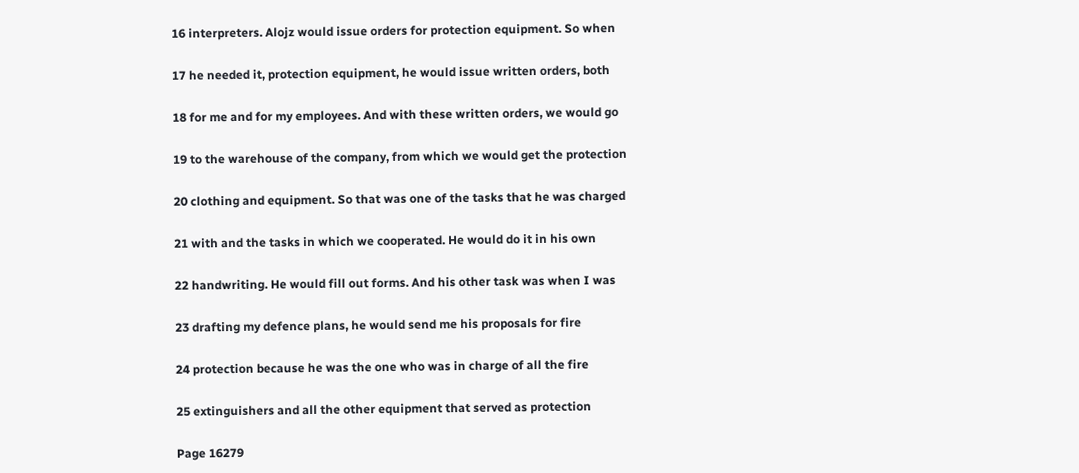16 interpreters. Alojz would issue orders for protection equipment. So when

17 he needed it, protection equipment, he would issue written orders, both

18 for me and for my employees. And with these written orders, we would go

19 to the warehouse of the company, from which we would get the protection

20 clothing and equipment. So that was one of the tasks that he was charged

21 with and the tasks in which we cooperated. He would do it in his own

22 handwriting. He would fill out forms. And his other task was when I was

23 drafting my defence plans, he would send me his proposals for fire

24 protection because he was the one who was in charge of all the fire

25 extinguishers and all the other equipment that served as protection

Page 16279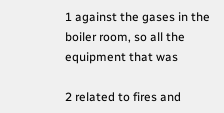1 against the gases in the boiler room, so all the equipment that was

2 related to fires and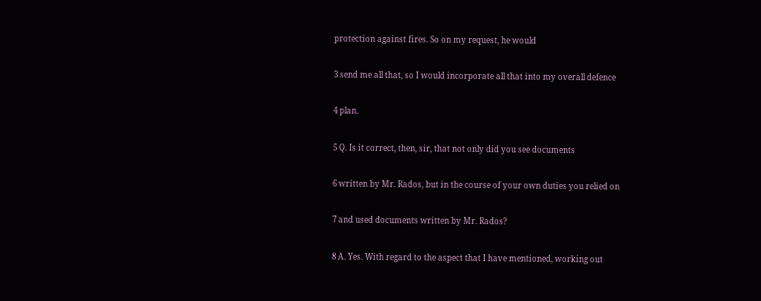protection against fires. So on my request, he would

3 send me all that, so I would incorporate all that into my overall defence

4 plan.

5 Q. Is it correct, then, sir, that not only did you see documents

6 written by Mr. Rados, but in the course of your own duties you relied on

7 and used documents written by Mr. Rados?

8 A. Yes. With regard to the aspect that I have mentioned, working out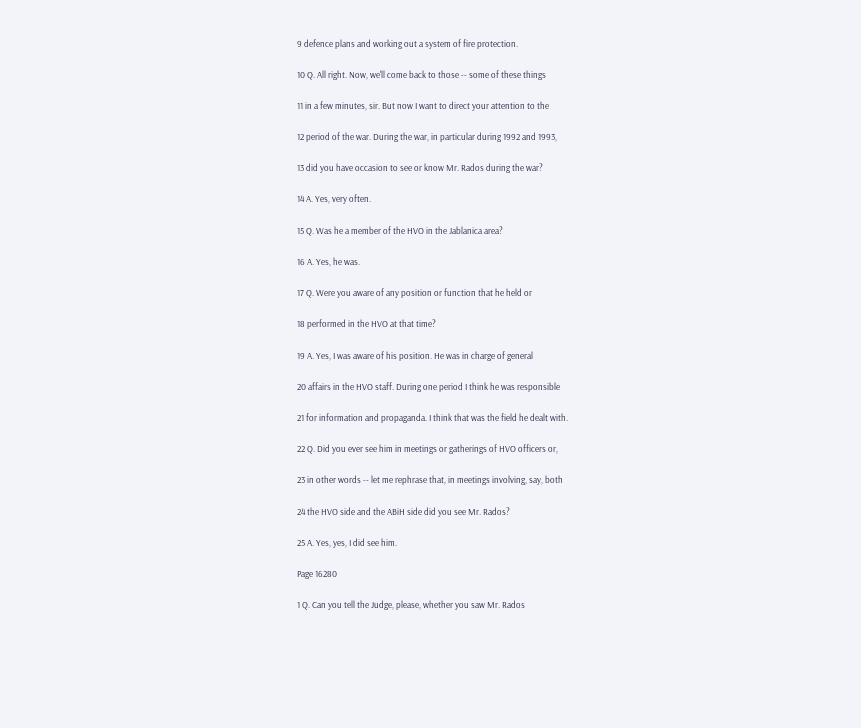9 defence plans and working out a system of fire protection.

10 Q. All right. Now, we'll come back to those -- some of these things

11 in a few minutes, sir. But now I want to direct your attention to the

12 period of the war. During the war, in particular during 1992 and 1993,

13 did you have occasion to see or know Mr. Rados during the war?

14 A. Yes, very often.

15 Q. Was he a member of the HVO in the Jablanica area?

16 A. Yes, he was.

17 Q. Were you aware of any position or function that he held or

18 performed in the HVO at that time?

19 A. Yes, I was aware of his position. He was in charge of general

20 affairs in the HVO staff. During one period I think he was responsible

21 for information and propaganda. I think that was the field he dealt with.

22 Q. Did you ever see him in meetings or gatherings of HVO officers or,

23 in other words -- let me rephrase that, in meetings involving, say, both

24 the HVO side and the ABiH side did you see Mr. Rados?

25 A. Yes, yes, I did see him.

Page 16280

1 Q. Can you tell the Judge, please, whether you saw Mr. Rados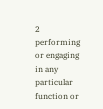2 performing or engaging in any particular function or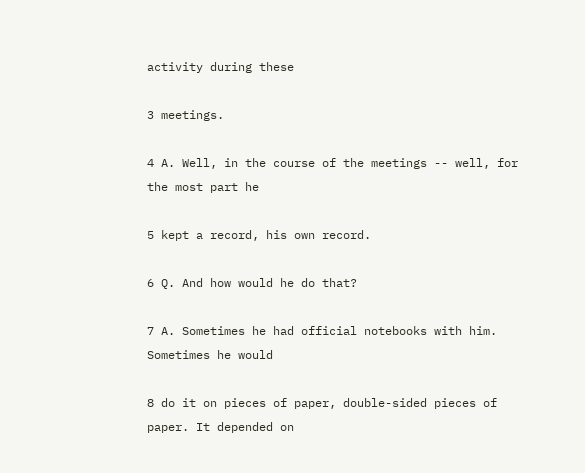activity during these

3 meetings.

4 A. Well, in the course of the meetings -- well, for the most part he

5 kept a record, his own record.

6 Q. And how would he do that?

7 A. Sometimes he had official notebooks with him. Sometimes he would

8 do it on pieces of paper, double-sided pieces of paper. It depended on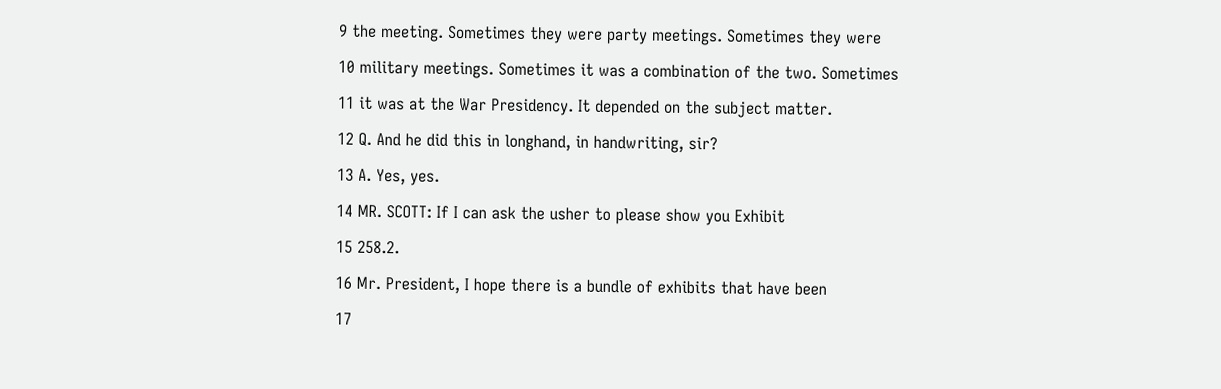9 the meeting. Sometimes they were party meetings. Sometimes they were

10 military meetings. Sometimes it was a combination of the two. Sometimes

11 it was at the War Presidency. It depended on the subject matter.

12 Q. And he did this in longhand, in handwriting, sir?

13 A. Yes, yes.

14 MR. SCOTT: If I can ask the usher to please show you Exhibit

15 258.2.

16 Mr. President, I hope there is a bundle of exhibits that have been

17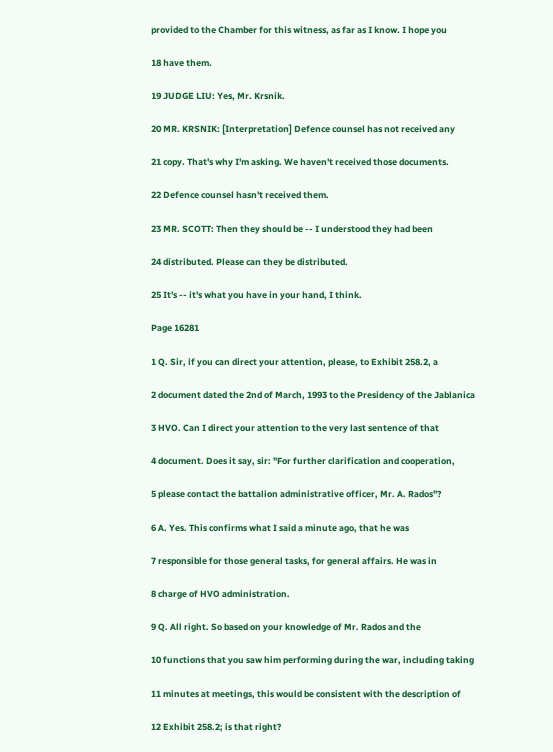provided to the Chamber for this witness, as far as I know. I hope you

18 have them.

19 JUDGE LIU: Yes, Mr. Krsnik.

20 MR. KRSNIK: [Interpretation] Defence counsel has not received any

21 copy. That's why I'm asking. We haven't received those documents.

22 Defence counsel hasn't received them.

23 MR. SCOTT: Then they should be -- I understood they had been

24 distributed. Please can they be distributed.

25 It's -- it's what you have in your hand, I think.

Page 16281

1 Q. Sir, if you can direct your attention, please, to Exhibit 258.2, a

2 document dated the 2nd of March, 1993 to the Presidency of the Jablanica

3 HVO. Can I direct your attention to the very last sentence of that

4 document. Does it say, sir: "For further clarification and cooperation,

5 please contact the battalion administrative officer, Mr. A. Rados"?

6 A. Yes. This confirms what I said a minute ago, that he was

7 responsible for those general tasks, for general affairs. He was in

8 charge of HVO administration.

9 Q. All right. So based on your knowledge of Mr. Rados and the

10 functions that you saw him performing during the war, including taking

11 minutes at meetings, this would be consistent with the description of

12 Exhibit 258.2; is that right?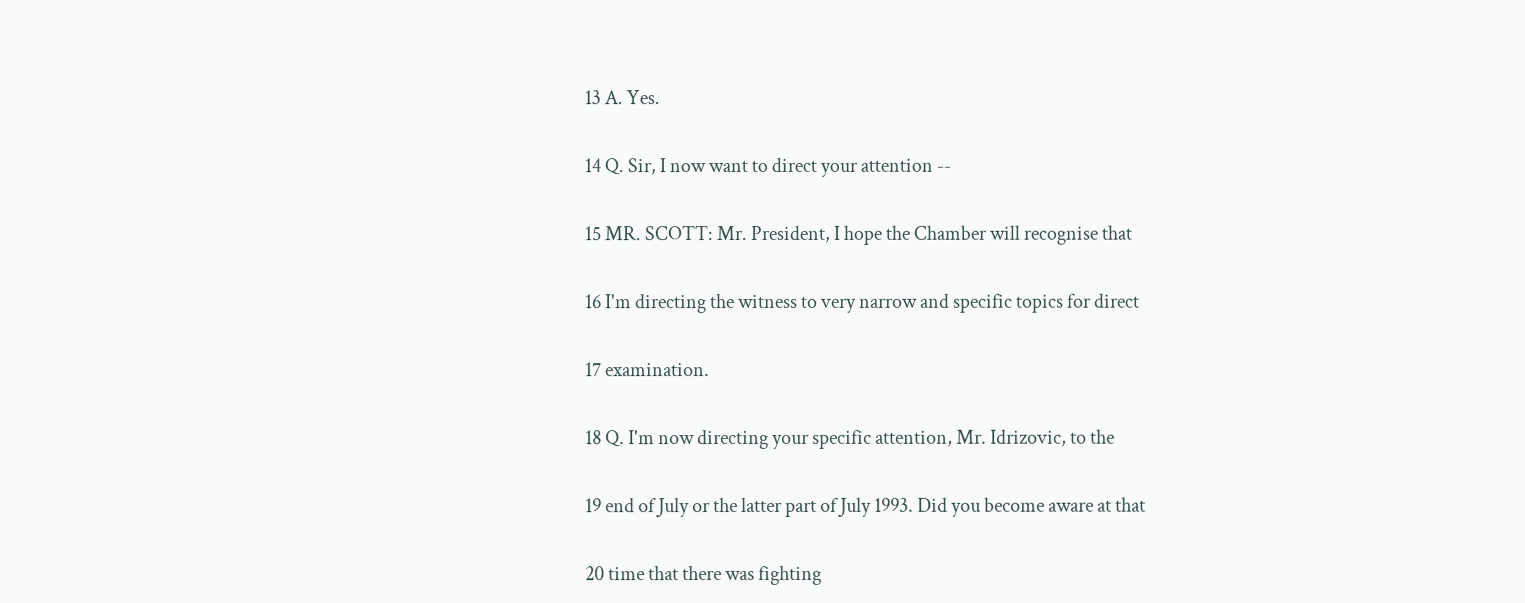13 A. Yes.

14 Q. Sir, I now want to direct your attention --

15 MR. SCOTT: Mr. President, I hope the Chamber will recognise that

16 I'm directing the witness to very narrow and specific topics for direct

17 examination.

18 Q. I'm now directing your specific attention, Mr. Idrizovic, to the

19 end of July or the latter part of July 1993. Did you become aware at that

20 time that there was fighting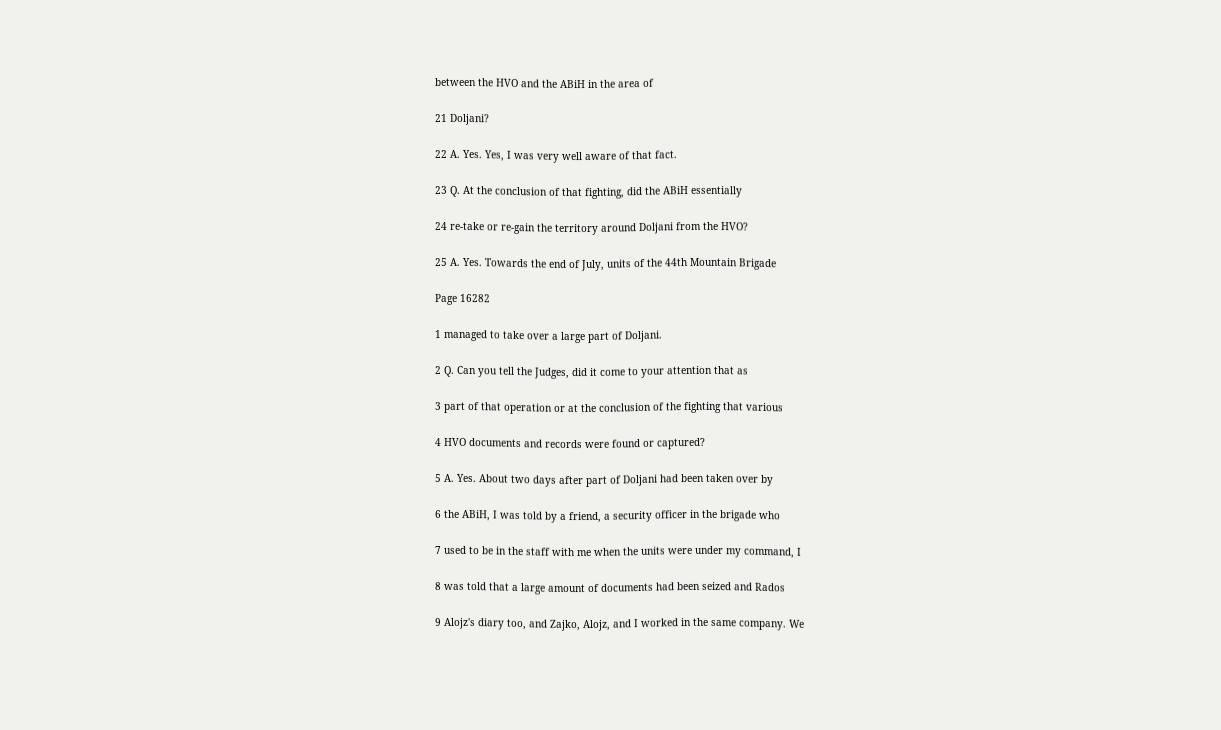between the HVO and the ABiH in the area of

21 Doljani?

22 A. Yes. Yes, I was very well aware of that fact.

23 Q. At the conclusion of that fighting, did the ABiH essentially

24 re-take or re-gain the territory around Doljani from the HVO?

25 A. Yes. Towards the end of July, units of the 44th Mountain Brigade

Page 16282

1 managed to take over a large part of Doljani.

2 Q. Can you tell the Judges, did it come to your attention that as

3 part of that operation or at the conclusion of the fighting that various

4 HVO documents and records were found or captured?

5 A. Yes. About two days after part of Doljani had been taken over by

6 the ABiH, I was told by a friend, a security officer in the brigade who

7 used to be in the staff with me when the units were under my command, I

8 was told that a large amount of documents had been seized and Rados

9 Alojz's diary too, and Zajko, Alojz, and I worked in the same company. We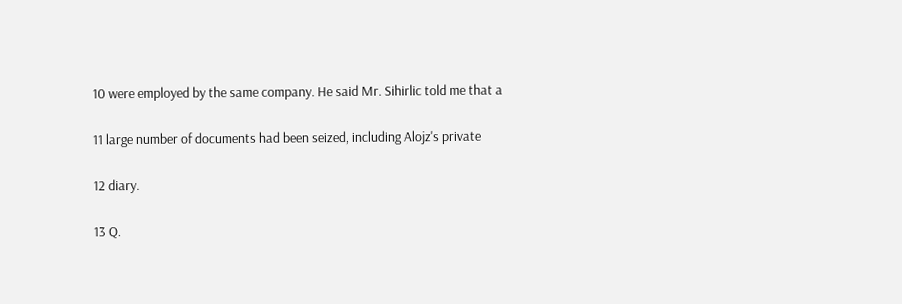10 were employed by the same company. He said Mr. Sihirlic told me that a

11 large number of documents had been seized, including Alojz's private

12 diary.

13 Q.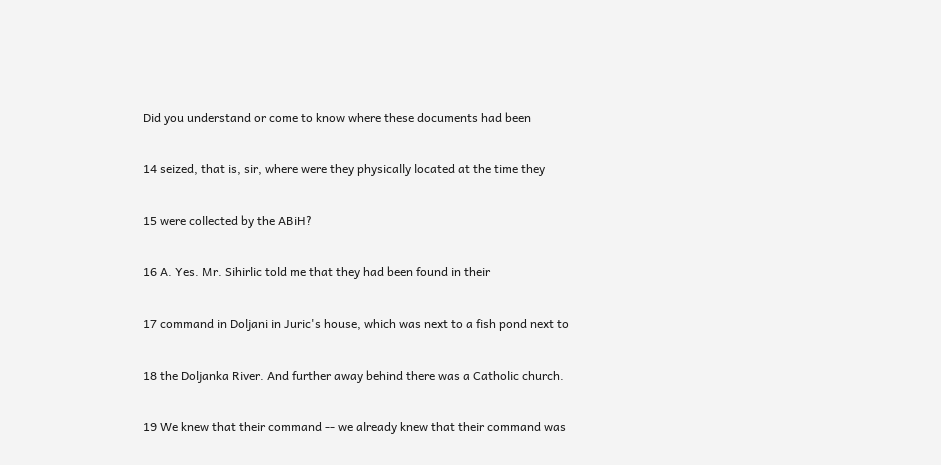Did you understand or come to know where these documents had been

14 seized, that is, sir, where were they physically located at the time they

15 were collected by the ABiH?

16 A. Yes. Mr. Sihirlic told me that they had been found in their

17 command in Doljani in Juric's house, which was next to a fish pond next to

18 the Doljanka River. And further away behind there was a Catholic church.

19 We knew that their command -- we already knew that their command was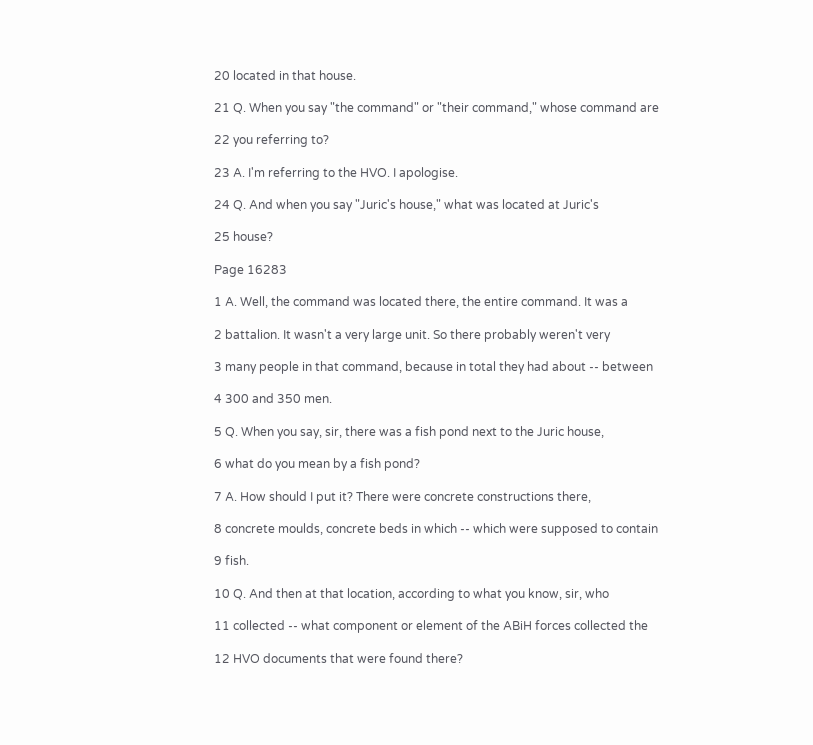20 located in that house.

21 Q. When you say "the command" or "their command," whose command are

22 you referring to?

23 A. I'm referring to the HVO. I apologise.

24 Q. And when you say "Juric's house," what was located at Juric's

25 house?

Page 16283

1 A. Well, the command was located there, the entire command. It was a

2 battalion. It wasn't a very large unit. So there probably weren't very

3 many people in that command, because in total they had about -- between

4 300 and 350 men.

5 Q. When you say, sir, there was a fish pond next to the Juric house,

6 what do you mean by a fish pond?

7 A. How should I put it? There were concrete constructions there,

8 concrete moulds, concrete beds in which -- which were supposed to contain

9 fish.

10 Q. And then at that location, according to what you know, sir, who

11 collected -- what component or element of the ABiH forces collected the

12 HVO documents that were found there?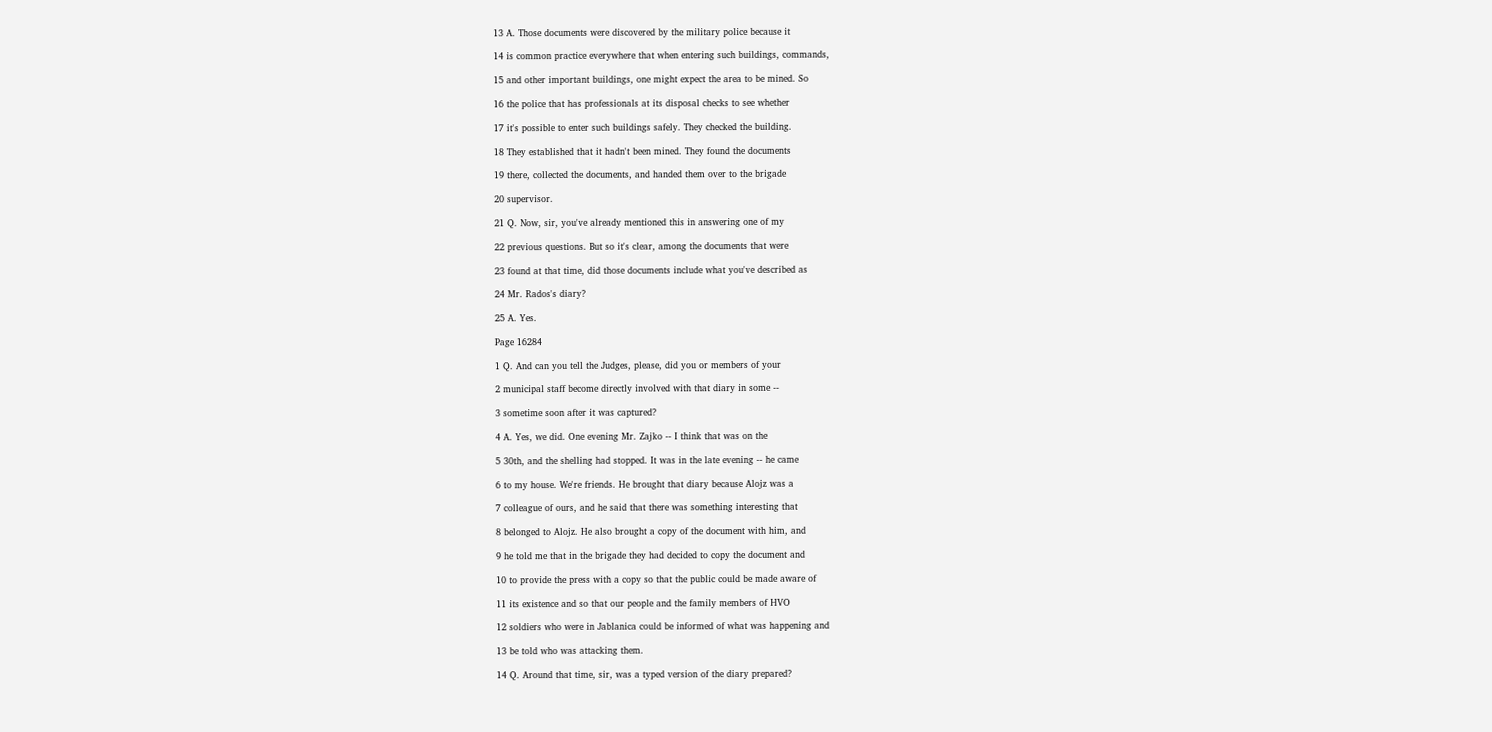13 A. Those documents were discovered by the military police because it

14 is common practice everywhere that when entering such buildings, commands,

15 and other important buildings, one might expect the area to be mined. So

16 the police that has professionals at its disposal checks to see whether

17 it's possible to enter such buildings safely. They checked the building.

18 They established that it hadn't been mined. They found the documents

19 there, collected the documents, and handed them over to the brigade

20 supervisor.

21 Q. Now, sir, you've already mentioned this in answering one of my

22 previous questions. But so it's clear, among the documents that were

23 found at that time, did those documents include what you've described as

24 Mr. Rados's diary?

25 A. Yes.

Page 16284

1 Q. And can you tell the Judges, please, did you or members of your

2 municipal staff become directly involved with that diary in some --

3 sometime soon after it was captured?

4 A. Yes, we did. One evening Mr. Zajko -- I think that was on the

5 30th, and the shelling had stopped. It was in the late evening -- he came

6 to my house. We're friends. He brought that diary because Alojz was a

7 colleague of ours, and he said that there was something interesting that

8 belonged to Alojz. He also brought a copy of the document with him, and

9 he told me that in the brigade they had decided to copy the document and

10 to provide the press with a copy so that the public could be made aware of

11 its existence and so that our people and the family members of HVO

12 soldiers who were in Jablanica could be informed of what was happening and

13 be told who was attacking them.

14 Q. Around that time, sir, was a typed version of the diary prepared?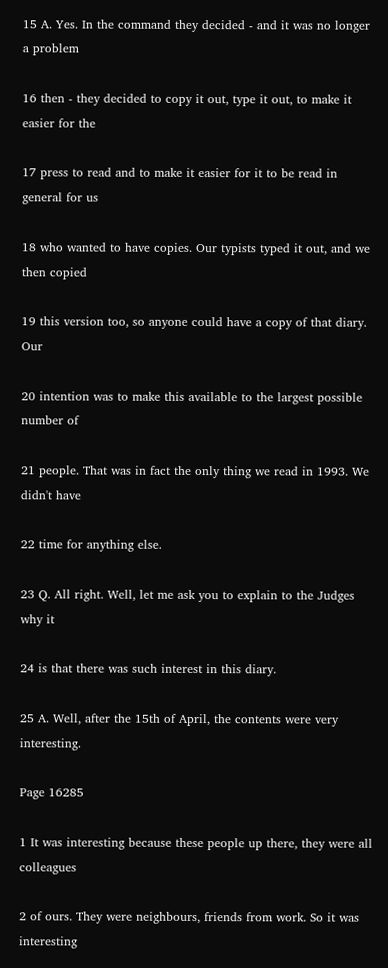15 A. Yes. In the command they decided - and it was no longer a problem

16 then - they decided to copy it out, type it out, to make it easier for the

17 press to read and to make it easier for it to be read in general for us

18 who wanted to have copies. Our typists typed it out, and we then copied

19 this version too, so anyone could have a copy of that diary. Our

20 intention was to make this available to the largest possible number of

21 people. That was in fact the only thing we read in 1993. We didn't have

22 time for anything else.

23 Q. All right. Well, let me ask you to explain to the Judges why it

24 is that there was such interest in this diary.

25 A. Well, after the 15th of April, the contents were very interesting.

Page 16285

1 It was interesting because these people up there, they were all colleagues

2 of ours. They were neighbours, friends from work. So it was interesting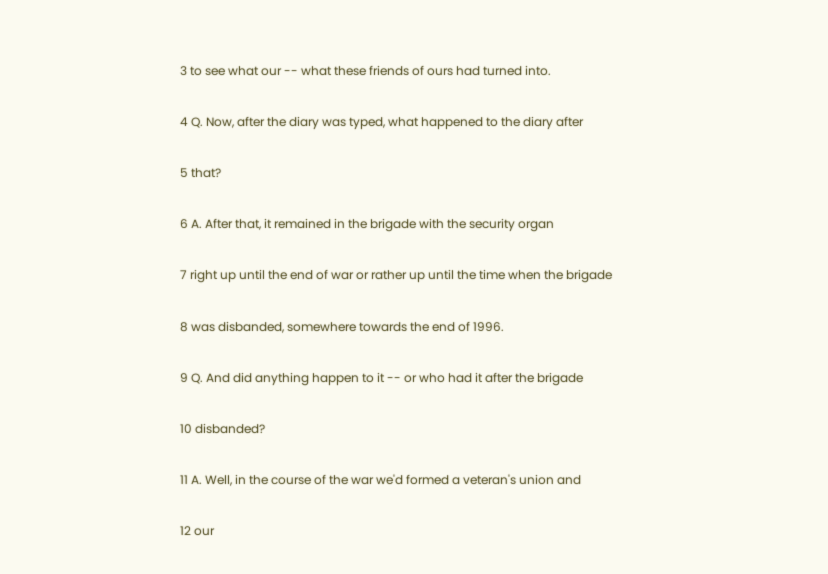3 to see what our -- what these friends of ours had turned into.

4 Q. Now, after the diary was typed, what happened to the diary after

5 that?

6 A. After that, it remained in the brigade with the security organ

7 right up until the end of war or rather up until the time when the brigade

8 was disbanded, somewhere towards the end of 1996.

9 Q. And did anything happen to it -- or who had it after the brigade

10 disbanded?

11 A. Well, in the course of the war we'd formed a veteran's union and

12 our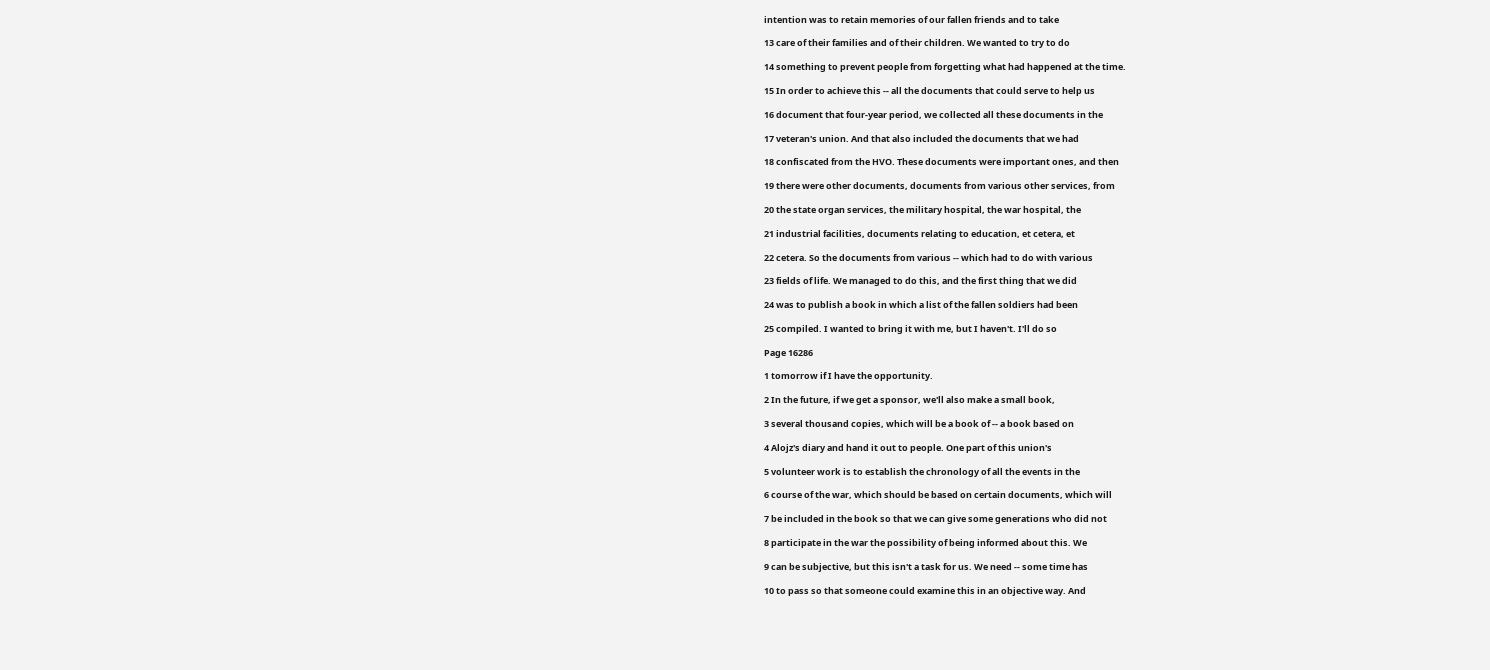intention was to retain memories of our fallen friends and to take

13 care of their families and of their children. We wanted to try to do

14 something to prevent people from forgetting what had happened at the time.

15 In order to achieve this -- all the documents that could serve to help us

16 document that four-year period, we collected all these documents in the

17 veteran's union. And that also included the documents that we had

18 confiscated from the HVO. These documents were important ones, and then

19 there were other documents, documents from various other services, from

20 the state organ services, the military hospital, the war hospital, the

21 industrial facilities, documents relating to education, et cetera, et

22 cetera. So the documents from various -- which had to do with various

23 fields of life. We managed to do this, and the first thing that we did

24 was to publish a book in which a list of the fallen soldiers had been

25 compiled. I wanted to bring it with me, but I haven't. I'll do so

Page 16286

1 tomorrow if I have the opportunity.

2 In the future, if we get a sponsor, we'll also make a small book,

3 several thousand copies, which will be a book of -- a book based on

4 Alojz's diary and hand it out to people. One part of this union's

5 volunteer work is to establish the chronology of all the events in the

6 course of the war, which should be based on certain documents, which will

7 be included in the book so that we can give some generations who did not

8 participate in the war the possibility of being informed about this. We

9 can be subjective, but this isn't a task for us. We need -- some time has

10 to pass so that someone could examine this in an objective way. And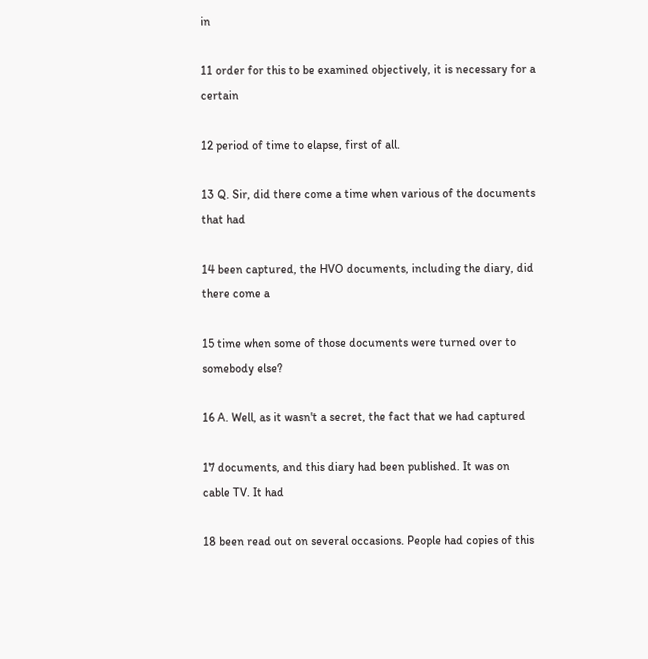in

11 order for this to be examined objectively, it is necessary for a certain

12 period of time to elapse, first of all.

13 Q. Sir, did there come a time when various of the documents that had

14 been captured, the HVO documents, including the diary, did there come a

15 time when some of those documents were turned over to somebody else?

16 A. Well, as it wasn't a secret, the fact that we had captured

17 documents, and this diary had been published. It was on cable TV. It had

18 been read out on several occasions. People had copies of this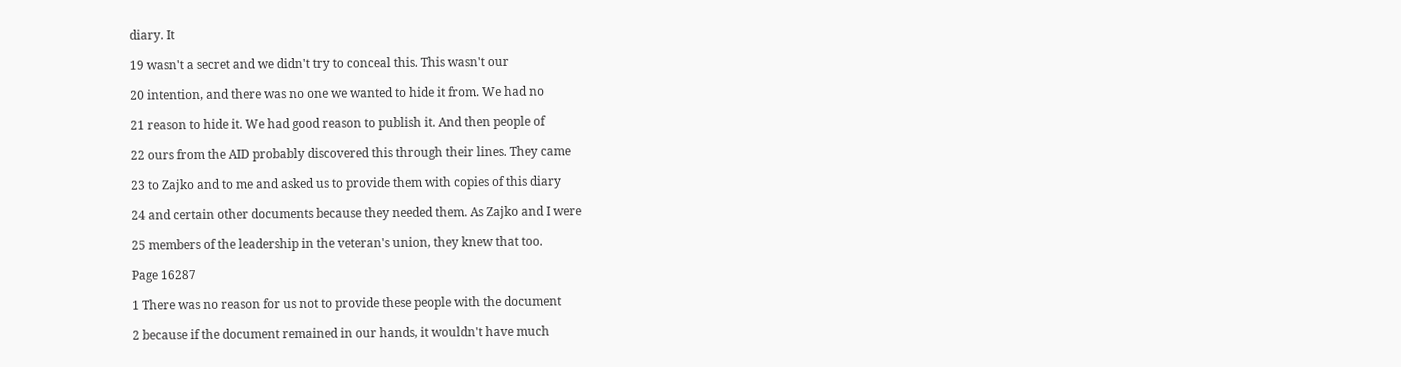diary. It

19 wasn't a secret and we didn't try to conceal this. This wasn't our

20 intention, and there was no one we wanted to hide it from. We had no

21 reason to hide it. We had good reason to publish it. And then people of

22 ours from the AID probably discovered this through their lines. They came

23 to Zajko and to me and asked us to provide them with copies of this diary

24 and certain other documents because they needed them. As Zajko and I were

25 members of the leadership in the veteran's union, they knew that too.

Page 16287

1 There was no reason for us not to provide these people with the document

2 because if the document remained in our hands, it wouldn't have much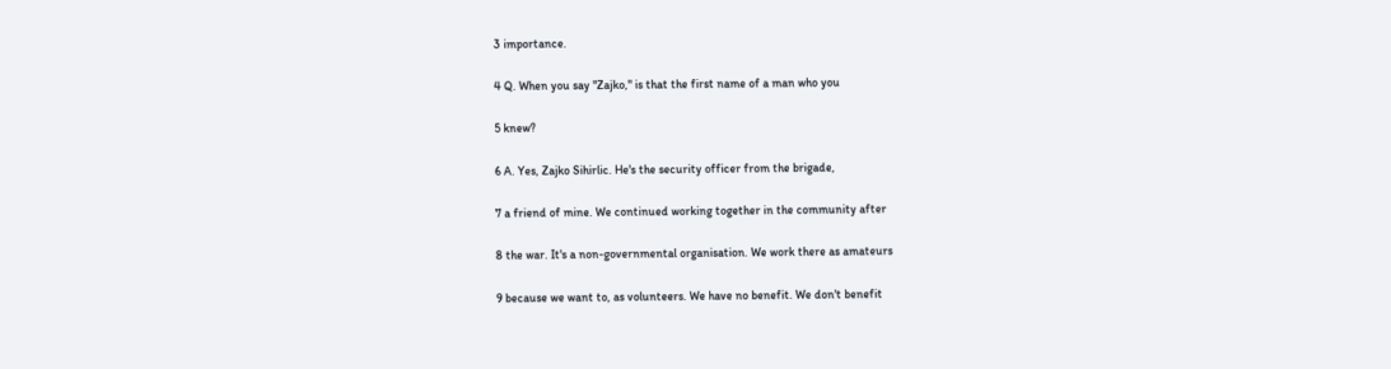3 importance.

4 Q. When you say "Zajko," is that the first name of a man who you

5 knew?

6 A. Yes, Zajko Sihirlic. He's the security officer from the brigade,

7 a friend of mine. We continued working together in the community after

8 the war. It's a non-governmental organisation. We work there as amateurs

9 because we want to, as volunteers. We have no benefit. We don't benefit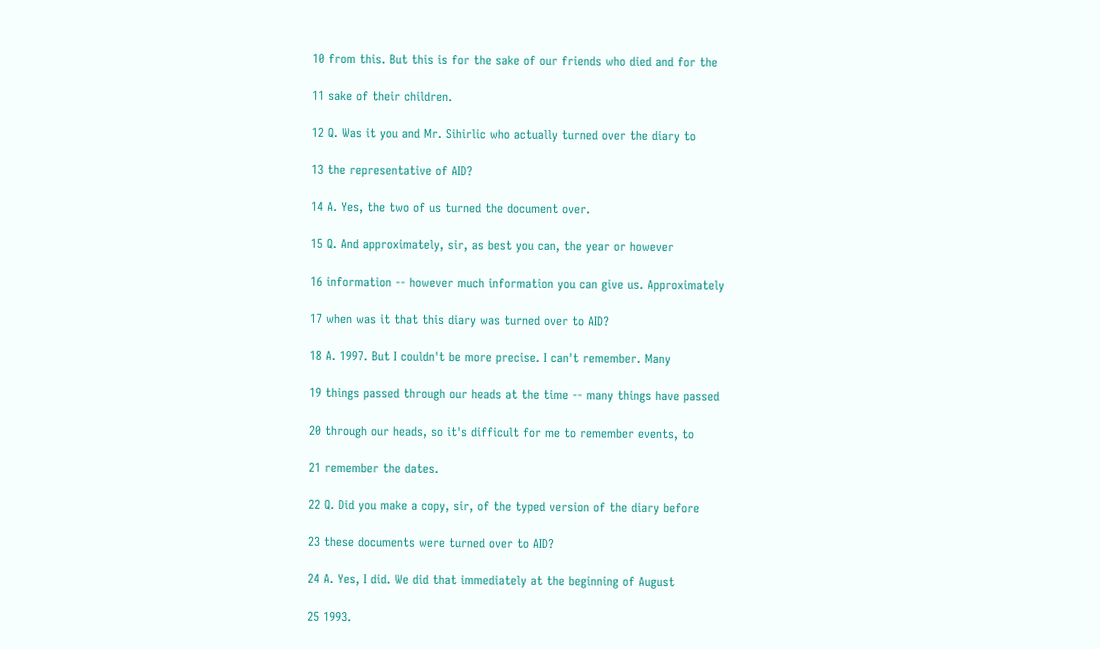10 from this. But this is for the sake of our friends who died and for the

11 sake of their children.

12 Q. Was it you and Mr. Sihirlic who actually turned over the diary to

13 the representative of AID?

14 A. Yes, the two of us turned the document over.

15 Q. And approximately, sir, as best you can, the year or however

16 information -- however much information you can give us. Approximately

17 when was it that this diary was turned over to AID?

18 A. 1997. But I couldn't be more precise. I can't remember. Many

19 things passed through our heads at the time -- many things have passed

20 through our heads, so it's difficult for me to remember events, to

21 remember the dates.

22 Q. Did you make a copy, sir, of the typed version of the diary before

23 these documents were turned over to AID?

24 A. Yes, I did. We did that immediately at the beginning of August

25 1993.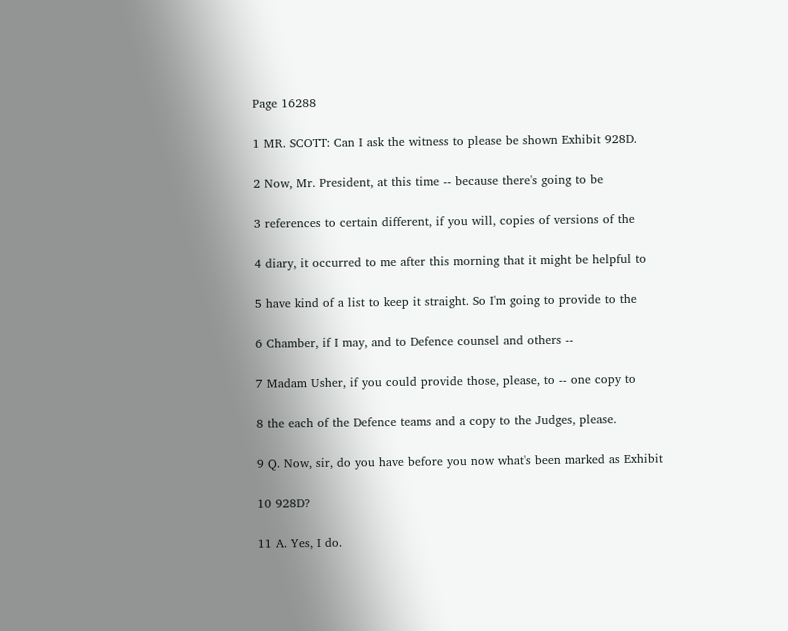Page 16288

1 MR. SCOTT: Can I ask the witness to please be shown Exhibit 928D.

2 Now, Mr. President, at this time -- because there's going to be

3 references to certain different, if you will, copies of versions of the

4 diary, it occurred to me after this morning that it might be helpful to

5 have kind of a list to keep it straight. So I'm going to provide to the

6 Chamber, if I may, and to Defence counsel and others --

7 Madam Usher, if you could provide those, please, to -- one copy to

8 the each of the Defence teams and a copy to the Judges, please.

9 Q. Now, sir, do you have before you now what's been marked as Exhibit

10 928D?

11 A. Yes, I do.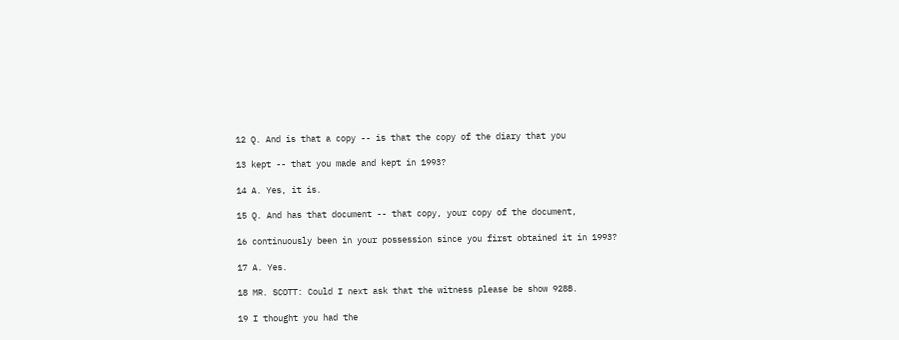12 Q. And is that a copy -- is that the copy of the diary that you

13 kept -- that you made and kept in 1993?

14 A. Yes, it is.

15 Q. And has that document -- that copy, your copy of the document,

16 continuously been in your possession since you first obtained it in 1993?

17 A. Yes.

18 MR. SCOTT: Could I next ask that the witness please be show 928B.

19 I thought you had the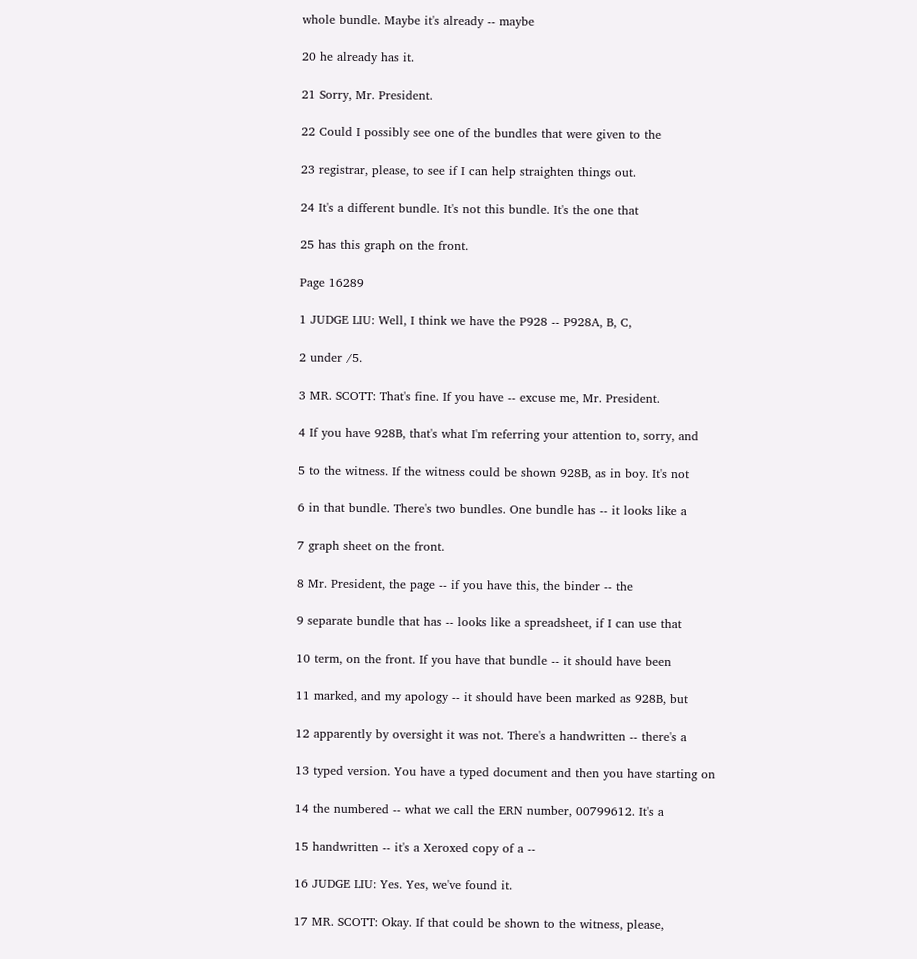whole bundle. Maybe it's already -- maybe

20 he already has it.

21 Sorry, Mr. President.

22 Could I possibly see one of the bundles that were given to the

23 registrar, please, to see if I can help straighten things out.

24 It's a different bundle. It's not this bundle. It's the one that

25 has this graph on the front.

Page 16289

1 JUDGE LIU: Well, I think we have the P928 -- P928A, B, C,

2 under /5.

3 MR. SCOTT: That's fine. If you have -- excuse me, Mr. President.

4 If you have 928B, that's what I'm referring your attention to, sorry, and

5 to the witness. If the witness could be shown 928B, as in boy. It's not

6 in that bundle. There's two bundles. One bundle has -- it looks like a

7 graph sheet on the front.

8 Mr. President, the page -- if you have this, the binder -- the

9 separate bundle that has -- looks like a spreadsheet, if I can use that

10 term, on the front. If you have that bundle -- it should have been

11 marked, and my apology -- it should have been marked as 928B, but

12 apparently by oversight it was not. There's a handwritten -- there's a

13 typed version. You have a typed document and then you have starting on

14 the numbered -- what we call the ERN number, 00799612. It's a

15 handwritten -- it's a Xeroxed copy of a --

16 JUDGE LIU: Yes. Yes, we've found it.

17 MR. SCOTT: Okay. If that could be shown to the witness, please,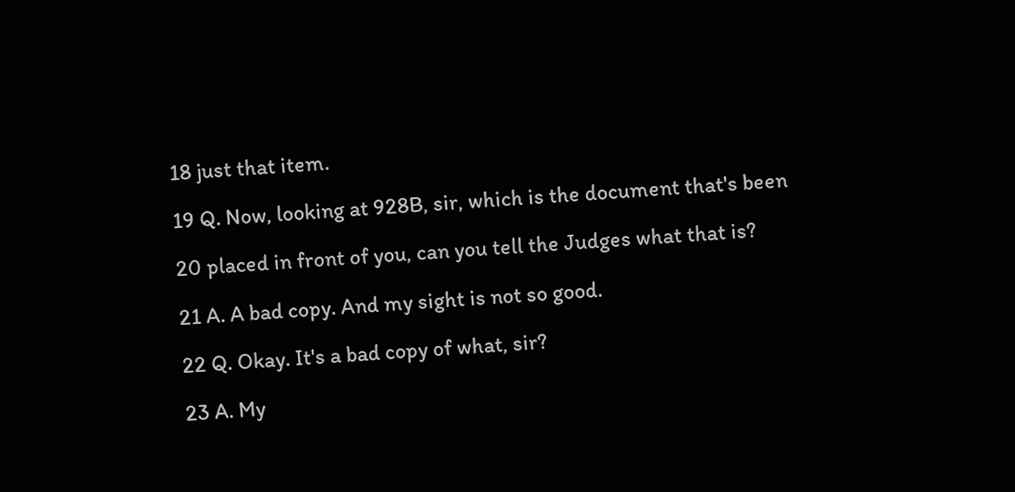18 just that item.

19 Q. Now, looking at 928B, sir, which is the document that's been

20 placed in front of you, can you tell the Judges what that is?

21 A. A bad copy. And my sight is not so good.

22 Q. Okay. It's a bad copy of what, sir?

23 A. My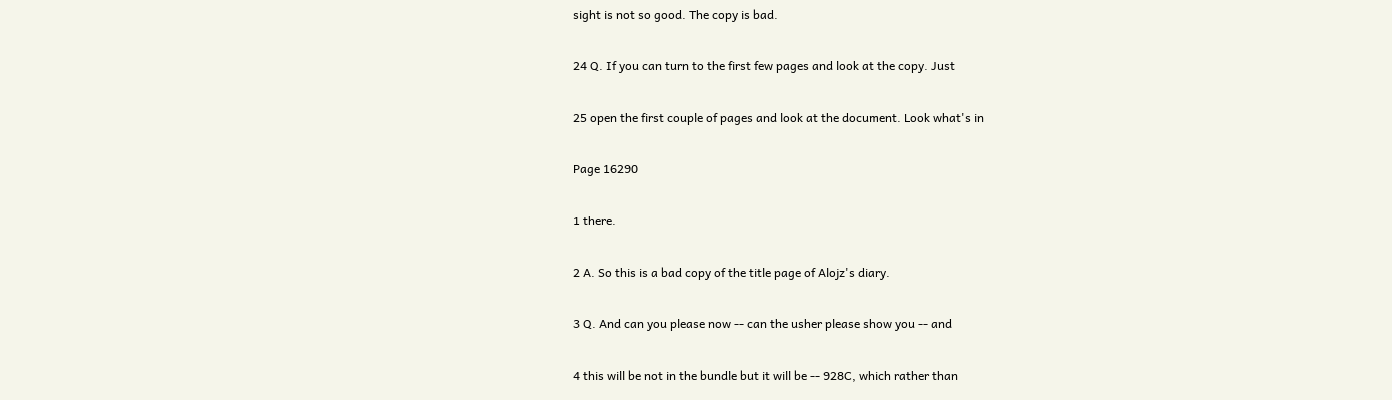sight is not so good. The copy is bad.

24 Q. If you can turn to the first few pages and look at the copy. Just

25 open the first couple of pages and look at the document. Look what's in

Page 16290

1 there.

2 A. So this is a bad copy of the title page of Alojz's diary.

3 Q. And can you please now -- can the usher please show you -- and

4 this will be not in the bundle but it will be -- 928C, which rather than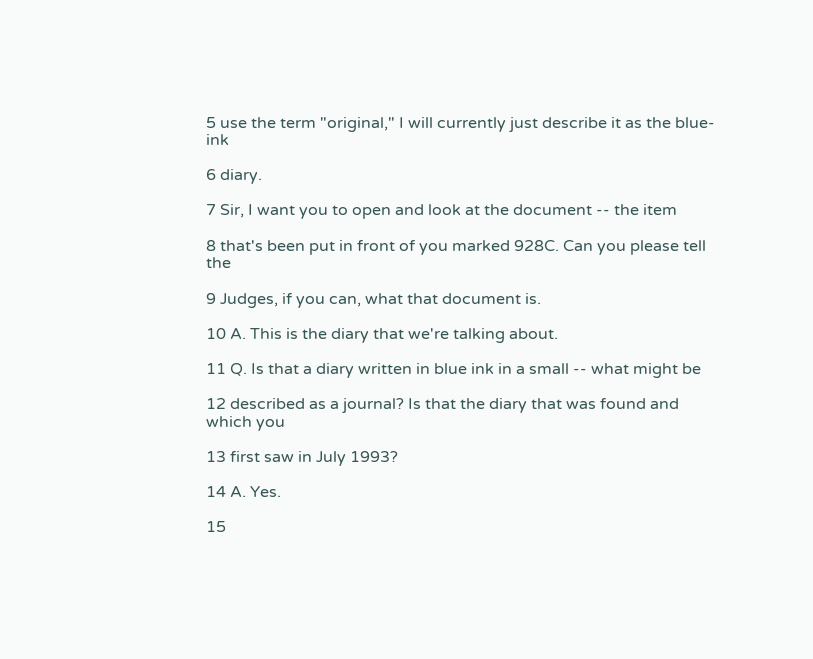5 use the term "original," I will currently just describe it as the blue-ink

6 diary.

7 Sir, I want you to open and look at the document -- the item

8 that's been put in front of you marked 928C. Can you please tell the

9 Judges, if you can, what that document is.

10 A. This is the diary that we're talking about.

11 Q. Is that a diary written in blue ink in a small -- what might be

12 described as a journal? Is that the diary that was found and which you

13 first saw in July 1993?

14 A. Yes.

15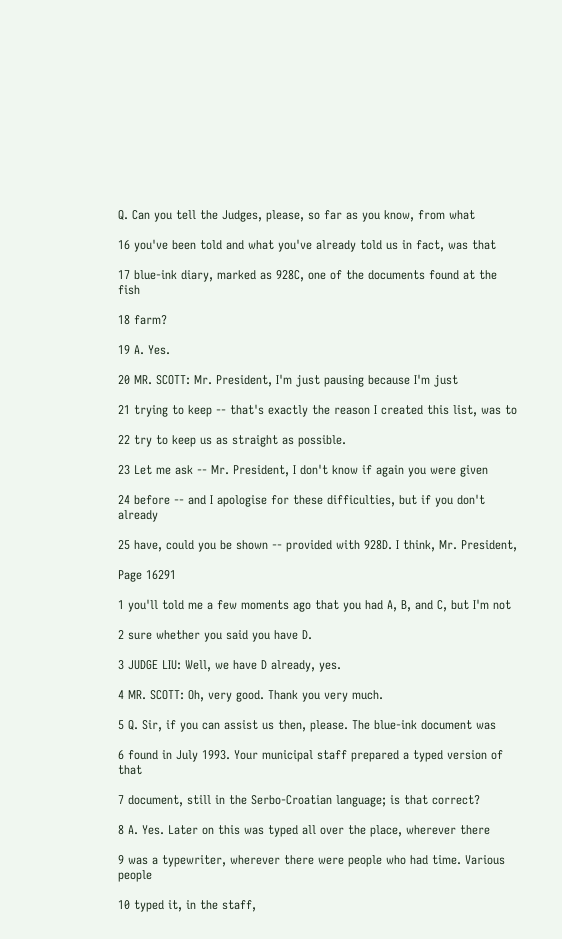Q. Can you tell the Judges, please, so far as you know, from what

16 you've been told and what you've already told us in fact, was that

17 blue-ink diary, marked as 928C, one of the documents found at the fish

18 farm?

19 A. Yes.

20 MR. SCOTT: Mr. President, I'm just pausing because I'm just

21 trying to keep -- that's exactly the reason I created this list, was to

22 try to keep us as straight as possible.

23 Let me ask -- Mr. President, I don't know if again you were given

24 before -- and I apologise for these difficulties, but if you don't already

25 have, could you be shown -- provided with 928D. I think, Mr. President,

Page 16291

1 you'll told me a few moments ago that you had A, B, and C, but I'm not

2 sure whether you said you have D.

3 JUDGE LIU: Well, we have D already, yes.

4 MR. SCOTT: Oh, very good. Thank you very much.

5 Q. Sir, if you can assist us then, please. The blue-ink document was

6 found in July 1993. Your municipal staff prepared a typed version of that

7 document, still in the Serbo-Croatian language; is that correct?

8 A. Yes. Later on this was typed all over the place, wherever there

9 was a typewriter, wherever there were people who had time. Various people

10 typed it, in the staff,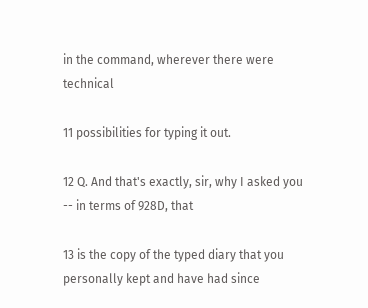in the command, wherever there were technical

11 possibilities for typing it out.

12 Q. And that's exactly, sir, why I asked you -- in terms of 928D, that

13 is the copy of the typed diary that you personally kept and have had since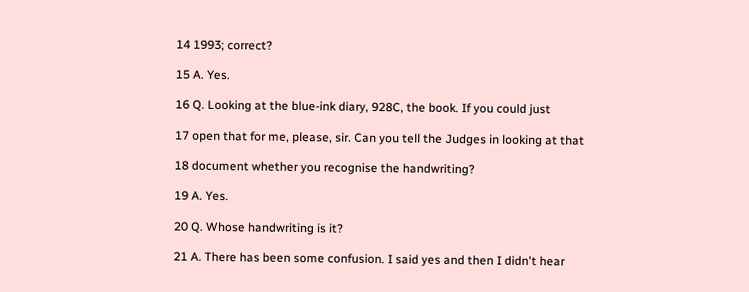14 1993; correct?

15 A. Yes.

16 Q. Looking at the blue-ink diary, 928C, the book. If you could just

17 open that for me, please, sir. Can you tell the Judges in looking at that

18 document whether you recognise the handwriting?

19 A. Yes.

20 Q. Whose handwriting is it?

21 A. There has been some confusion. I said yes and then I didn't hear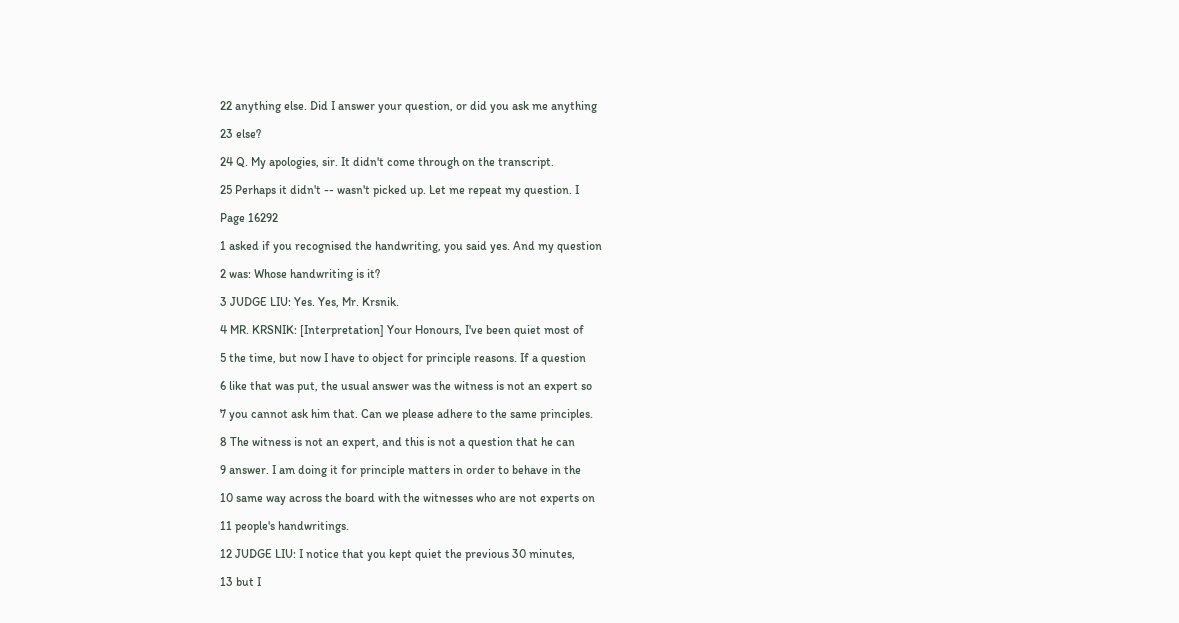22 anything else. Did I answer your question, or did you ask me anything

23 else?

24 Q. My apologies, sir. It didn't come through on the transcript.

25 Perhaps it didn't -- wasn't picked up. Let me repeat my question. I

Page 16292

1 asked if you recognised the handwriting, you said yes. And my question

2 was: Whose handwriting is it?

3 JUDGE LIU: Yes. Yes, Mr. Krsnik.

4 MR. KRSNIK: [Interpretation] Your Honours, I've been quiet most of

5 the time, but now I have to object for principle reasons. If a question

6 like that was put, the usual answer was the witness is not an expert so

7 you cannot ask him that. Can we please adhere to the same principles.

8 The witness is not an expert, and this is not a question that he can

9 answer. I am doing it for principle matters in order to behave in the

10 same way across the board with the witnesses who are not experts on

11 people's handwritings.

12 JUDGE LIU: I notice that you kept quiet the previous 30 minutes,

13 but I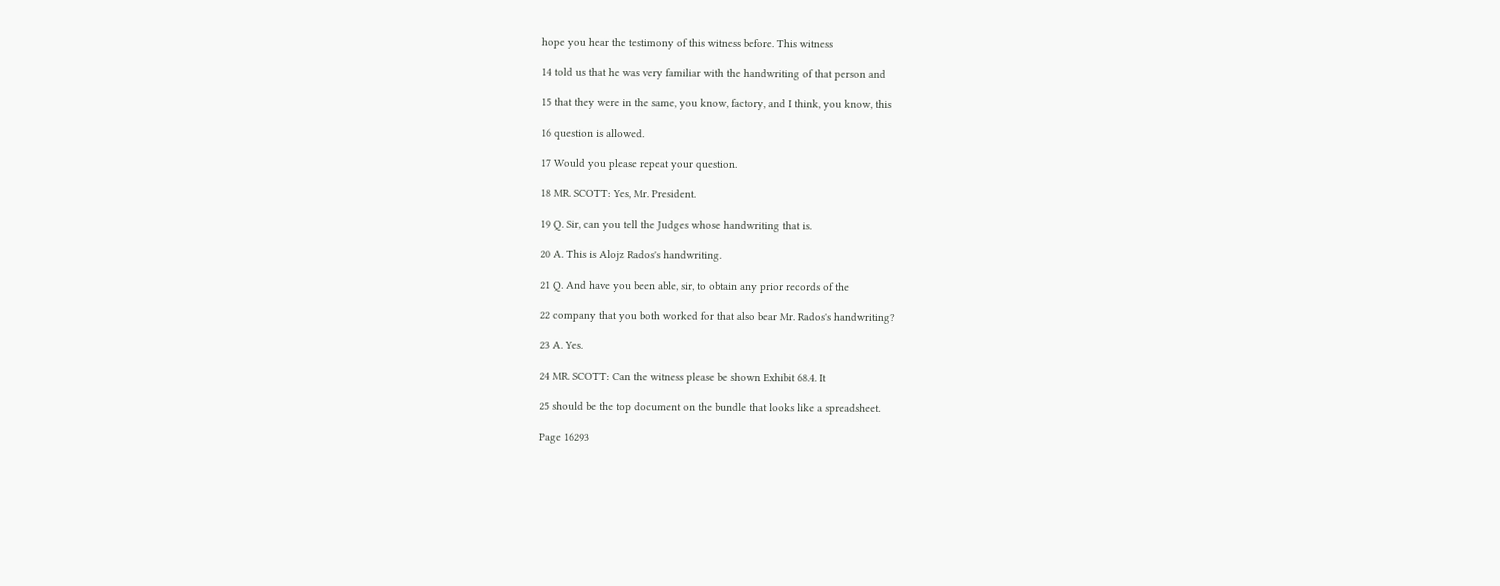hope you hear the testimony of this witness before. This witness

14 told us that he was very familiar with the handwriting of that person and

15 that they were in the same, you know, factory, and I think, you know, this

16 question is allowed.

17 Would you please repeat your question.

18 MR. SCOTT: Yes, Mr. President.

19 Q. Sir, can you tell the Judges whose handwriting that is.

20 A. This is Alojz Rados's handwriting.

21 Q. And have you been able, sir, to obtain any prior records of the

22 company that you both worked for that also bear Mr. Rados's handwriting?

23 A. Yes.

24 MR. SCOTT: Can the witness please be shown Exhibit 68.4. It

25 should be the top document on the bundle that looks like a spreadsheet.

Page 16293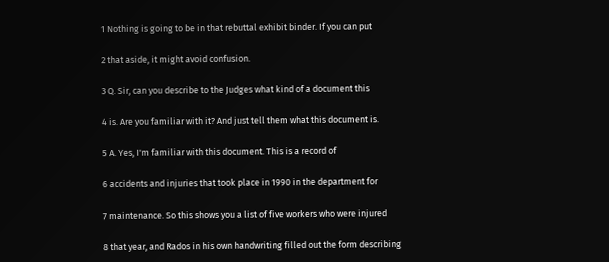1 Nothing is going to be in that rebuttal exhibit binder. If you can put

2 that aside, it might avoid confusion.

3 Q. Sir, can you describe to the Judges what kind of a document this

4 is. Are you familiar with it? And just tell them what this document is.

5 A. Yes, I'm familiar with this document. This is a record of

6 accidents and injuries that took place in 1990 in the department for

7 maintenance. So this shows you a list of five workers who were injured

8 that year, and Rados in his own handwriting filled out the form describing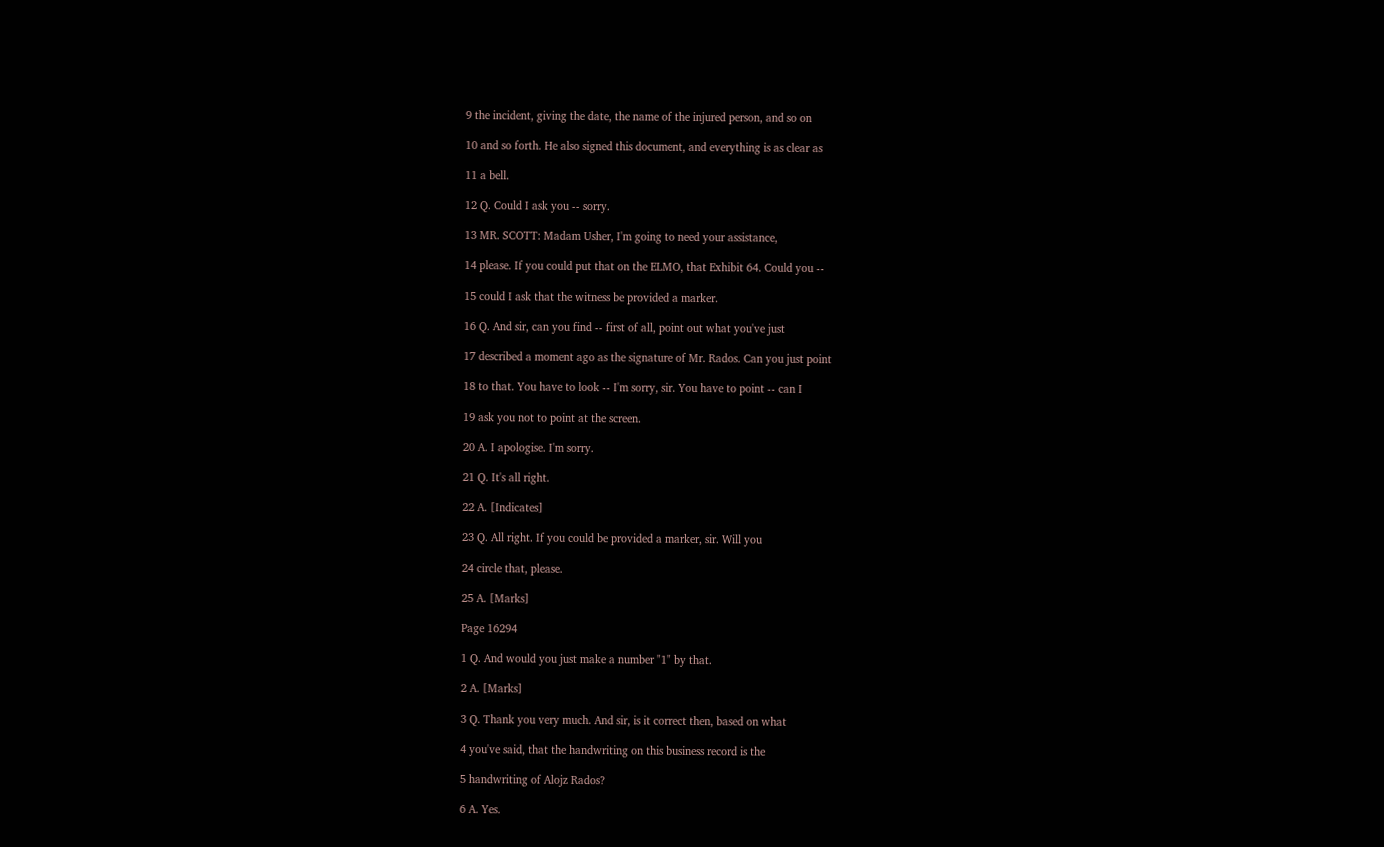9 the incident, giving the date, the name of the injured person, and so on

10 and so forth. He also signed this document, and everything is as clear as

11 a bell.

12 Q. Could I ask you -- sorry.

13 MR. SCOTT: Madam Usher, I'm going to need your assistance,

14 please. If you could put that on the ELMO, that Exhibit 64. Could you --

15 could I ask that the witness be provided a marker.

16 Q. And sir, can you find -- first of all, point out what you've just

17 described a moment ago as the signature of Mr. Rados. Can you just point

18 to that. You have to look -- I'm sorry, sir. You have to point -- can I

19 ask you not to point at the screen.

20 A. I apologise. I'm sorry.

21 Q. It's all right.

22 A. [Indicates]

23 Q. All right. If you could be provided a marker, sir. Will you

24 circle that, please.

25 A. [Marks]

Page 16294

1 Q. And would you just make a number "1" by that.

2 A. [Marks]

3 Q. Thank you very much. And sir, is it correct then, based on what

4 you've said, that the handwriting on this business record is the

5 handwriting of Alojz Rados?

6 A. Yes.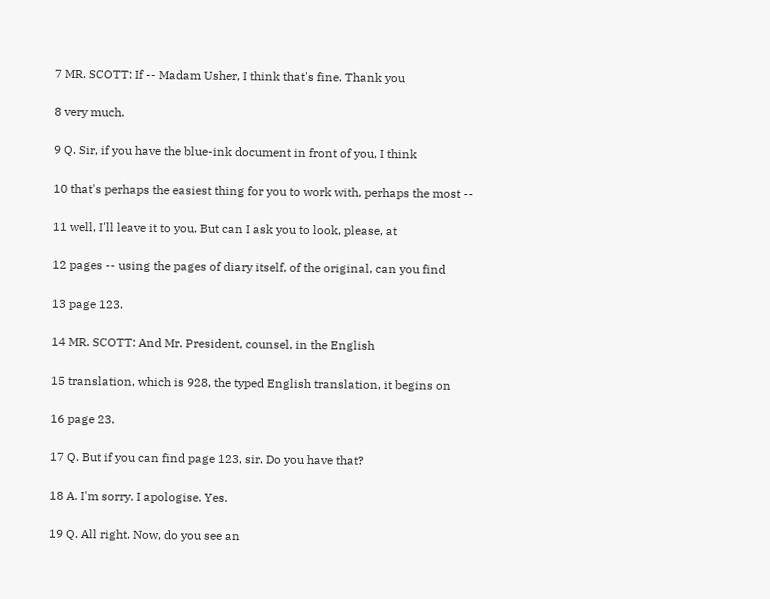7 MR. SCOTT: If -- Madam Usher, I think that's fine. Thank you

8 very much.

9 Q. Sir, if you have the blue-ink document in front of you, I think

10 that's perhaps the easiest thing for you to work with, perhaps the most --

11 well, I'll leave it to you. But can I ask you to look, please, at

12 pages -- using the pages of diary itself, of the original, can you find

13 page 123.

14 MR. SCOTT: And Mr. President, counsel, in the English

15 translation, which is 928, the typed English translation, it begins on

16 page 23.

17 Q. But if you can find page 123, sir. Do you have that?

18 A. I'm sorry. I apologise. Yes.

19 Q. All right. Now, do you see an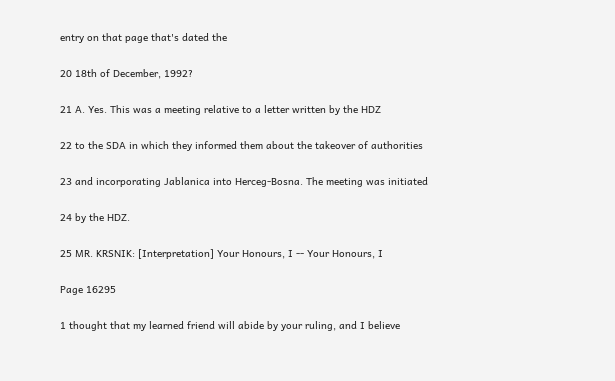entry on that page that's dated the

20 18th of December, 1992?

21 A. Yes. This was a meeting relative to a letter written by the HDZ

22 to the SDA in which they informed them about the takeover of authorities

23 and incorporating Jablanica into Herceg-Bosna. The meeting was initiated

24 by the HDZ.

25 MR. KRSNIK: [Interpretation] Your Honours, I -- Your Honours, I

Page 16295

1 thought that my learned friend will abide by your ruling, and I believe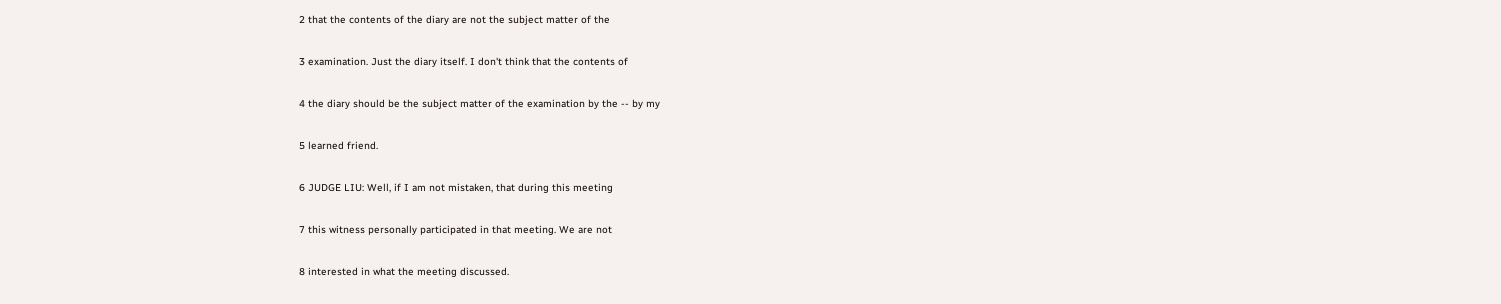2 that the contents of the diary are not the subject matter of the

3 examination. Just the diary itself. I don't think that the contents of

4 the diary should be the subject matter of the examination by the -- by my

5 learned friend.

6 JUDGE LIU: Well, if I am not mistaken, that during this meeting

7 this witness personally participated in that meeting. We are not

8 interested in what the meeting discussed.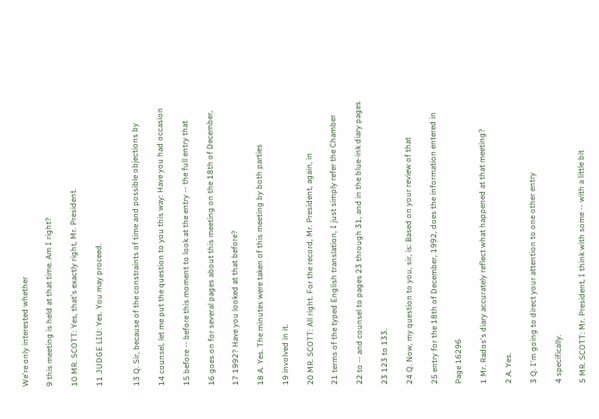We're only interested whether

9 this meeting is held at that time. Am I right?

10 MR. SCOTT: Yes, that's exactly right, Mr. President.

11 JUDGE LIU: Yes. You may proceed.


13 Q. Sir, because of the constraints of time and possible objections by

14 counsel, let me put the question to you this way: Have you had occasion

15 before -- before this moment to look at the entry -- the full entry that

16 goes on for several pages about this meeting on the 18th of December,

17 1992? Have you looked at that before?

18 A. Yes. The minutes were taken of this meeting by both parties

19 involved in it.

20 MR. SCOTT: All right. For the record, Mr. President, again, in

21 terms of the typed English translation, I just simply refer the Chamber

22 to -- and counsel to pages 23 through 31, and in the blue-ink diary pages

23 123 to 133.

24 Q. Now, my question to you, sir, is: Based on your review of that

25 entry for the 18th of December, 1992, does the information entered in

Page 16296

1 Mr. Rados's diary accurately reflect what happened at that meeting?

2 A. Yes.

3 Q. I'm going to direct your attention to one other entry

4 specifically.

5 MR. SCOTT: Mr. President, I think with some -- with a little bit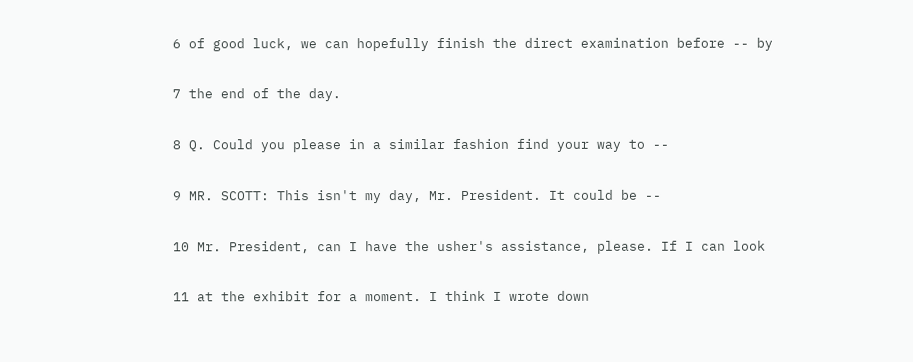6 of good luck, we can hopefully finish the direct examination before -- by

7 the end of the day.

8 Q. Could you please in a similar fashion find your way to --

9 MR. SCOTT: This isn't my day, Mr. President. It could be --

10 Mr. President, can I have the usher's assistance, please. If I can look

11 at the exhibit for a moment. I think I wrote down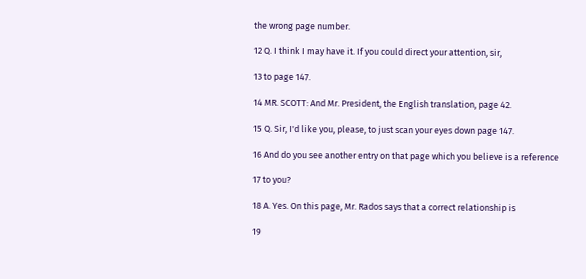the wrong page number.

12 Q. I think I may have it. If you could direct your attention, sir,

13 to page 147.

14 MR. SCOTT: And Mr. President, the English translation, page 42.

15 Q. Sir, I'd like you, please, to just scan your eyes down page 147.

16 And do you see another entry on that page which you believe is a reference

17 to you?

18 A. Yes. On this page, Mr. Rados says that a correct relationship is

19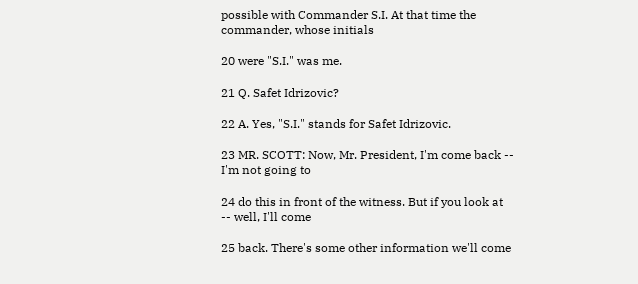possible with Commander S.I. At that time the commander, whose initials

20 were "S.I." was me.

21 Q. Safet Idrizovic?

22 A. Yes, "S.I." stands for Safet Idrizovic.

23 MR. SCOTT: Now, Mr. President, I'm come back -- I'm not going to

24 do this in front of the witness. But if you look at -- well, I'll come

25 back. There's some other information we'll come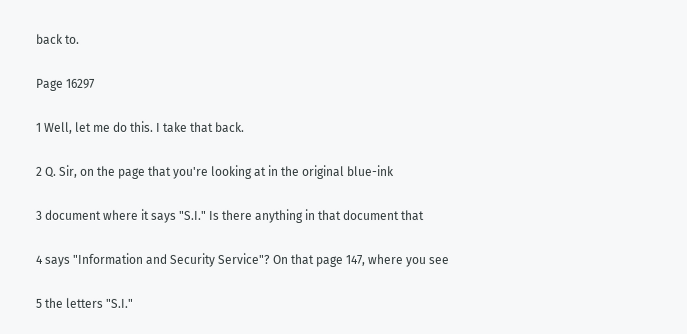back to.

Page 16297

1 Well, let me do this. I take that back.

2 Q. Sir, on the page that you're looking at in the original blue-ink

3 document where it says "S.I." Is there anything in that document that

4 says "Information and Security Service"? On that page 147, where you see

5 the letters "S.I."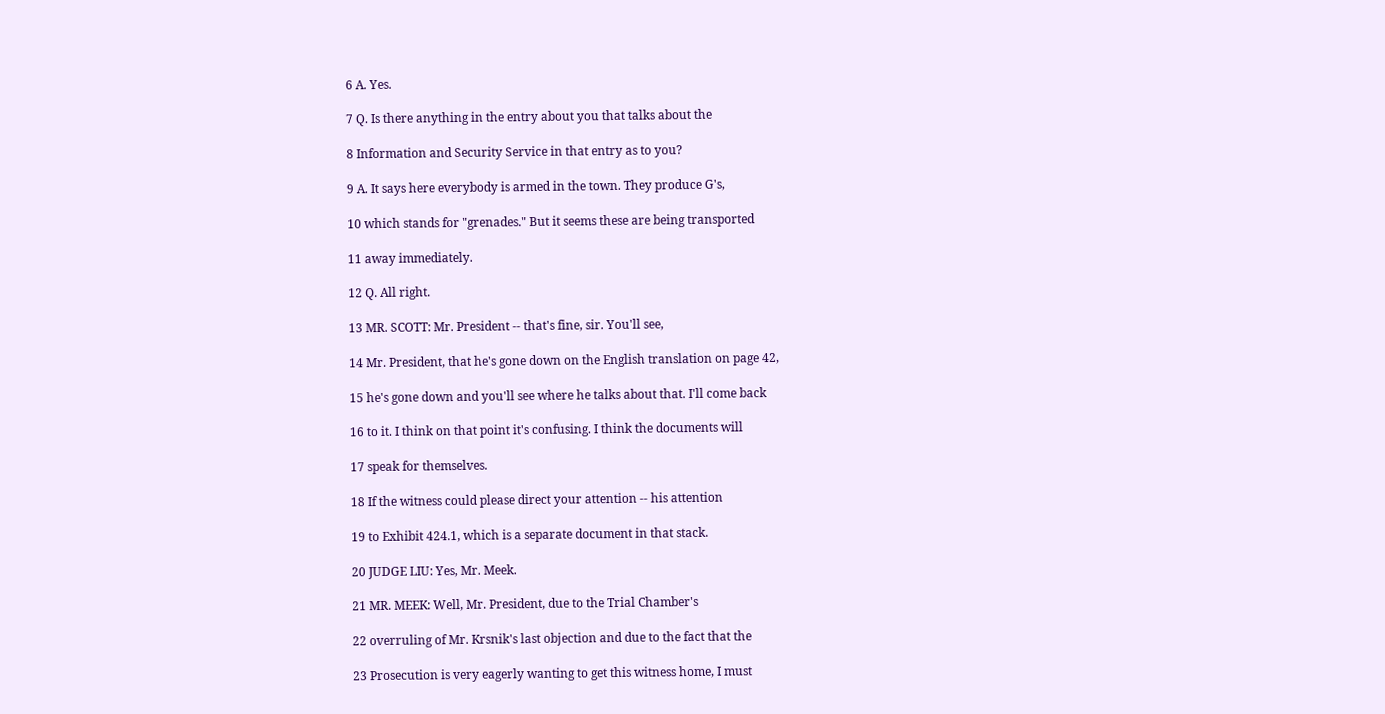6 A. Yes.

7 Q. Is there anything in the entry about you that talks about the

8 Information and Security Service in that entry as to you?

9 A. It says here everybody is armed in the town. They produce G's,

10 which stands for "grenades." But it seems these are being transported

11 away immediately.

12 Q. All right.

13 MR. SCOTT: Mr. President -- that's fine, sir. You'll see,

14 Mr. President, that he's gone down on the English translation on page 42,

15 he's gone down and you'll see where he talks about that. I'll come back

16 to it. I think on that point it's confusing. I think the documents will

17 speak for themselves.

18 If the witness could please direct your attention -- his attention

19 to Exhibit 424.1, which is a separate document in that stack.

20 JUDGE LIU: Yes, Mr. Meek.

21 MR. MEEK: Well, Mr. President, due to the Trial Chamber's

22 overruling of Mr. Krsnik's last objection and due to the fact that the

23 Prosecution is very eagerly wanting to get this witness home, I must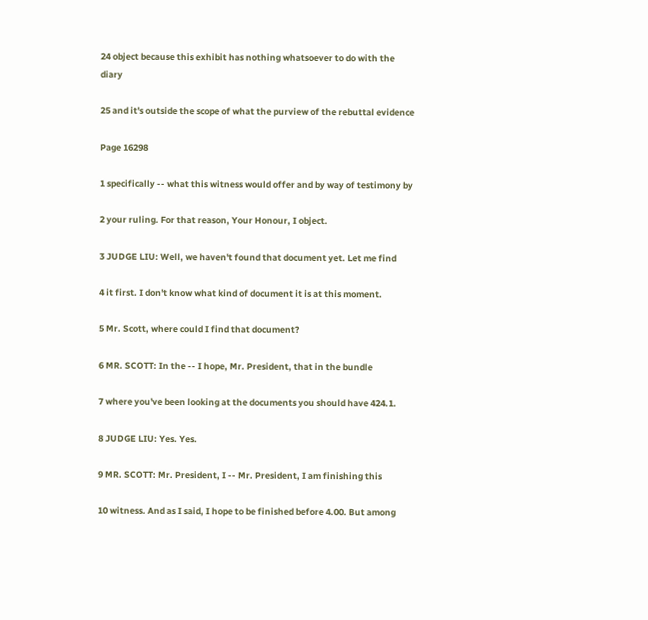24 object because this exhibit has nothing whatsoever to do with the diary

25 and it's outside the scope of what the purview of the rebuttal evidence

Page 16298

1 specifically -- what this witness would offer and by way of testimony by

2 your ruling. For that reason, Your Honour, I object.

3 JUDGE LIU: Well, we haven't found that document yet. Let me find

4 it first. I don't know what kind of document it is at this moment.

5 Mr. Scott, where could I find that document?

6 MR. SCOTT: In the -- I hope, Mr. President, that in the bundle

7 where you've been looking at the documents you should have 424.1.

8 JUDGE LIU: Yes. Yes.

9 MR. SCOTT: Mr. President, I -- Mr. President, I am finishing this

10 witness. And as I said, I hope to be finished before 4.00. But among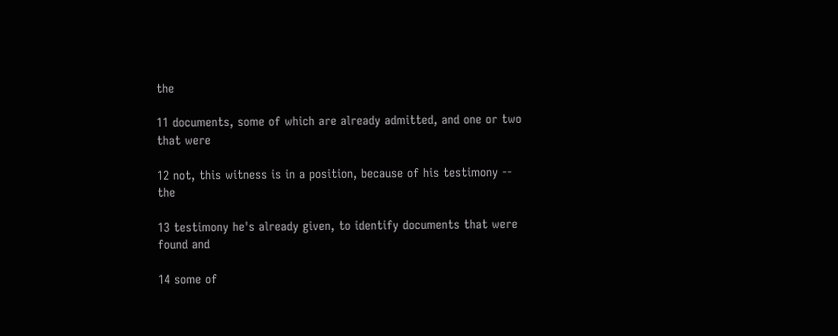the

11 documents, some of which are already admitted, and one or two that were

12 not, this witness is in a position, because of his testimony -- the

13 testimony he's already given, to identify documents that were found and

14 some of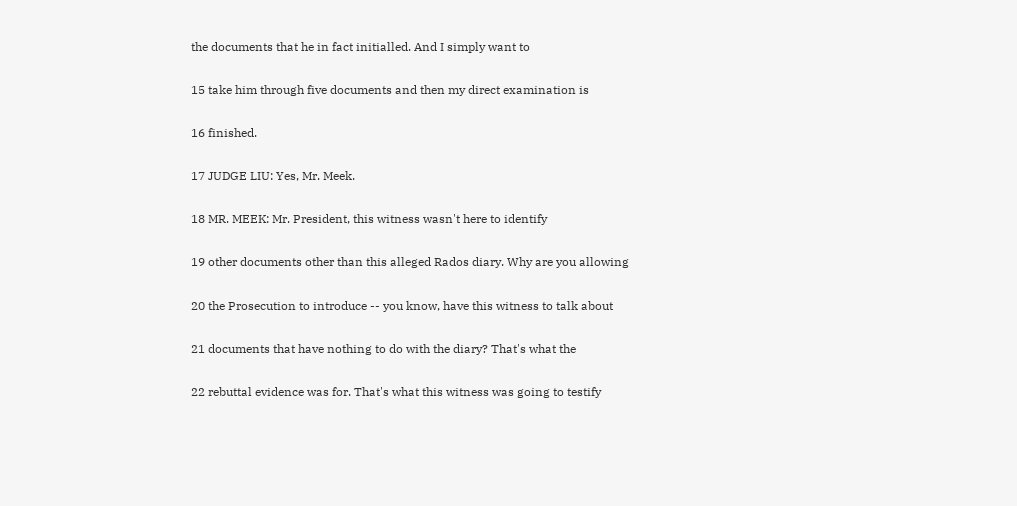the documents that he in fact initialled. And I simply want to

15 take him through five documents and then my direct examination is

16 finished.

17 JUDGE LIU: Yes, Mr. Meek.

18 MR. MEEK: Mr. President, this witness wasn't here to identify

19 other documents other than this alleged Rados diary. Why are you allowing

20 the Prosecution to introduce -- you know, have this witness to talk about

21 documents that have nothing to do with the diary? That's what the

22 rebuttal evidence was for. That's what this witness was going to testify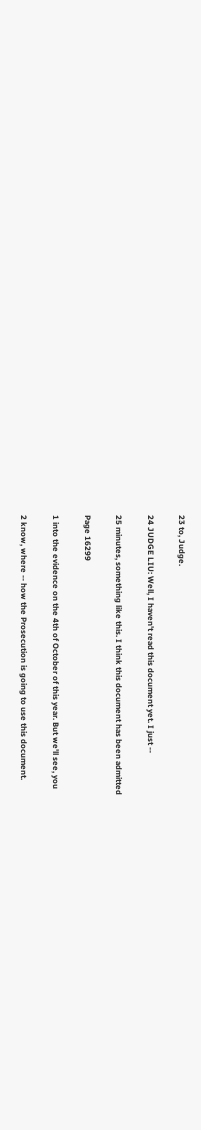23 to, Judge.

24 JUDGE LIU: Well, I haven't read this document yet. I just --

25 minutes, something like this. I think this document has been admitted

Page 16299

1 into the evidence on the 4th of October of this year. But we'll see, you

2 know, where -- how the Prosecution is going to use this document.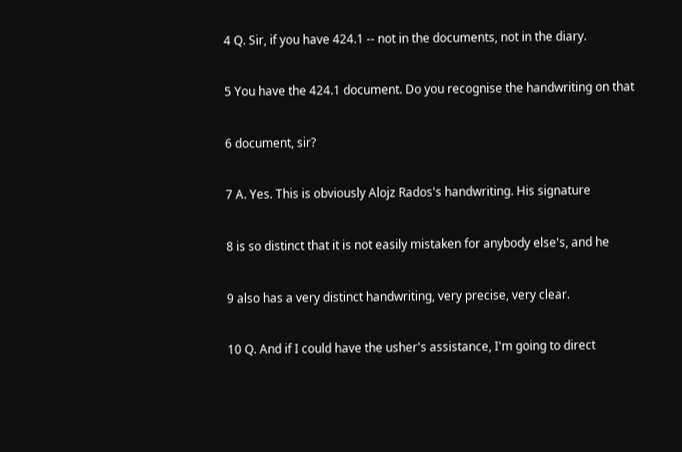4 Q. Sir, if you have 424.1 -- not in the documents, not in the diary.

5 You have the 424.1 document. Do you recognise the handwriting on that

6 document, sir?

7 A. Yes. This is obviously Alojz Rados's handwriting. His signature

8 is so distinct that it is not easily mistaken for anybody else's, and he

9 also has a very distinct handwriting, very precise, very clear.

10 Q. And if I could have the usher's assistance, I'm going to direct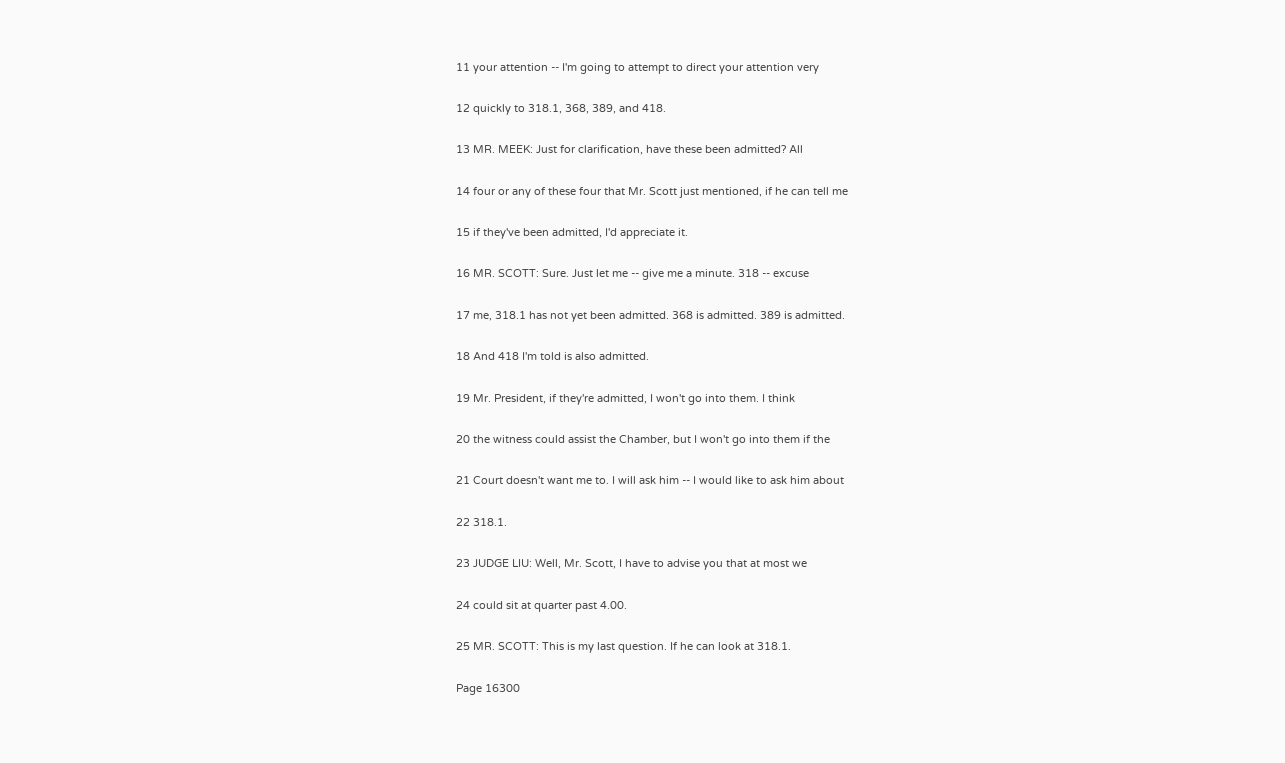11 your attention -- I'm going to attempt to direct your attention very

12 quickly to 318.1, 368, 389, and 418.

13 MR. MEEK: Just for clarification, have these been admitted? All

14 four or any of these four that Mr. Scott just mentioned, if he can tell me

15 if they've been admitted, I'd appreciate it.

16 MR. SCOTT: Sure. Just let me -- give me a minute. 318 -- excuse

17 me, 318.1 has not yet been admitted. 368 is admitted. 389 is admitted.

18 And 418 I'm told is also admitted.

19 Mr. President, if they're admitted, I won't go into them. I think

20 the witness could assist the Chamber, but I won't go into them if the

21 Court doesn't want me to. I will ask him -- I would like to ask him about

22 318.1.

23 JUDGE LIU: Well, Mr. Scott, I have to advise you that at most we

24 could sit at quarter past 4.00.

25 MR. SCOTT: This is my last question. If he can look at 318.1.

Page 16300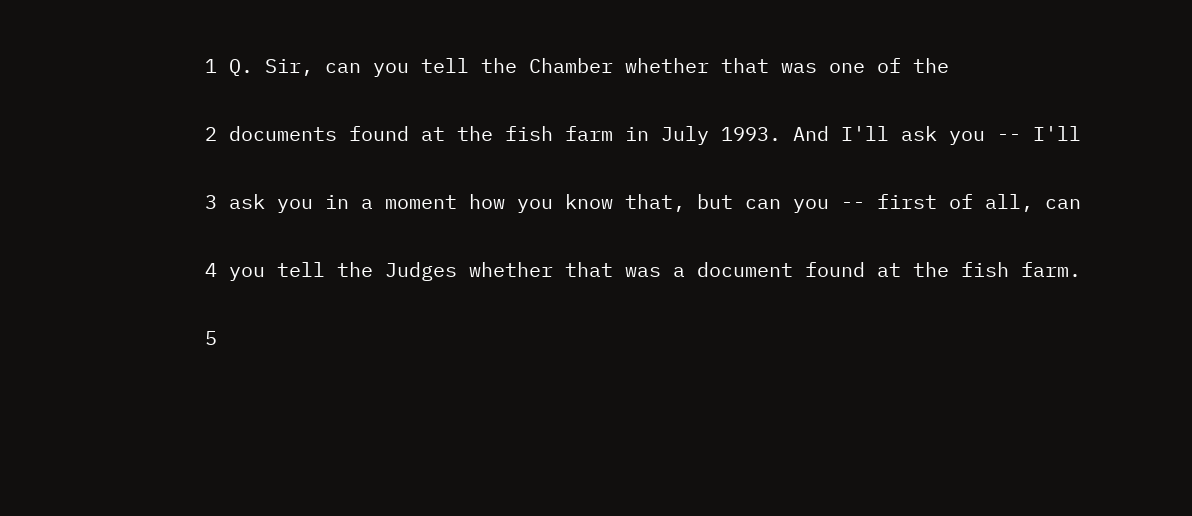1 Q. Sir, can you tell the Chamber whether that was one of the

2 documents found at the fish farm in July 1993. And I'll ask you -- I'll

3 ask you in a moment how you know that, but can you -- first of all, can

4 you tell the Judges whether that was a document found at the fish farm.

5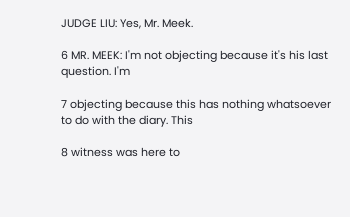JUDGE LIU: Yes, Mr. Meek.

6 MR. MEEK: I'm not objecting because it's his last question. I'm

7 objecting because this has nothing whatsoever to do with the diary. This

8 witness was here to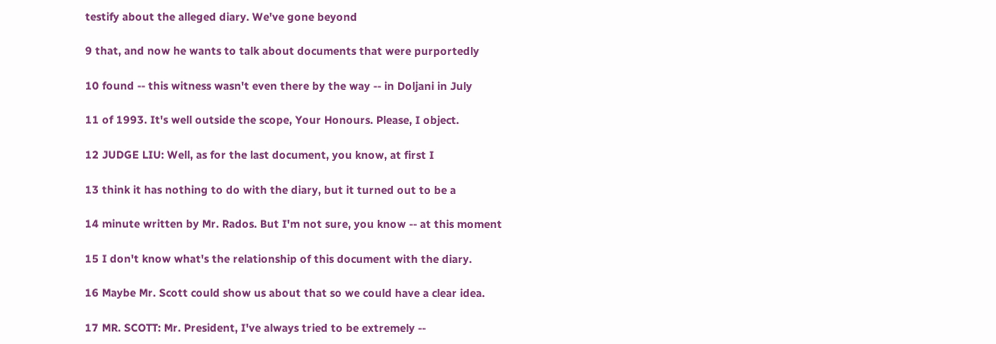testify about the alleged diary. We've gone beyond

9 that, and now he wants to talk about documents that were purportedly

10 found -- this witness wasn't even there by the way -- in Doljani in July

11 of 1993. It's well outside the scope, Your Honours. Please, I object.

12 JUDGE LIU: Well, as for the last document, you know, at first I

13 think it has nothing to do with the diary, but it turned out to be a

14 minute written by Mr. Rados. But I'm not sure, you know -- at this moment

15 I don't know what's the relationship of this document with the diary.

16 Maybe Mr. Scott could show us about that so we could have a clear idea.

17 MR. SCOTT: Mr. President, I've always tried to be extremely --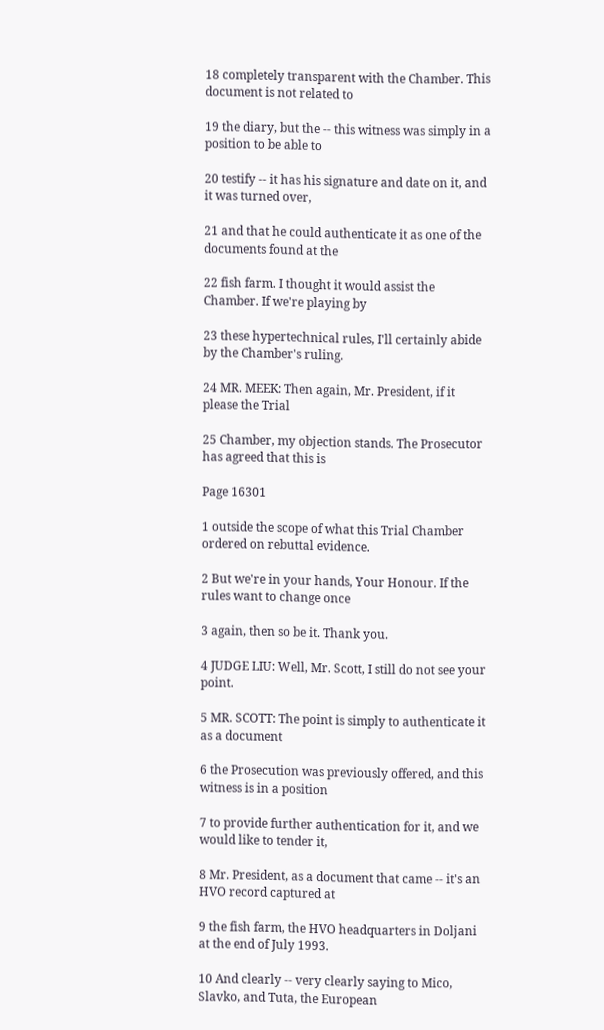18 completely transparent with the Chamber. This document is not related to

19 the diary, but the -- this witness was simply in a position to be able to

20 testify -- it has his signature and date on it, and it was turned over,

21 and that he could authenticate it as one of the documents found at the

22 fish farm. I thought it would assist the Chamber. If we're playing by

23 these hypertechnical rules, I'll certainly abide by the Chamber's ruling.

24 MR. MEEK: Then again, Mr. President, if it please the Trial

25 Chamber, my objection stands. The Prosecutor has agreed that this is

Page 16301

1 outside the scope of what this Trial Chamber ordered on rebuttal evidence.

2 But we're in your hands, Your Honour. If the rules want to change once

3 again, then so be it. Thank you.

4 JUDGE LIU: Well, Mr. Scott, I still do not see your point.

5 MR. SCOTT: The point is simply to authenticate it as a document

6 the Prosecution was previously offered, and this witness is in a position

7 to provide further authentication for it, and we would like to tender it,

8 Mr. President, as a document that came -- it's an HVO record captured at

9 the fish farm, the HVO headquarters in Doljani at the end of July 1993.

10 And clearly -- very clearly saying to Mico, Slavko, and Tuta, the European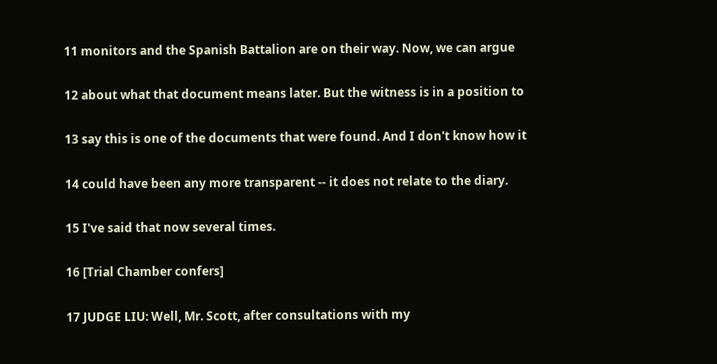11 monitors and the Spanish Battalion are on their way. Now, we can argue

12 about what that document means later. But the witness is in a position to

13 say this is one of the documents that were found. And I don't know how it

14 could have been any more transparent -- it does not relate to the diary.

15 I've said that now several times.

16 [Trial Chamber confers]

17 JUDGE LIU: Well, Mr. Scott, after consultations with my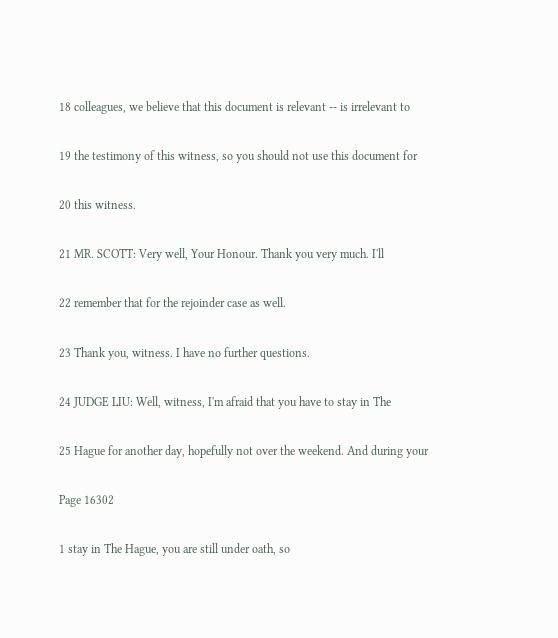18 colleagues, we believe that this document is relevant -- is irrelevant to

19 the testimony of this witness, so you should not use this document for

20 this witness.

21 MR. SCOTT: Very well, Your Honour. Thank you very much. I'll

22 remember that for the rejoinder case as well.

23 Thank you, witness. I have no further questions.

24 JUDGE LIU: Well, witness, I'm afraid that you have to stay in The

25 Hague for another day, hopefully not over the weekend. And during your

Page 16302

1 stay in The Hague, you are still under oath, so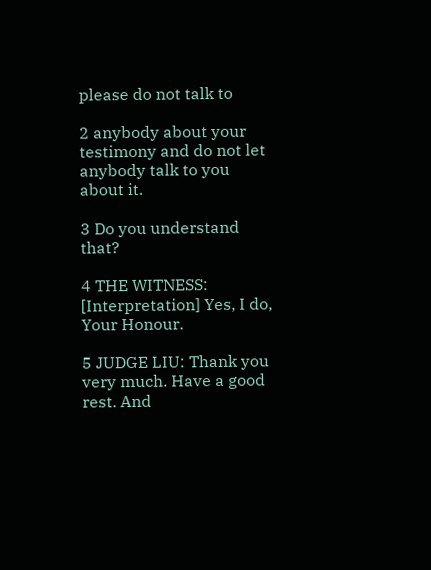please do not talk to

2 anybody about your testimony and do not let anybody talk to you about it.

3 Do you understand that?

4 THE WITNESS: [Interpretation] Yes, I do, Your Honour.

5 JUDGE LIU: Thank you very much. Have a good rest. And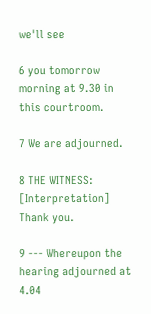we'll see

6 you tomorrow morning at 9.30 in this courtroom.

7 We are adjourned.

8 THE WITNESS: [Interpretation] Thank you.

9 --- Whereupon the hearing adjourned at 4.04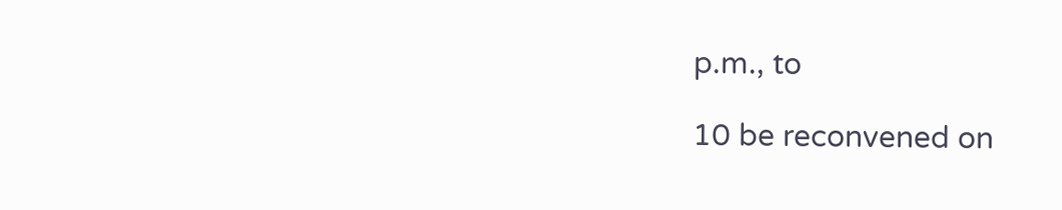p.m., to

10 be reconvened on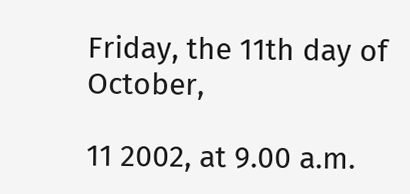Friday, the 11th day of October,

11 2002, at 9.00 a.m.